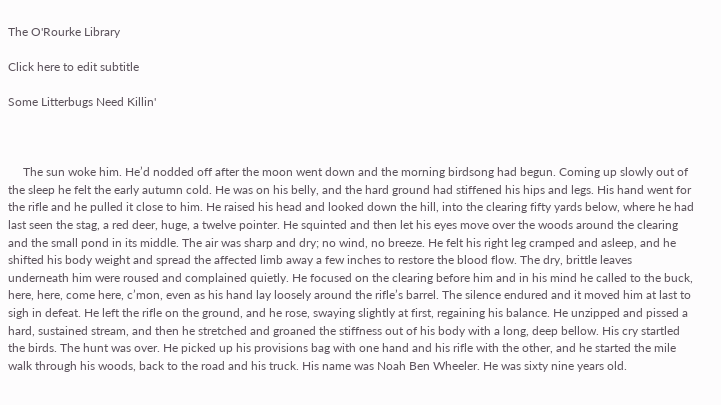The O'Rourke Library

Click here to edit subtitle

Some Litterbugs Need Killin'



     The sun woke him. He’d nodded off after the moon went down and the morning birdsong had begun. Coming up slowly out of the sleep he felt the early autumn cold. He was on his belly, and the hard ground had stiffened his hips and legs. His hand went for the rifle and he pulled it close to him. He raised his head and looked down the hill, into the clearing fifty yards below, where he had last seen the stag, a red deer, huge, a twelve pointer. He squinted and then let his eyes move over the woods around the clearing and the small pond in its middle. The air was sharp and dry; no wind, no breeze. He felt his right leg cramped and asleep, and he shifted his body weight and spread the affected limb away a few inches to restore the blood flow. The dry, brittle leaves underneath him were roused and complained quietly. He focused on the clearing before him and in his mind he called to the buck, here, here, come here, c’mon, even as his hand lay loosely around the rifle’s barrel. The silence endured and it moved him at last to sigh in defeat. He left the rifle on the ground, and he rose, swaying slightly at first, regaining his balance. He unzipped and pissed a hard, sustained stream, and then he stretched and groaned the stiffness out of his body with a long, deep bellow. His cry startled the birds. The hunt was over. He picked up his provisions bag with one hand and his rifle with the other, and he started the mile walk through his woods, back to the road and his truck. His name was Noah Ben Wheeler. He was sixty nine years old.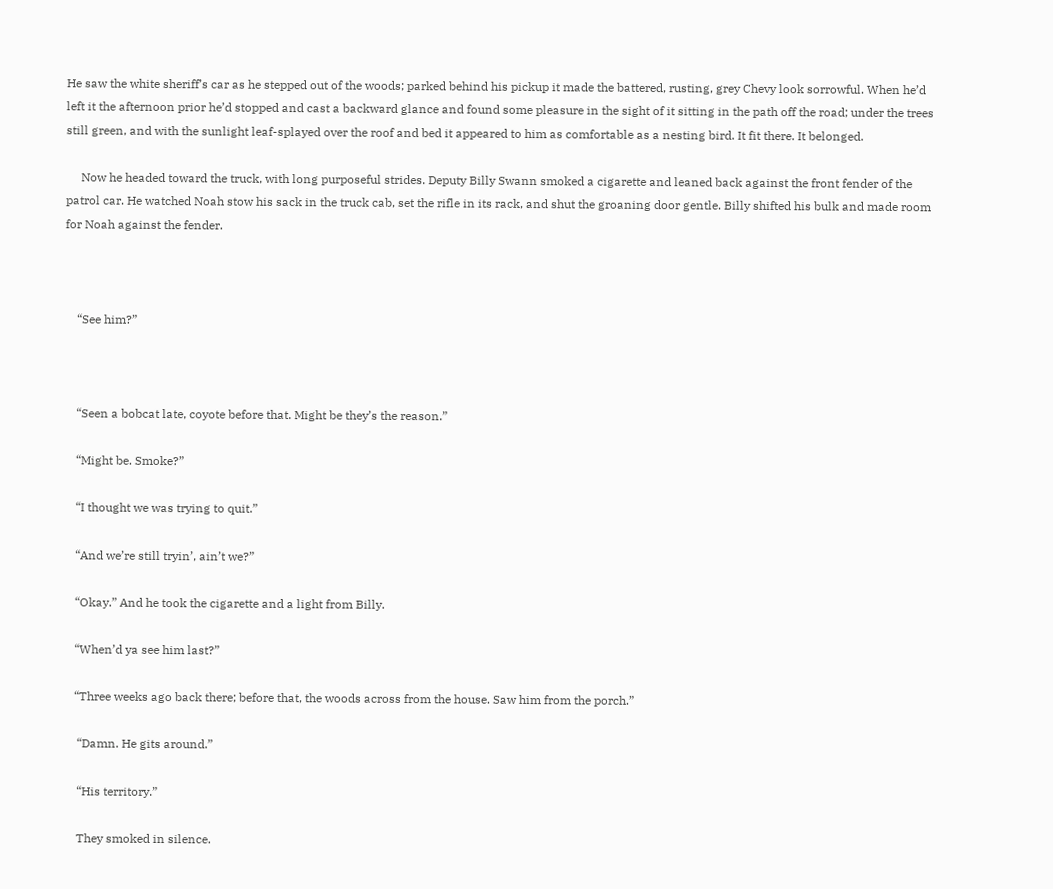He saw the white sheriff’s car as he stepped out of the woods; parked behind his pickup it made the battered, rusting, grey Chevy look sorrowful. When he’d left it the afternoon prior he’d stopped and cast a backward glance and found some pleasure in the sight of it sitting in the path off the road; under the trees still green, and with the sunlight leaf-splayed over the roof and bed it appeared to him as comfortable as a nesting bird. It fit there. It belonged.

     Now he headed toward the truck, with long purposeful strides. Deputy Billy Swann smoked a cigarette and leaned back against the front fender of the patrol car. He watched Noah stow his sack in the truck cab, set the rifle in its rack, and shut the groaning door gentle. Billy shifted his bulk and made room for Noah against the fender.



    “See him?”



    “Seen a bobcat late, coyote before that. Might be they’s the reason.”

    “Might be. Smoke?”

    “I thought we was trying to quit.”

    “And we’re still tryin’, ain’t we?”

    “Okay.” And he took the cigarette and a light from Billy.

    “When’d ya see him last?”

    “Three weeks ago back there; before that, the woods across from the house. Saw him from the porch.”

     “Damn. He gits around.”

     “His territory.”

     They smoked in silence.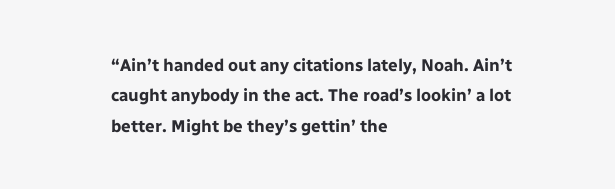“Ain’t handed out any citations lately, Noah. Ain’t caught anybody in the act. The road’s lookin’ a lot better. Might be they’s gettin’ the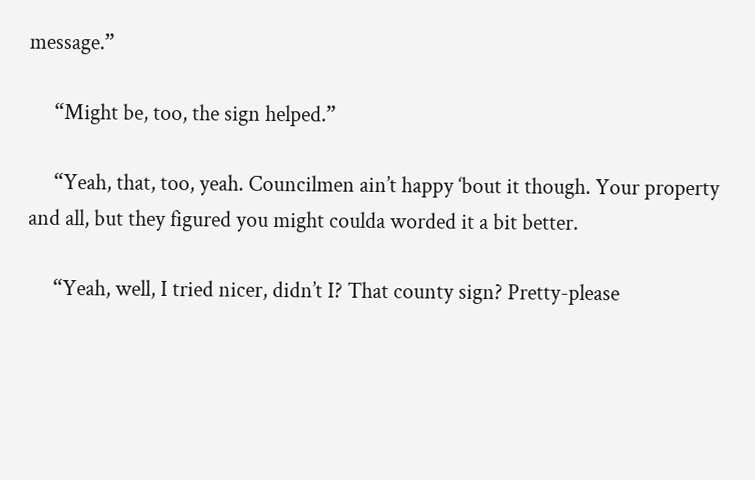message.”

     “Might be, too, the sign helped.”

     “Yeah, that, too, yeah. Councilmen ain’t happy ‘bout it though. Your property and all, but they figured you might coulda worded it a bit better.

     “Yeah, well, I tried nicer, didn’t I? That county sign? Pretty-please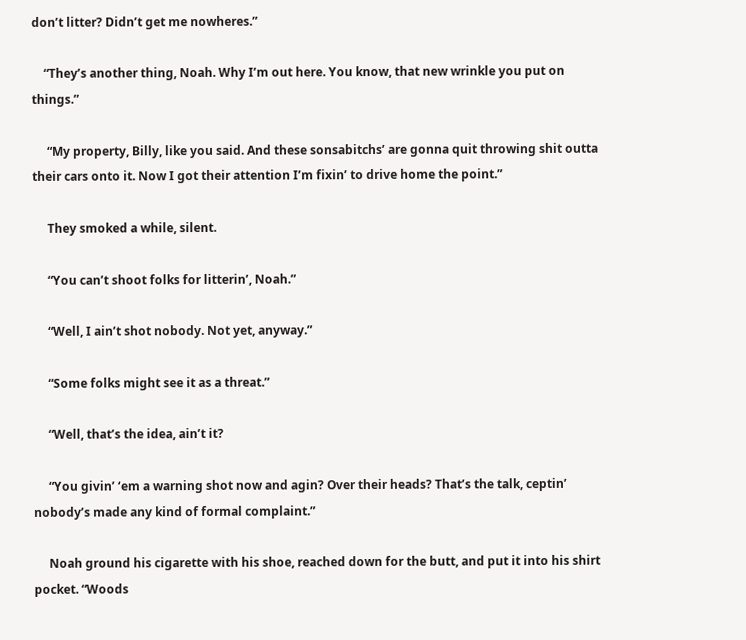don’t litter? Didn’t get me nowheres.”

    “They’s another thing, Noah. Why I’m out here. You know, that new wrinkle you put on things.”

     “My property, Billy, like you said. And these sonsabitchs’ are gonna quit throwing shit outta their cars onto it. Now I got their attention I’m fixin’ to drive home the point.”

     They smoked a while, silent.

     “You can’t shoot folks for litterin’, Noah.”

     “Well, I ain’t shot nobody. Not yet, anyway.”

     “Some folks might see it as a threat.”

     “Well, that’s the idea, ain’t it?

     “You givin’ ‘em a warning shot now and agin? Over their heads? That’s the talk, ceptin’ nobody’s made any kind of formal complaint.”

     Noah ground his cigarette with his shoe, reached down for the butt, and put it into his shirt pocket. “Woods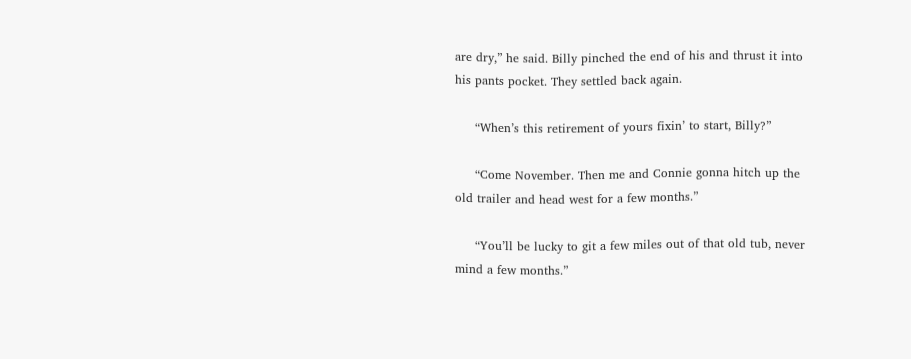are dry,” he said. Billy pinched the end of his and thrust it into his pants pocket. They settled back again.

     “When’s this retirement of yours fixin’ to start, Billy?”

     “Come November. Then me and Connie gonna hitch up the old trailer and head west for a few months.”

     “You’ll be lucky to git a few miles out of that old tub, never mind a few months.”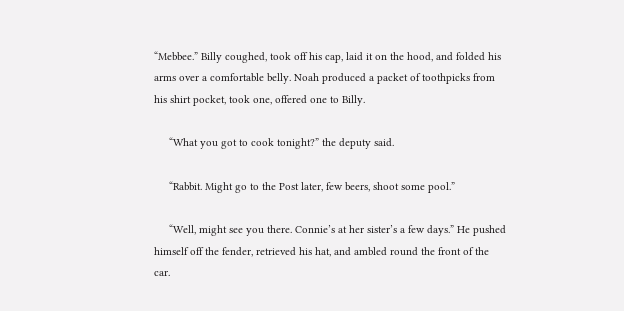“Mebbee.” Billy coughed, took off his cap, laid it on the hood, and folded his arms over a comfortable belly. Noah produced a packet of toothpicks from his shirt pocket, took one, offered one to Billy.

     “What you got to cook tonight?” the deputy said.

     “Rabbit. Might go to the Post later, few beers, shoot some pool.”

     “Well, might see you there. Connie’s at her sister’s a few days.” He pushed himself off the fender, retrieved his hat, and ambled round the front of the car.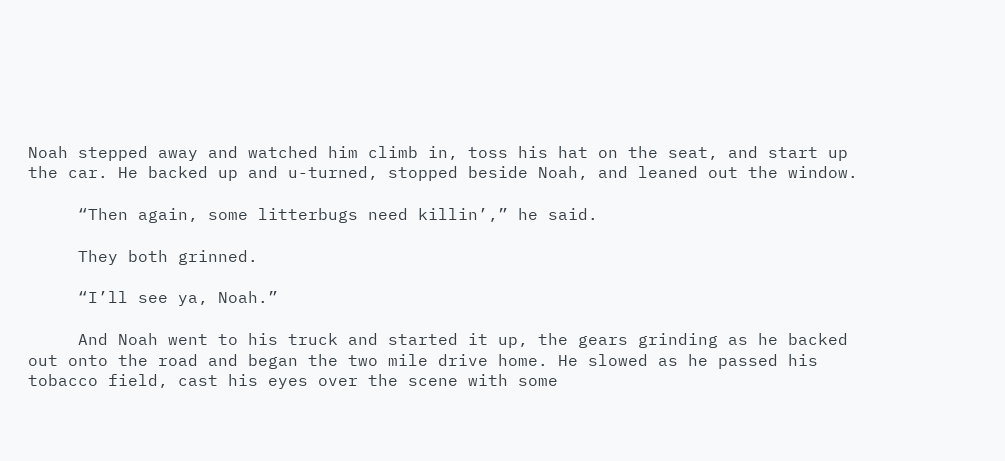Noah stepped away and watched him climb in, toss his hat on the seat, and start up the car. He backed up and u-turned, stopped beside Noah, and leaned out the window.

     “Then again, some litterbugs need killin’,” he said.

     They both grinned.

     “I’ll see ya, Noah.”

     And Noah went to his truck and started it up, the gears grinding as he backed out onto the road and began the two mile drive home. He slowed as he passed his tobacco field, cast his eyes over the scene with some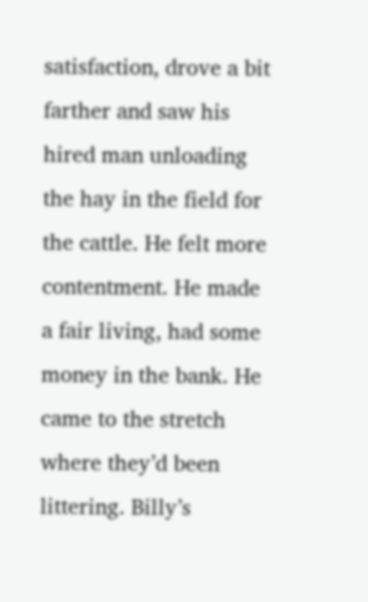satisfaction, drove a bit farther and saw his hired man unloading the hay in the field for the cattle. He felt more contentment. He made a fair living, had some money in the bank. He came to the stretch where they’d been littering. Billy’s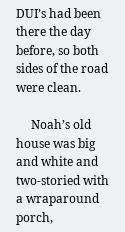DUI’s had been there the day before, so both sides of the road were clean.

     Noah’s old house was big and white and two-storied with a wraparound porch,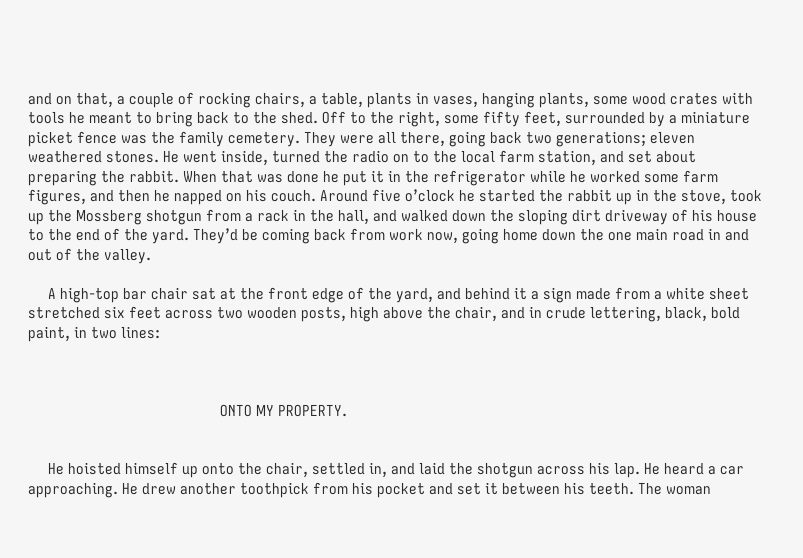and on that, a couple of rocking chairs, a table, plants in vases, hanging plants, some wood crates with tools he meant to bring back to the shed. Off to the right, some fifty feet, surrounded by a miniature picket fence was the family cemetery. They were all there, going back two generations; eleven weathered stones. He went inside, turned the radio on to the local farm station, and set about preparing the rabbit. When that was done he put it in the refrigerator while he worked some farm figures, and then he napped on his couch. Around five o’clock he started the rabbit up in the stove, took up the Mossberg shotgun from a rack in the hall, and walked down the sloping dirt driveway of his house to the end of the yard. They’d be coming back from work now, going home down the one main road in and out of the valley.

     A high-top bar chair sat at the front edge of the yard, and behind it a sign made from a white sheet stretched six feet across two wooden posts, high above the chair, and in crude lettering, black, bold paint, in two lines:



                                                ONTO MY PROPERTY.


     He hoisted himself up onto the chair, settled in, and laid the shotgun across his lap. He heard a car approaching. He drew another toothpick from his pocket and set it between his teeth. The woman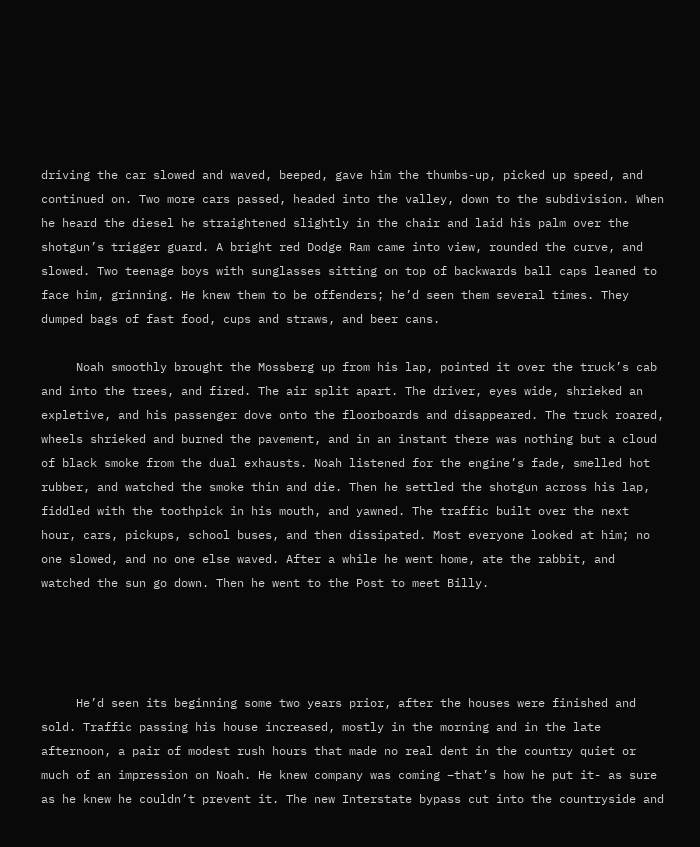driving the car slowed and waved, beeped, gave him the thumbs-up, picked up speed, and continued on. Two more cars passed, headed into the valley, down to the subdivision. When he heard the diesel he straightened slightly in the chair and laid his palm over the shotgun’s trigger guard. A bright red Dodge Ram came into view, rounded the curve, and slowed. Two teenage boys with sunglasses sitting on top of backwards ball caps leaned to face him, grinning. He knew them to be offenders; he’d seen them several times. They dumped bags of fast food, cups and straws, and beer cans.

     Noah smoothly brought the Mossberg up from his lap, pointed it over the truck’s cab and into the trees, and fired. The air split apart. The driver, eyes wide, shrieked an expletive, and his passenger dove onto the floorboards and disappeared. The truck roared, wheels shrieked and burned the pavement, and in an instant there was nothing but a cloud of black smoke from the dual exhausts. Noah listened for the engine’s fade, smelled hot rubber, and watched the smoke thin and die. Then he settled the shotgun across his lap, fiddled with the toothpick in his mouth, and yawned. The traffic built over the next hour, cars, pickups, school buses, and then dissipated. Most everyone looked at him; no one slowed, and no one else waved. After a while he went home, ate the rabbit, and watched the sun go down. Then he went to the Post to meet Billy.




     He’d seen its beginning some two years prior, after the houses were finished and sold. Traffic passing his house increased, mostly in the morning and in the late afternoon, a pair of modest rush hours that made no real dent in the country quiet or much of an impression on Noah. He knew company was coming –that’s how he put it- as sure as he knew he couldn’t prevent it. The new Interstate bypass cut into the countryside and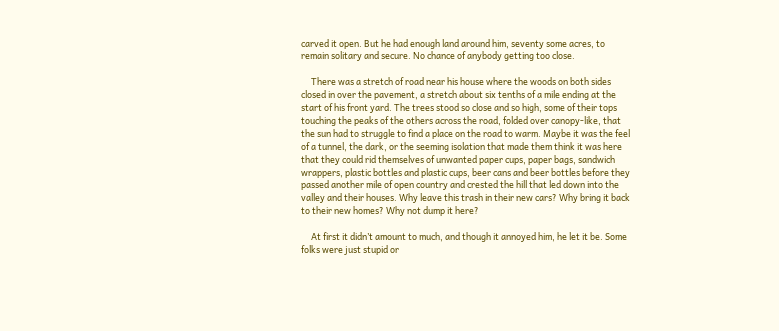carved it open. But he had enough land around him, seventy some acres, to remain solitary and secure. No chance of anybody getting too close.

     There was a stretch of road near his house where the woods on both sides closed in over the pavement, a stretch about six tenths of a mile ending at the start of his front yard. The trees stood so close and so high, some of their tops touching the peaks of the others across the road, folded over canopy-like, that the sun had to struggle to find a place on the road to warm. Maybe it was the feel of a tunnel, the dark, or the seeming isolation that made them think it was here that they could rid themselves of unwanted paper cups, paper bags, sandwich wrappers, plastic bottles and plastic cups, beer cans and beer bottles before they passed another mile of open country and crested the hill that led down into the valley and their houses. Why leave this trash in their new cars? Why bring it back to their new homes? Why not dump it here?

     At first it didn’t amount to much, and though it annoyed him, he let it be. Some folks were just stupid or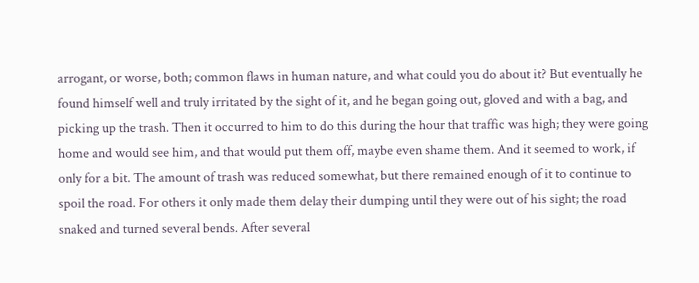arrogant, or worse, both; common flaws in human nature, and what could you do about it? But eventually he found himself well and truly irritated by the sight of it, and he began going out, gloved and with a bag, and picking up the trash. Then it occurred to him to do this during the hour that traffic was high; they were going home and would see him, and that would put them off, maybe even shame them. And it seemed to work, if only for a bit. The amount of trash was reduced somewhat, but there remained enough of it to continue to spoil the road. For others it only made them delay their dumping until they were out of his sight; the road snaked and turned several bends. After several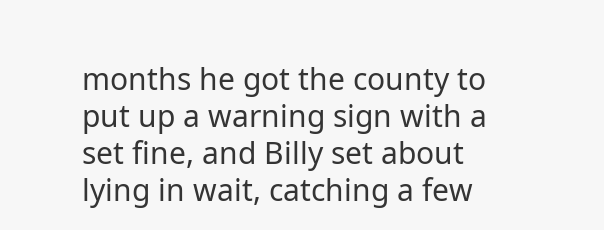months he got the county to put up a warning sign with a set fine, and Billy set about lying in wait, catching a few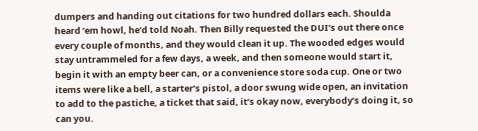dumpers and handing out citations for two hundred dollars each. Shoulda heard ‘em howl, he’d told Noah. Then Billy requested the DUI’s out there once every couple of months, and they would clean it up. The wooded edges would stay untrammeled for a few days, a week, and then someone would start it, begin it with an empty beer can, or a convenience store soda cup. One or two items were like a bell, a starter’s pistol, a door swung wide open, an invitation to add to the pastiche, a ticket that said, it’s okay now, everybody’s doing it, so can you.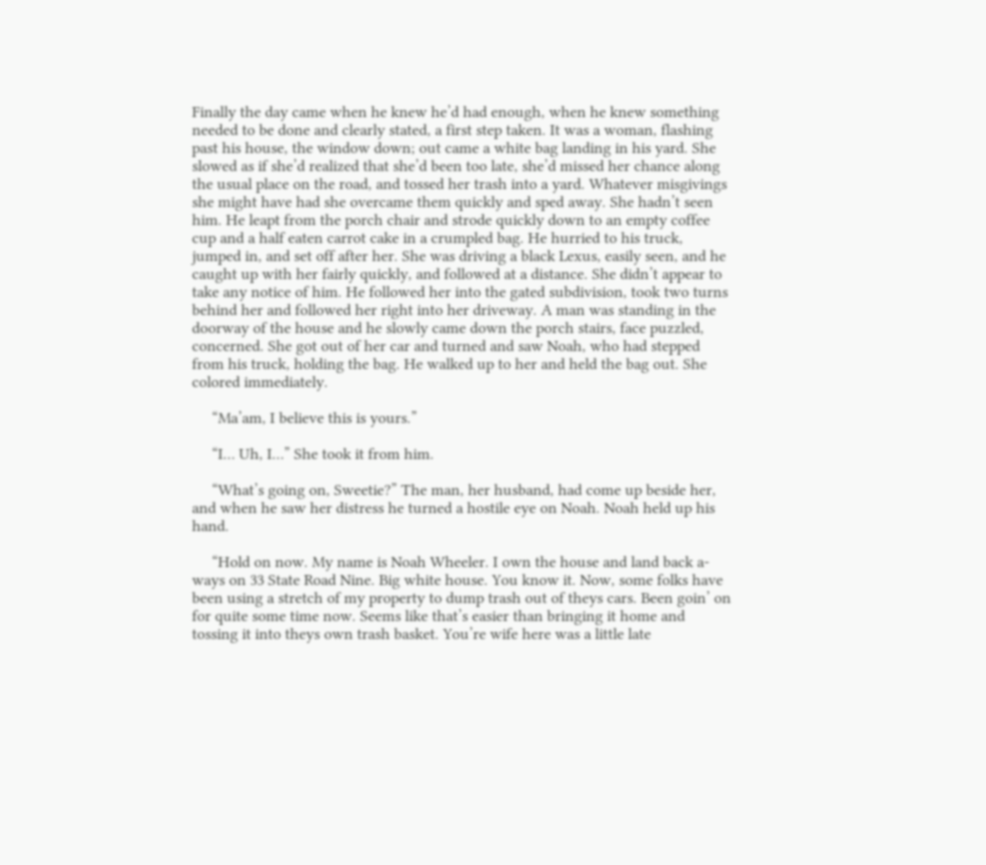Finally the day came when he knew he’d had enough, when he knew something needed to be done and clearly stated, a first step taken. It was a woman, flashing past his house, the window down; out came a white bag landing in his yard. She slowed as if she’d realized that she’d been too late, she’d missed her chance along the usual place on the road, and tossed her trash into a yard. Whatever misgivings she might have had she overcame them quickly and sped away. She hadn’t seen him. He leapt from the porch chair and strode quickly down to an empty coffee cup and a half eaten carrot cake in a crumpled bag. He hurried to his truck, jumped in, and set off after her. She was driving a black Lexus, easily seen, and he caught up with her fairly quickly, and followed at a distance. She didn’t appear to take any notice of him. He followed her into the gated subdivision, took two turns behind her and followed her right into her driveway. A man was standing in the doorway of the house and he slowly came down the porch stairs, face puzzled, concerned. She got out of her car and turned and saw Noah, who had stepped from his truck, holding the bag. He walked up to her and held the bag out. She colored immediately.

     “Ma’am, I believe this is yours.”

     “I… Uh, I…” She took it from him.

     “What’s going on, Sweetie?” The man, her husband, had come up beside her, and when he saw her distress he turned a hostile eye on Noah. Noah held up his hand.

     “Hold on now. My name is Noah Wheeler. I own the house and land back a-ways on 33 State Road Nine. Big white house. You know it. Now, some folks have been using a stretch of my property to dump trash out of theys cars. Been goin’ on for quite some time now. Seems like that’s easier than bringing it home and tossing it into theys own trash basket. You’re wife here was a little late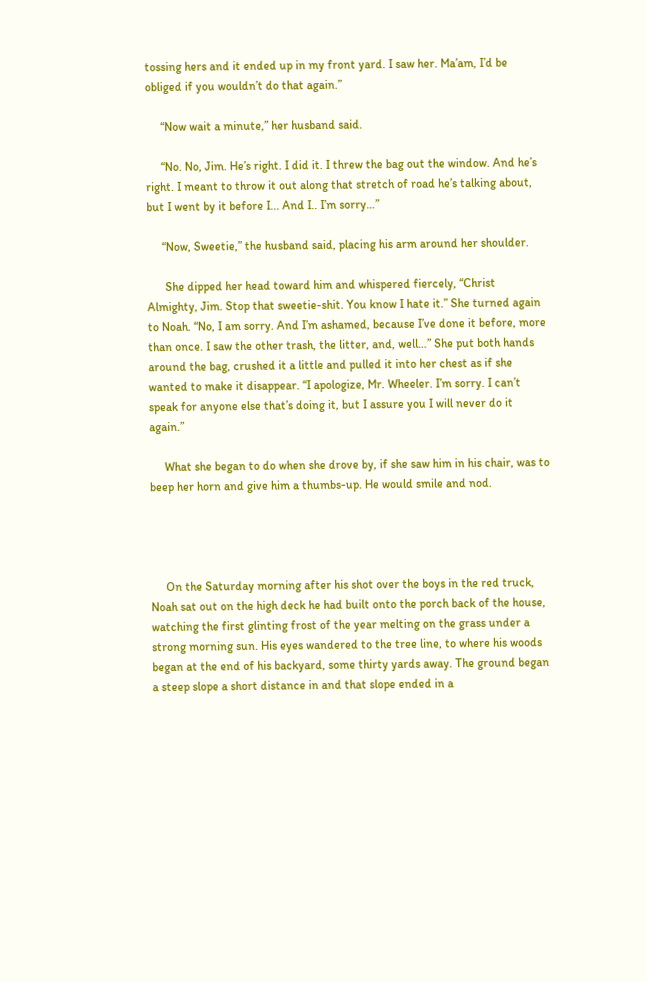tossing hers and it ended up in my front yard. I saw her. Ma’am, I’d be obliged if you wouldn’t do that again.”

     “Now wait a minute,” her husband said.

     “No. No, Jim. He’s right. I did it. I threw the bag out the window. And he’s right. I meant to throw it out along that stretch of road he’s talking about, but I went by it before I... And I.. I’m sorry…”

     “Now, Sweetie,” the husband said, placing his arm around her shoulder.

      She dipped her head toward him and whispered fiercely, “Christ Almighty, Jim. Stop that sweetie-shit. You know I hate it.” She turned again to Noah. “No, I am sorry. And I’m ashamed, because I’ve done it before, more than once. I saw the other trash, the litter, and, well…” She put both hands around the bag, crushed it a little and pulled it into her chest as if she wanted to make it disappear. “I apologize, Mr. Wheeler. I’m sorry. I can’t speak for anyone else that’s doing it, but I assure you I will never do it again.”

     What she began to do when she drove by, if she saw him in his chair, was to beep her horn and give him a thumbs-up. He would smile and nod.




     On the Saturday morning after his shot over the boys in the red truck, Noah sat out on the high deck he had built onto the porch back of the house, watching the first glinting frost of the year melting on the grass under a strong morning sun. His eyes wandered to the tree line, to where his woods began at the end of his backyard, some thirty yards away. The ground began a steep slope a short distance in and that slope ended in a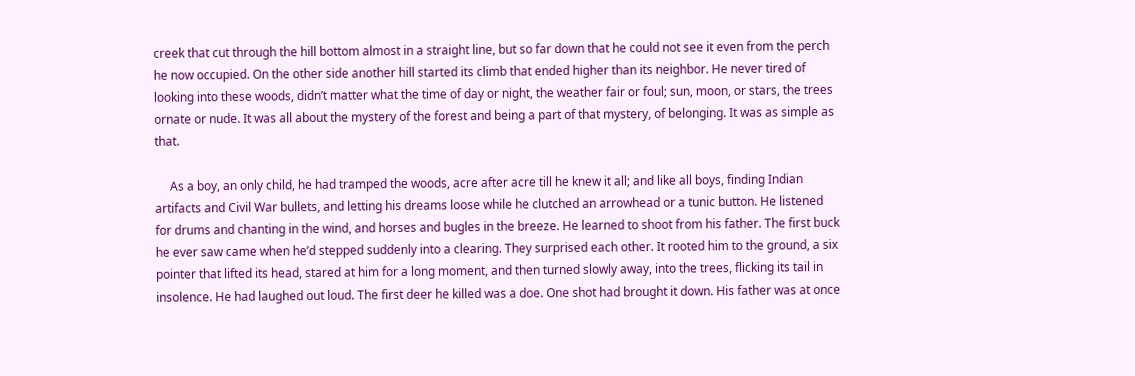creek that cut through the hill bottom almost in a straight line, but so far down that he could not see it even from the perch he now occupied. On the other side another hill started its climb that ended higher than its neighbor. He never tired of looking into these woods, didn’t matter what the time of day or night, the weather fair or foul; sun, moon, or stars, the trees ornate or nude. It was all about the mystery of the forest and being a part of that mystery, of belonging. It was as simple as that.

     As a boy, an only child, he had tramped the woods, acre after acre till he knew it all; and like all boys, finding Indian artifacts and Civil War bullets, and letting his dreams loose while he clutched an arrowhead or a tunic button. He listened for drums and chanting in the wind, and horses and bugles in the breeze. He learned to shoot from his father. The first buck he ever saw came when he’d stepped suddenly into a clearing. They surprised each other. It rooted him to the ground, a six pointer that lifted its head, stared at him for a long moment, and then turned slowly away, into the trees, flicking its tail in insolence. He had laughed out loud. The first deer he killed was a doe. One shot had brought it down. His father was at once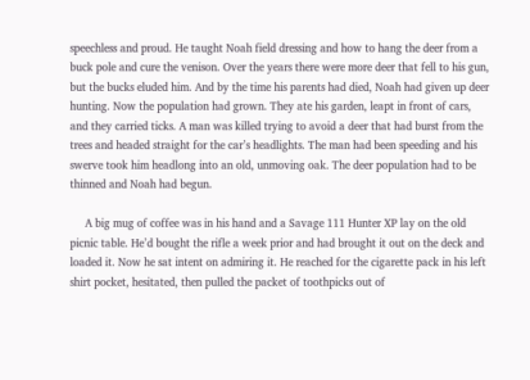speechless and proud. He taught Noah field dressing and how to hang the deer from a buck pole and cure the venison. Over the years there were more deer that fell to his gun, but the bucks eluded him. And by the time his parents had died, Noah had given up deer hunting. Now the population had grown. They ate his garden, leapt in front of cars, and they carried ticks. A man was killed trying to avoid a deer that had burst from the trees and headed straight for the car’s headlights. The man had been speeding and his swerve took him headlong into an old, unmoving oak. The deer population had to be thinned and Noah had begun.

     A big mug of coffee was in his hand and a Savage 111 Hunter XP lay on the old picnic table. He’d bought the rifle a week prior and had brought it out on the deck and loaded it. Now he sat intent on admiring it. He reached for the cigarette pack in his left shirt pocket, hesitated, then pulled the packet of toothpicks out of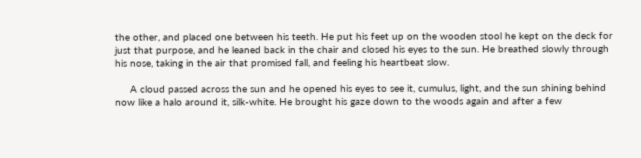the other, and placed one between his teeth. He put his feet up on the wooden stool he kept on the deck for just that purpose, and he leaned back in the chair and closed his eyes to the sun. He breathed slowly through his nose, taking in the air that promised fall, and feeling his heartbeat slow.

     A cloud passed across the sun and he opened his eyes to see it, cumulus, light, and the sun shining behind now like a halo around it, silk-white. He brought his gaze down to the woods again and after a few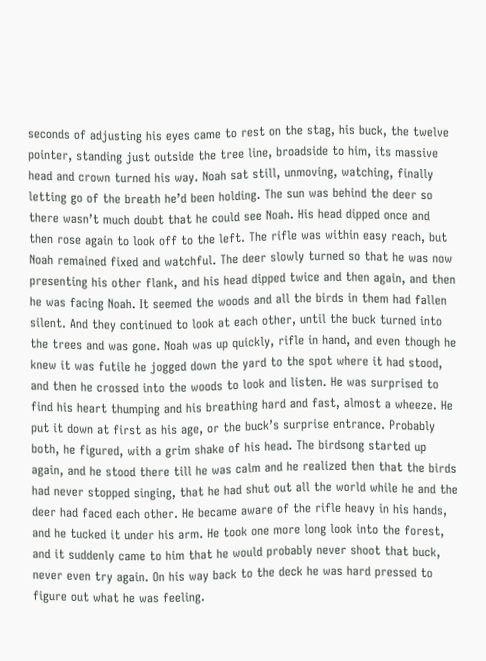seconds of adjusting his eyes came to rest on the stag, his buck, the twelve pointer, standing just outside the tree line, broadside to him, its massive head and crown turned his way. Noah sat still, unmoving, watching, finally letting go of the breath he’d been holding. The sun was behind the deer so there wasn’t much doubt that he could see Noah. His head dipped once and then rose again to look off to the left. The rifle was within easy reach, but Noah remained fixed and watchful. The deer slowly turned so that he was now presenting his other flank, and his head dipped twice and then again, and then he was facing Noah. It seemed the woods and all the birds in them had fallen silent. And they continued to look at each other, until the buck turned into the trees and was gone. Noah was up quickly, rifle in hand, and even though he knew it was futile he jogged down the yard to the spot where it had stood, and then he crossed into the woods to look and listen. He was surprised to find his heart thumping and his breathing hard and fast, almost a wheeze. He put it down at first as his age, or the buck’s surprise entrance. Probably both, he figured, with a grim shake of his head. The birdsong started up again, and he stood there till he was calm and he realized then that the birds had never stopped singing, that he had shut out all the world while he and the deer had faced each other. He became aware of the rifle heavy in his hands, and he tucked it under his arm. He took one more long look into the forest, and it suddenly came to him that he would probably never shoot that buck, never even try again. On his way back to the deck he was hard pressed to figure out what he was feeling.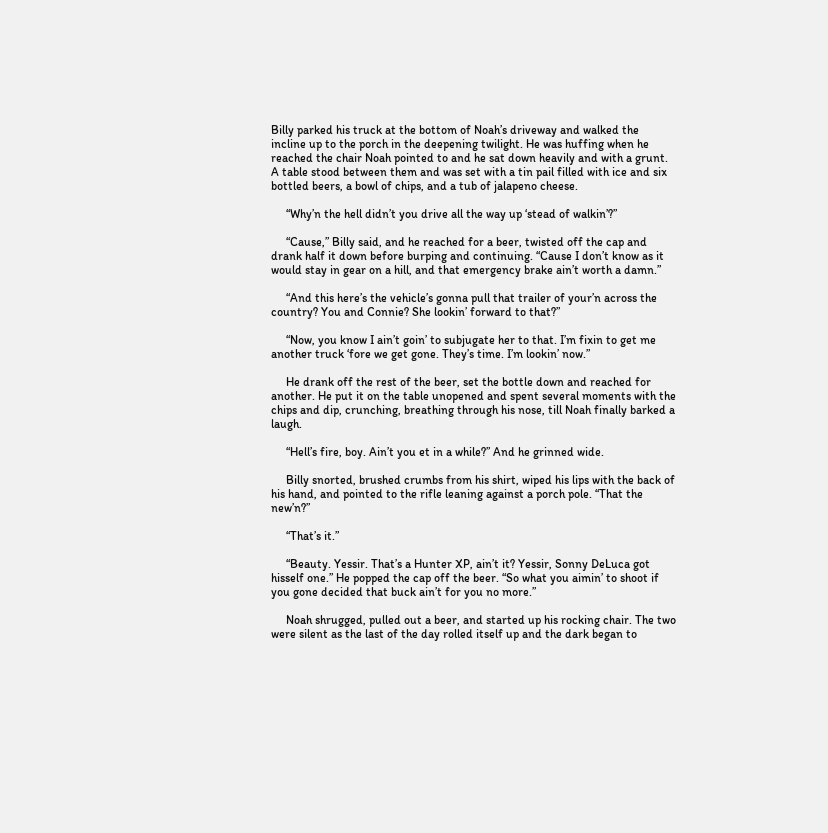Billy parked his truck at the bottom of Noah’s driveway and walked the incline up to the porch in the deepening twilight. He was huffing when he reached the chair Noah pointed to and he sat down heavily and with a grunt. A table stood between them and was set with a tin pail filled with ice and six bottled beers, a bowl of chips, and a tub of jalapeno cheese.

     “Why’n the hell didn’t you drive all the way up ‘stead of walkin’?”

     “Cause,” Billy said, and he reached for a beer, twisted off the cap and drank half it down before burping and continuing. “Cause I don’t know as it would stay in gear on a hill, and that emergency brake ain’t worth a damn.”

     “And this here’s the vehicle’s gonna pull that trailer of your’n across the country? You and Connie? She lookin’ forward to that?”

     “Now, you know I ain’t goin’ to subjugate her to that. I’m fixin to get me another truck ‘fore we get gone. They’s time. I’m lookin’ now.”

     He drank off the rest of the beer, set the bottle down and reached for another. He put it on the table unopened and spent several moments with the chips and dip, crunching, breathing through his nose, till Noah finally barked a laugh.

     “Hell’s fire, boy. Ain’t you et in a while?” And he grinned wide.

     Billy snorted, brushed crumbs from his shirt, wiped his lips with the back of his hand, and pointed to the rifle leaning against a porch pole. “That the new’n?”

     “That’s it.”

     “Beauty. Yessir. That’s a Hunter XP, ain’t it? Yessir, Sonny DeLuca got hisself one.” He popped the cap off the beer. “So what you aimin’ to shoot if you gone decided that buck ain’t for you no more.”

     Noah shrugged, pulled out a beer, and started up his rocking chair. The two were silent as the last of the day rolled itself up and the dark began to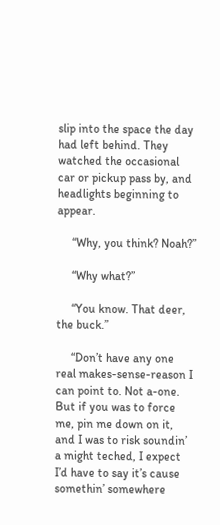slip into the space the day had left behind. They watched the occasional car or pickup pass by, and headlights beginning to appear.

     “Why, you think? Noah?”

     “Why what?”

     “You know. That deer, the buck.”

     “Don’t have any one real makes-sense-reason I can point to. Not a-one. But if you was to force me, pin me down on it, and I was to risk soundin’ a might teched, I expect I’d have to say it’s cause somethin’ somewhere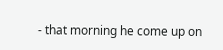- that morning he come up on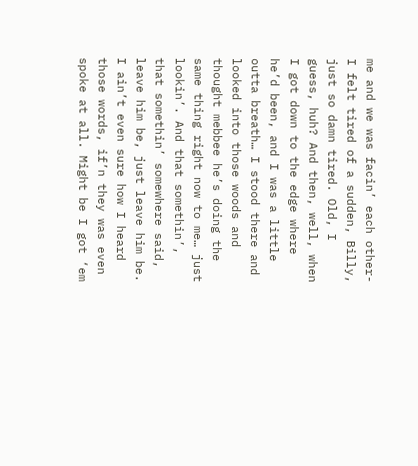me and we was facin’ each other- I felt tired of a sudden, Billy, just so damn tired. Old, I guess, huh? And then, well, when I got down to the edge where he’d been, and I was a little outta breath… I stood there and looked into those woods and thought mebbee he’s doing the same thing right now to me… just lookin’. And that somethin’, that somethin’ somewhere said, leave him be, just leave him be. I ain’t even sure how I heard those words, if’n they was even spoke at all. Might be I got ‘em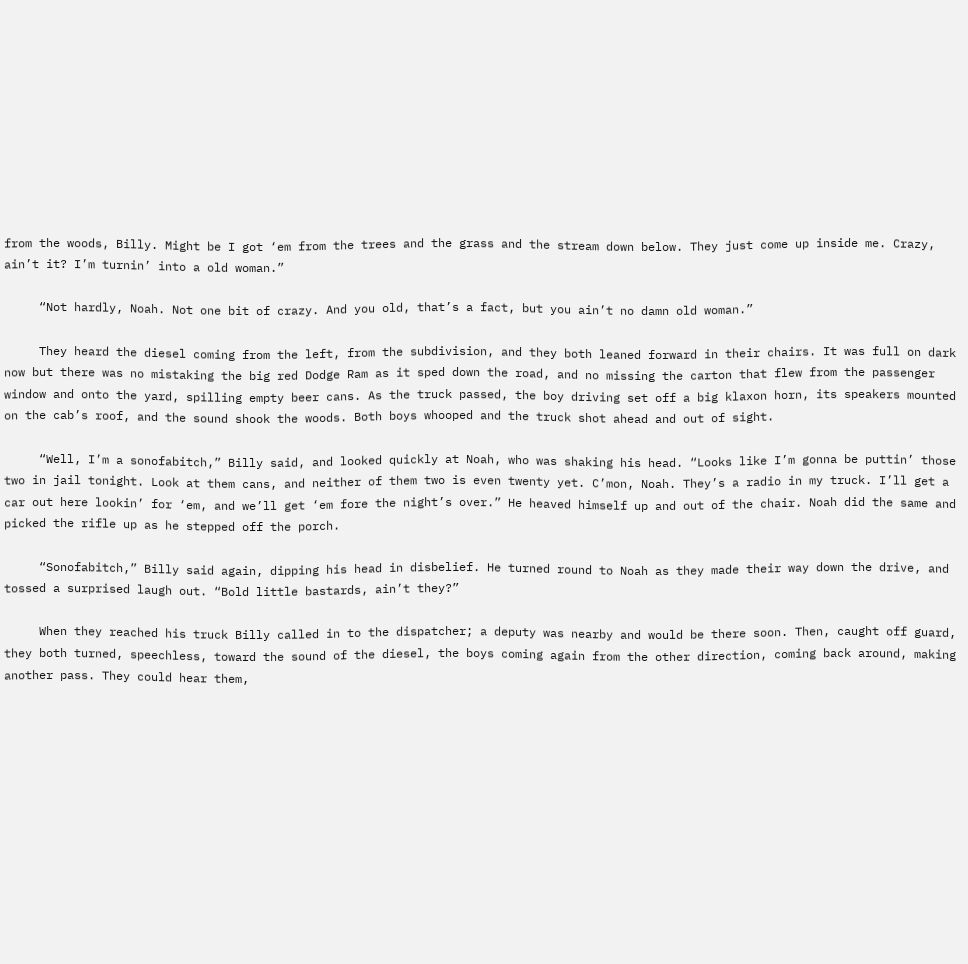from the woods, Billy. Might be I got ‘em from the trees and the grass and the stream down below. They just come up inside me. Crazy, ain’t it? I’m turnin’ into a old woman.”

     “Not hardly, Noah. Not one bit of crazy. And you old, that’s a fact, but you ain’t no damn old woman.”

     They heard the diesel coming from the left, from the subdivision, and they both leaned forward in their chairs. It was full on dark now but there was no mistaking the big red Dodge Ram as it sped down the road, and no missing the carton that flew from the passenger window and onto the yard, spilling empty beer cans. As the truck passed, the boy driving set off a big klaxon horn, its speakers mounted on the cab’s roof, and the sound shook the woods. Both boys whooped and the truck shot ahead and out of sight.

     “Well, I’m a sonofabitch,” Billy said, and looked quickly at Noah, who was shaking his head. “Looks like I’m gonna be puttin’ those two in jail tonight. Look at them cans, and neither of them two is even twenty yet. C’mon, Noah. They’s a radio in my truck. I’ll get a car out here lookin’ for ‘em, and we’ll get ‘em fore the night’s over.” He heaved himself up and out of the chair. Noah did the same and picked the rifle up as he stepped off the porch.

     “Sonofabitch,” Billy said again, dipping his head in disbelief. He turned round to Noah as they made their way down the drive, and tossed a surprised laugh out. “Bold little bastards, ain’t they?”

     When they reached his truck Billy called in to the dispatcher; a deputy was nearby and would be there soon. Then, caught off guard, they both turned, speechless, toward the sound of the diesel, the boys coming again from the other direction, coming back around, making another pass. They could hear them,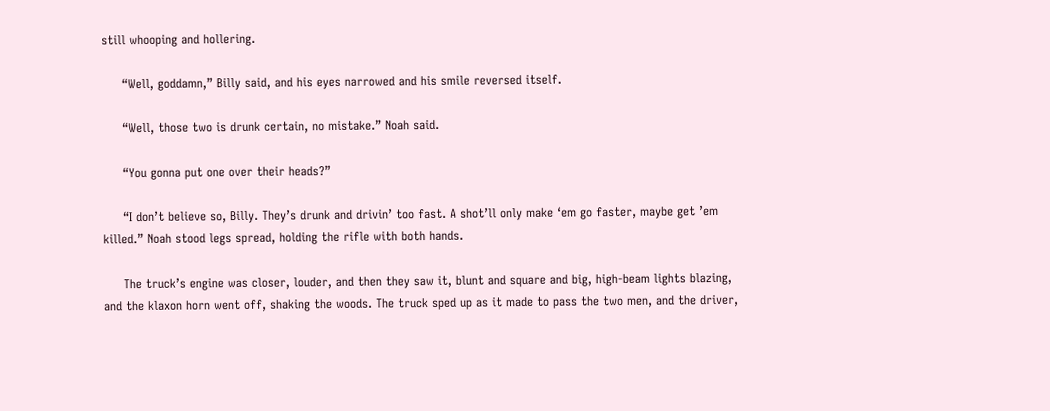still whooping and hollering.

     “Well, goddamn,” Billy said, and his eyes narrowed and his smile reversed itself.

     “Well, those two is drunk certain, no mistake.” Noah said.

     “You gonna put one over their heads?”

     “I don’t believe so, Billy. They’s drunk and drivin’ too fast. A shot’ll only make ‘em go faster, maybe get ’em killed.” Noah stood legs spread, holding the rifle with both hands.

     The truck’s engine was closer, louder, and then they saw it, blunt and square and big, high-beam lights blazing, and the klaxon horn went off, shaking the woods. The truck sped up as it made to pass the two men, and the driver,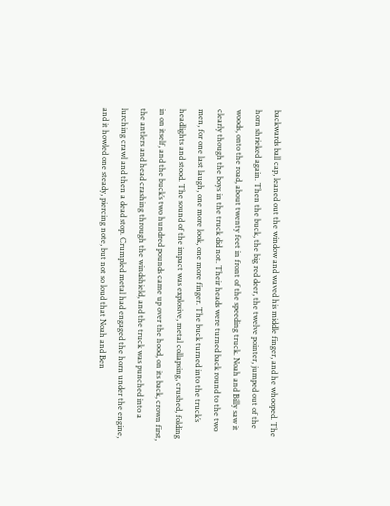backwards ball cap, leaned out the window and waved his middle finger, and he whooped. The horn shrieked again. Then the buck, the big red deer, the twelve pointer, jumped out of the woods, onto the road, about twenty feet in front of the speeding truck. Noah and Billy saw it clearly though the boys in the truck did not. Their heads were turned back round to the two men, for one last laugh, one more look, one more finger. The buck turned into the truck’s headlights and stood. The sound of the impact was explosive, metal collapsing, crushed, folding in on itself, and the buck’s two hundred pounds came up over the hood, on its back, crown first, the antlers and head crashing through the windshield, and the truck was punched into a lurching crawl and then a dead stop. Crumpled metal had engaged the horn under the engine, and it howled one steady, piercing note, but not so loud that Noah and Ben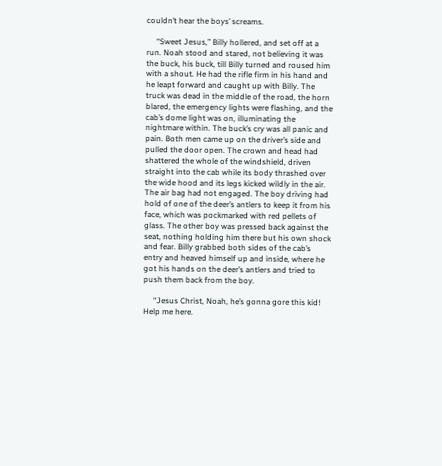couldn’t hear the boys’ screams.

     “Sweet Jesus,” Billy hollered, and set off at a run. Noah stood and stared, not believing it was the buck, his buck, till Billy turned and roused him with a shout. He had the rifle firm in his hand and he leapt forward and caught up with Billy. The truck was dead in the middle of the road, the horn blared, the emergency lights were flashing, and the cab’s dome light was on, illuminating the nightmare within. The buck’s cry was all panic and pain. Both men came up on the driver’s side and pulled the door open. The crown and head had shattered the whole of the windshield, driven straight into the cab while its body thrashed over the wide hood and its legs kicked wildly in the air. The air bag had not engaged. The boy driving had hold of one of the deer’s antlers to keep it from his face, which was pockmarked with red pellets of glass. The other boy was pressed back against the seat, nothing holding him there but his own shock and fear. Billy grabbed both sides of the cab’s entry and heaved himself up and inside, where he got his hands on the deer’s antlers and tried to push them back from the boy.

     “Jesus Christ, Noah, he’s gonna gore this kid! Help me here.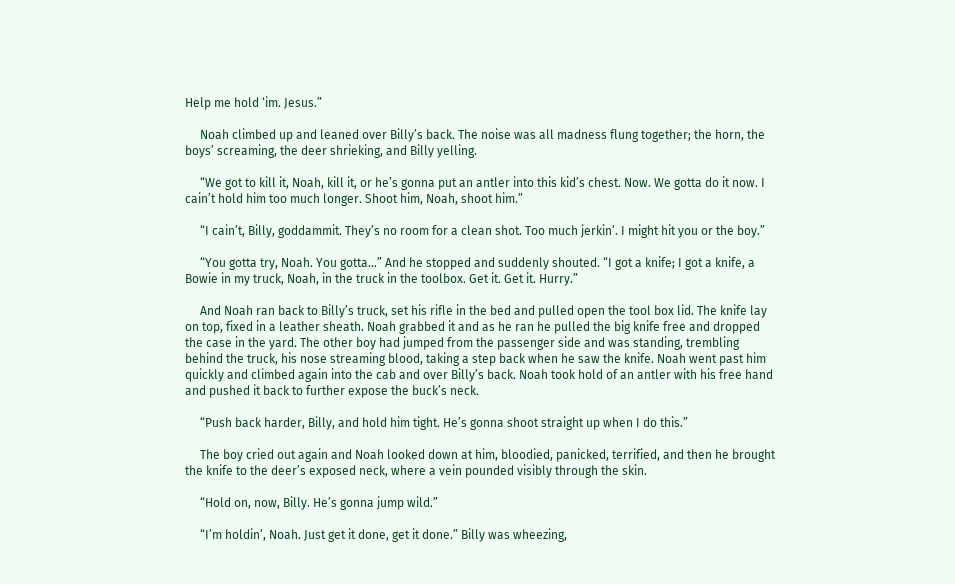Help me hold ‘im. Jesus.”

     Noah climbed up and leaned over Billy’s back. The noise was all madness flung together; the horn, the boys’ screaming, the deer shrieking, and Billy yelling.

     “We got to kill it, Noah, kill it, or he’s gonna put an antler into this kid’s chest. Now. We gotta do it now. I cain’t hold him too much longer. Shoot him, Noah, shoot him.”

     “I cain’t, Billy, goddammit. They’s no room for a clean shot. Too much jerkin’. I might hit you or the boy.”

     “You gotta try, Noah. You gotta…” And he stopped and suddenly shouted. “I got a knife; I got a knife, a Bowie in my truck, Noah, in the truck in the toolbox. Get it. Get it. Hurry.”

     And Noah ran back to Billy’s truck, set his rifle in the bed and pulled open the tool box lid. The knife lay on top, fixed in a leather sheath. Noah grabbed it and as he ran he pulled the big knife free and dropped the case in the yard. The other boy had jumped from the passenger side and was standing, trembling behind the truck, his nose streaming blood, taking a step back when he saw the knife. Noah went past him quickly and climbed again into the cab and over Billy’s back. Noah took hold of an antler with his free hand and pushed it back to further expose the buck’s neck.

     “Push back harder, Billy, and hold him tight. He’s gonna shoot straight up when I do this.”

     The boy cried out again and Noah looked down at him, bloodied, panicked, terrified, and then he brought the knife to the deer’s exposed neck, where a vein pounded visibly through the skin.

     “Hold on, now, Billy. He’s gonna jump wild.”

     “I’m holdin’, Noah. Just get it done, get it done.” Billy was wheezing,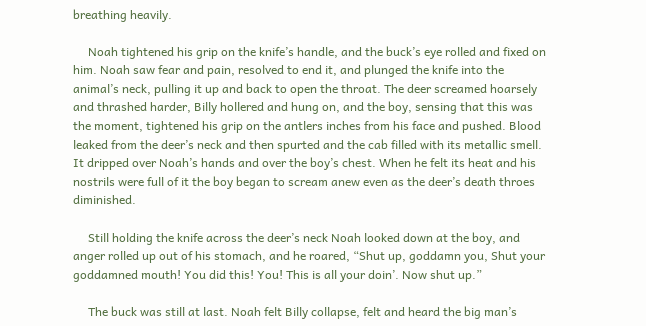breathing heavily.

     Noah tightened his grip on the knife’s handle, and the buck’s eye rolled and fixed on him. Noah saw fear and pain, resolved to end it, and plunged the knife into the animal’s neck, pulling it up and back to open the throat. The deer screamed hoarsely and thrashed harder, Billy hollered and hung on, and the boy, sensing that this was the moment, tightened his grip on the antlers inches from his face and pushed. Blood leaked from the deer’s neck and then spurted and the cab filled with its metallic smell. It dripped over Noah’s hands and over the boy’s chest. When he felt its heat and his nostrils were full of it the boy began to scream anew even as the deer’s death throes diminished.

     Still holding the knife across the deer’s neck Noah looked down at the boy, and anger rolled up out of his stomach, and he roared, “Shut up, goddamn you, Shut your goddamned mouth! You did this! You! This is all your doin’. Now shut up.”

     The buck was still at last. Noah felt Billy collapse, felt and heard the big man’s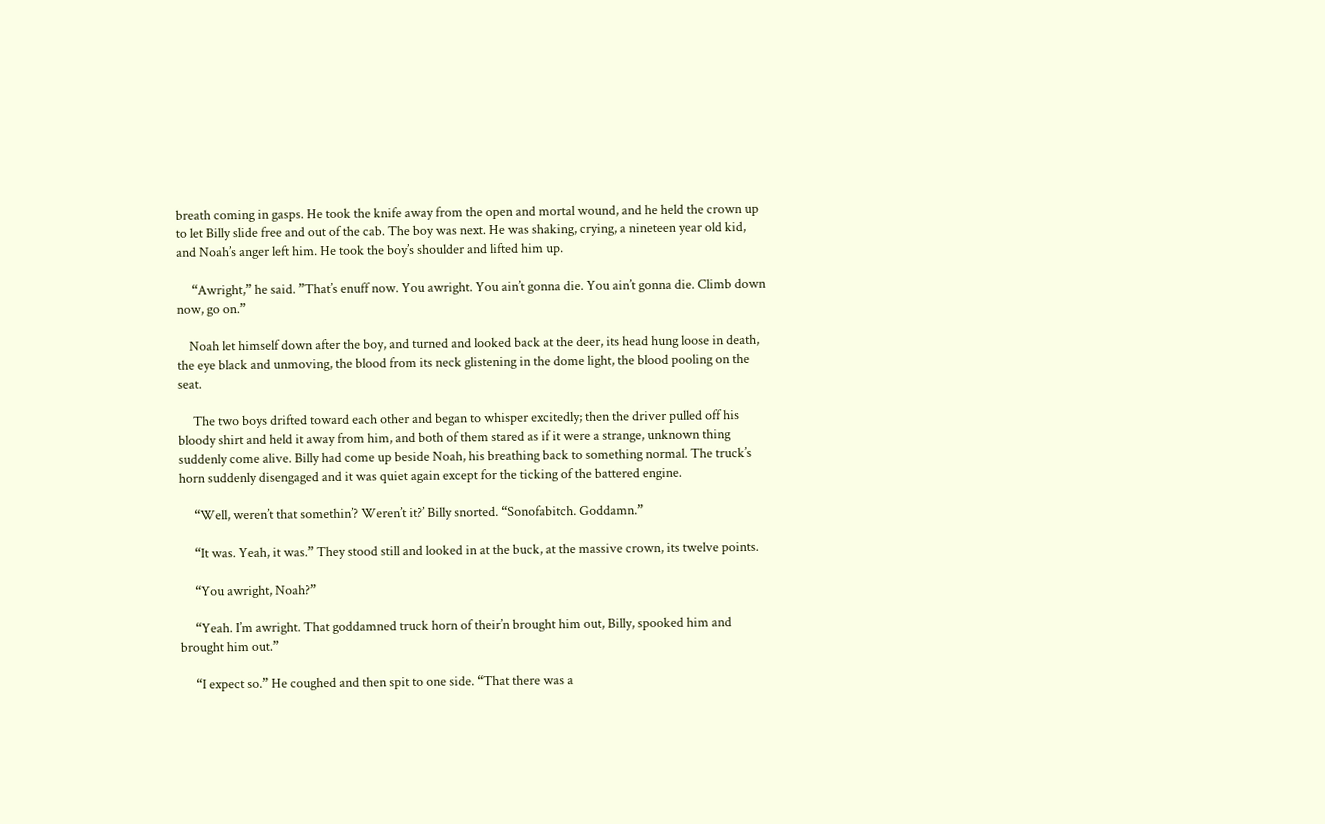breath coming in gasps. He took the knife away from the open and mortal wound, and he held the crown up to let Billy slide free and out of the cab. The boy was next. He was shaking, crying, a nineteen year old kid, and Noah’s anger left him. He took the boy’s shoulder and lifted him up.

     “Awright,” he said. ”That’s enuff now. You awright. You ain’t gonna die. You ain’t gonna die. Climb down now, go on.”

    Noah let himself down after the boy, and turned and looked back at the deer, its head hung loose in death, the eye black and unmoving, the blood from its neck glistening in the dome light, the blood pooling on the seat.

     The two boys drifted toward each other and began to whisper excitedly; then the driver pulled off his bloody shirt and held it away from him, and both of them stared as if it were a strange, unknown thing suddenly come alive. Billy had come up beside Noah, his breathing back to something normal. The truck’s horn suddenly disengaged and it was quiet again except for the ticking of the battered engine.

     “Well, weren’t that somethin’? Weren’t it?’ Billy snorted. “Sonofabitch. Goddamn.”

     “It was. Yeah, it was.” They stood still and looked in at the buck, at the massive crown, its twelve points.

     “You awright, Noah?”

     “Yeah. I’m awright. That goddamned truck horn of their’n brought him out, Billy, spooked him and brought him out.”

     “I expect so.” He coughed and then spit to one side. “That there was a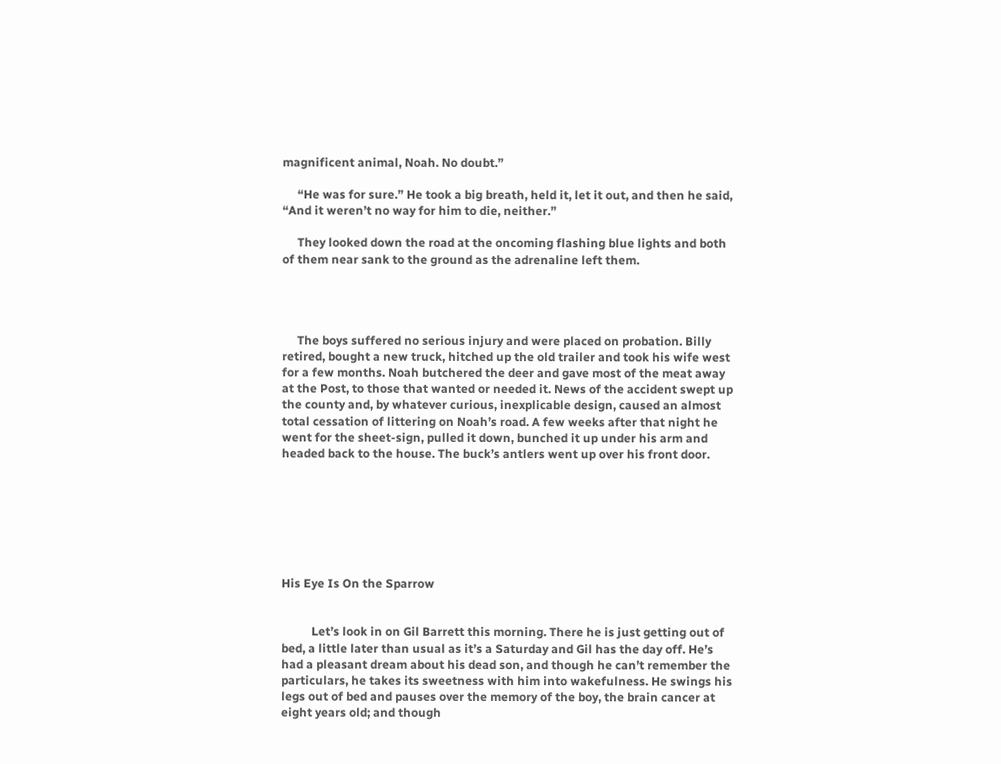magnificent animal, Noah. No doubt.”

     “He was for sure.” He took a big breath, held it, let it out, and then he said, “And it weren’t no way for him to die, neither.”

     They looked down the road at the oncoming flashing blue lights and both of them near sank to the ground as the adrenaline left them.




     The boys suffered no serious injury and were placed on probation. Billy retired, bought a new truck, hitched up the old trailer and took his wife west for a few months. Noah butchered the deer and gave most of the meat away at the Post, to those that wanted or needed it. News of the accident swept up the county and, by whatever curious, inexplicable design, caused an almost total cessation of littering on Noah’s road. A few weeks after that night he went for the sheet-sign, pulled it down, bunched it up under his arm and headed back to the house. The buck’s antlers went up over his front door.







His Eye Is On the Sparrow


          Let’s look in on Gil Barrett this morning. There he is just getting out of bed, a little later than usual as it’s a Saturday and Gil has the day off. He’s had a pleasant dream about his dead son, and though he can’t remember the particulars, he takes its sweetness with him into wakefulness. He swings his legs out of bed and pauses over the memory of the boy, the brain cancer at eight years old; and though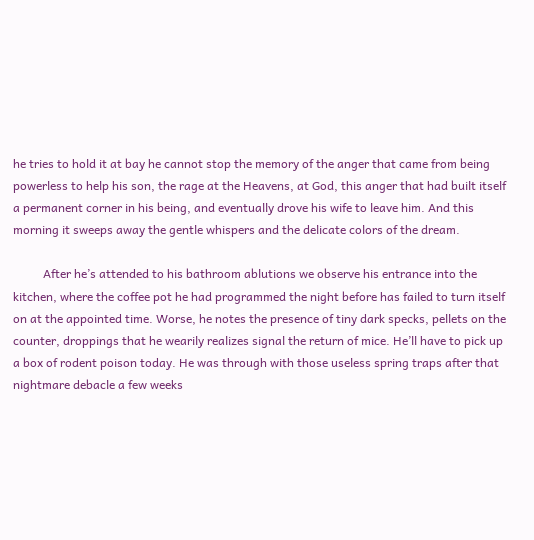he tries to hold it at bay he cannot stop the memory of the anger that came from being powerless to help his son, the rage at the Heavens, at God, this anger that had built itself a permanent corner in his being, and eventually drove his wife to leave him. And this morning it sweeps away the gentle whispers and the delicate colors of the dream.

          After he’s attended to his bathroom ablutions we observe his entrance into the kitchen, where the coffee pot he had programmed the night before has failed to turn itself on at the appointed time. Worse, he notes the presence of tiny dark specks, pellets on the counter, droppings that he wearily realizes signal the return of mice. He’ll have to pick up a box of rodent poison today. He was through with those useless spring traps after that nightmare debacle a few weeks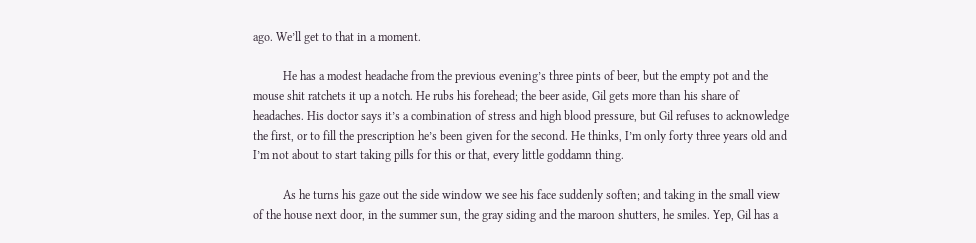ago. We’ll get to that in a moment.

          He has a modest headache from the previous evening’s three pints of beer, but the empty pot and the mouse shit ratchets it up a notch. He rubs his forehead; the beer aside, Gil gets more than his share of headaches. His doctor says it’s a combination of stress and high blood pressure, but Gil refuses to acknowledge the first, or to fill the prescription he’s been given for the second. He thinks, I’m only forty three years old and I’m not about to start taking pills for this or that, every little goddamn thing.

          As he turns his gaze out the side window we see his face suddenly soften; and taking in the small view of the house next door, in the summer sun, the gray siding and the maroon shutters, he smiles. Yep, Gil has a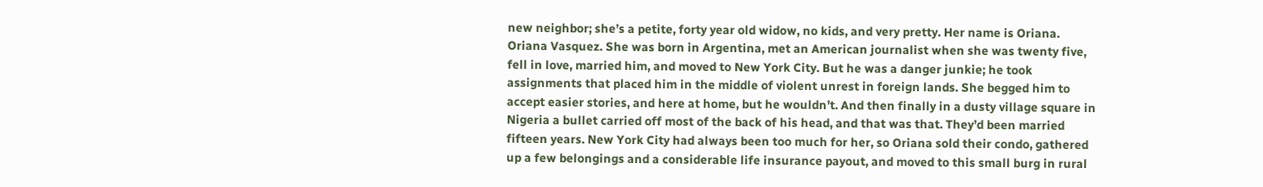new neighbor; she’s a petite, forty year old widow, no kids, and very pretty. Her name is Oriana. Oriana Vasquez. She was born in Argentina, met an American journalist when she was twenty five, fell in love, married him, and moved to New York City. But he was a danger junkie; he took assignments that placed him in the middle of violent unrest in foreign lands. She begged him to accept easier stories, and here at home, but he wouldn’t. And then finally in a dusty village square in Nigeria a bullet carried off most of the back of his head, and that was that. They’d been married fifteen years. New York City had always been too much for her, so Oriana sold their condo, gathered up a few belongings and a considerable life insurance payout, and moved to this small burg in rural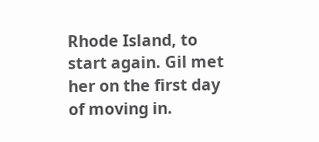Rhode Island, to start again. Gil met her on the first day of moving in.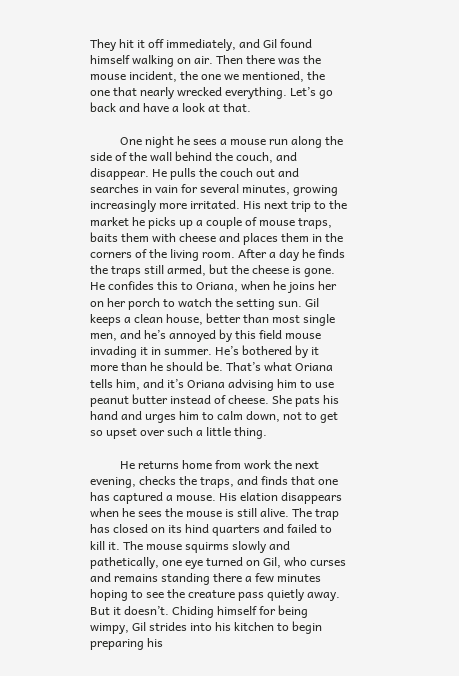They hit it off immediately, and Gil found himself walking on air. Then there was the mouse incident, the one we mentioned, the one that nearly wrecked everything. Let’s go back and have a look at that.

          One night he sees a mouse run along the side of the wall behind the couch, and disappear. He pulls the couch out and searches in vain for several minutes, growing increasingly more irritated. His next trip to the market he picks up a couple of mouse traps, baits them with cheese and places them in the corners of the living room. After a day he finds the traps still armed, but the cheese is gone. He confides this to Oriana, when he joins her on her porch to watch the setting sun. Gil keeps a clean house, better than most single men, and he’s annoyed by this field mouse invading it in summer. He’s bothered by it more than he should be. That’s what Oriana tells him, and it’s Oriana advising him to use peanut butter instead of cheese. She pats his hand and urges him to calm down, not to get so upset over such a little thing.

          He returns home from work the next evening, checks the traps, and finds that one has captured a mouse. His elation disappears when he sees the mouse is still alive. The trap has closed on its hind quarters and failed to kill it. The mouse squirms slowly and pathetically, one eye turned on Gil, who curses and remains standing there a few minutes hoping to see the creature pass quietly away. But it doesn’t. Chiding himself for being wimpy, Gil strides into his kitchen to begin preparing his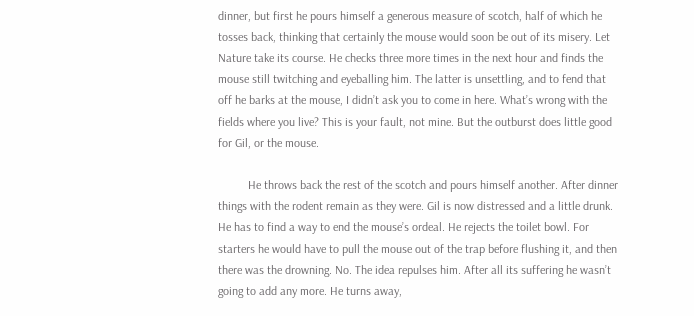dinner, but first he pours himself a generous measure of scotch, half of which he tosses back, thinking that certainly the mouse would soon be out of its misery. Let Nature take its course. He checks three more times in the next hour and finds the mouse still twitching and eyeballing him. The latter is unsettling, and to fend that off he barks at the mouse, I didn’t ask you to come in here. What’s wrong with the fields where you live? This is your fault, not mine. But the outburst does little good for Gil, or the mouse.

          He throws back the rest of the scotch and pours himself another. After dinner things with the rodent remain as they were. Gil is now distressed and a little drunk. He has to find a way to end the mouse’s ordeal. He rejects the toilet bowl. For starters he would have to pull the mouse out of the trap before flushing it, and then there was the drowning. No. The idea repulses him. After all its suffering he wasn’t going to add any more. He turns away,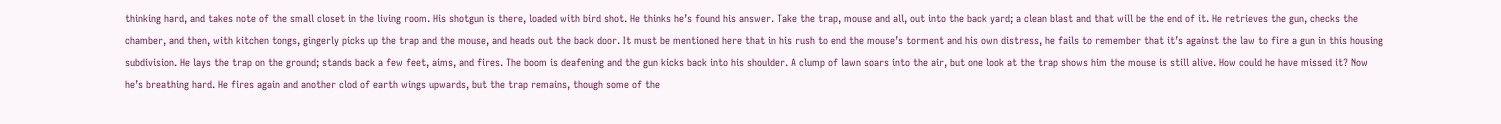thinking hard, and takes note of the small closet in the living room. His shotgun is there, loaded with bird shot. He thinks he’s found his answer. Take the trap, mouse and all, out into the back yard; a clean blast and that will be the end of it. He retrieves the gun, checks the chamber, and then, with kitchen tongs, gingerly picks up the trap and the mouse, and heads out the back door. It must be mentioned here that in his rush to end the mouse’s torment and his own distress, he fails to remember that it’s against the law to fire a gun in this housing subdivision. He lays the trap on the ground; stands back a few feet, aims, and fires. The boom is deafening and the gun kicks back into his shoulder. A clump of lawn soars into the air, but one look at the trap shows him the mouse is still alive. How could he have missed it? Now he’s breathing hard. He fires again and another clod of earth wings upwards, but the trap remains, though some of the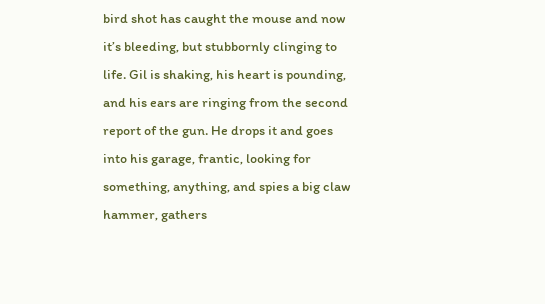bird shot has caught the mouse and now it’s bleeding, but stubbornly clinging to life. Gil is shaking, his heart is pounding, and his ears are ringing from the second report of the gun. He drops it and goes into his garage, frantic, looking for something, anything, and spies a big claw hammer, gathers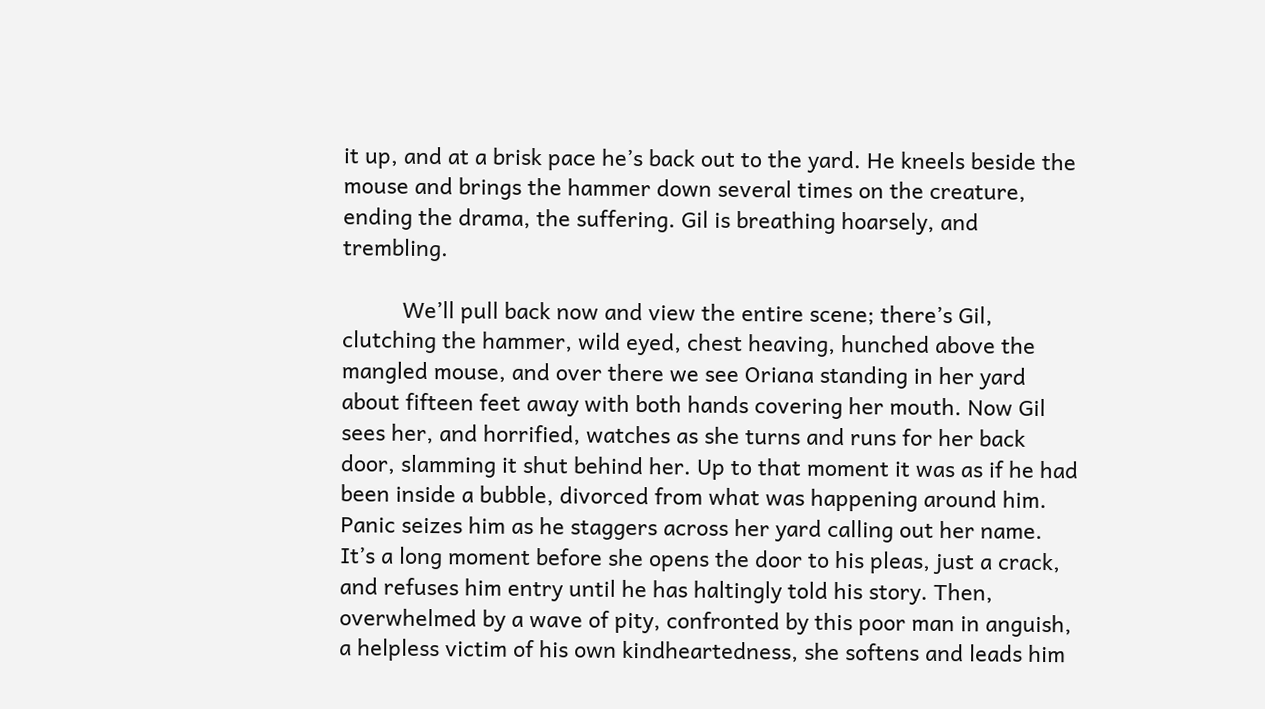it up, and at a brisk pace he’s back out to the yard. He kneels beside the mouse and brings the hammer down several times on the creature, ending the drama, the suffering. Gil is breathing hoarsely, and trembling.

          We’ll pull back now and view the entire scene; there’s Gil, clutching the hammer, wild eyed, chest heaving, hunched above the mangled mouse, and over there we see Oriana standing in her yard about fifteen feet away with both hands covering her mouth. Now Gil sees her, and horrified, watches as she turns and runs for her back door, slamming it shut behind her. Up to that moment it was as if he had been inside a bubble, divorced from what was happening around him. Panic seizes him as he staggers across her yard calling out her name. It’s a long moment before she opens the door to his pleas, just a crack, and refuses him entry until he has haltingly told his story. Then, overwhelmed by a wave of pity, confronted by this poor man in anguish, a helpless victim of his own kindheartedness, she softens and leads him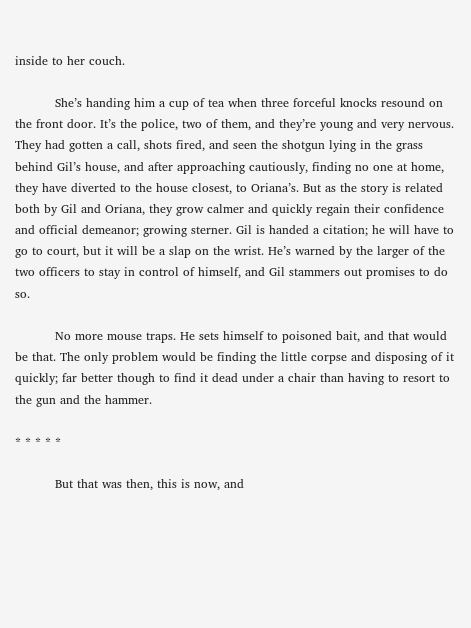inside to her couch.

          She’s handing him a cup of tea when three forceful knocks resound on the front door. It’s the police, two of them, and they’re young and very nervous. They had gotten a call, shots fired, and seen the shotgun lying in the grass behind Gil’s house, and after approaching cautiously, finding no one at home, they have diverted to the house closest, to Oriana’s. But as the story is related both by Gil and Oriana, they grow calmer and quickly regain their confidence and official demeanor; growing sterner. Gil is handed a citation; he will have to go to court, but it will be a slap on the wrist. He’s warned by the larger of the two officers to stay in control of himself, and Gil stammers out promises to do so.

          No more mouse traps. He sets himself to poisoned bait, and that would be that. The only problem would be finding the little corpse and disposing of it quickly; far better though to find it dead under a chair than having to resort to the gun and the hammer.

* * * * *

          But that was then, this is now, and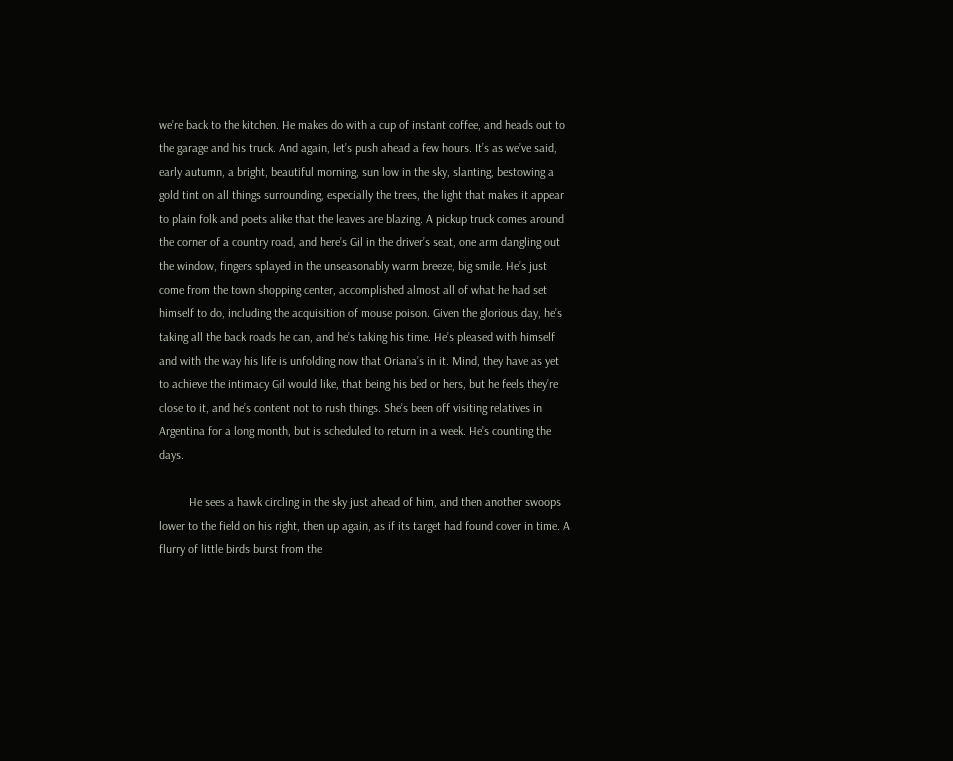we’re back to the kitchen. He makes do with a cup of instant coffee, and heads out to the garage and his truck. And again, let’s push ahead a few hours. It’s as we’ve said, early autumn, a bright, beautiful morning, sun low in the sky, slanting, bestowing a gold tint on all things surrounding, especially the trees, the light that makes it appear to plain folk and poets alike that the leaves are blazing. A pickup truck comes around the corner of a country road, and here’s Gil in the driver’s seat, one arm dangling out the window, fingers splayed in the unseasonably warm breeze, big smile. He’s just come from the town shopping center, accomplished almost all of what he had set himself to do, including the acquisition of mouse poison. Given the glorious day, he’s taking all the back roads he can, and he’s taking his time. He’s pleased with himself and with the way his life is unfolding now that Oriana’s in it. Mind, they have as yet to achieve the intimacy Gil would like, that being his bed or hers, but he feels they’re close to it, and he’s content not to rush things. She’s been off visiting relatives in Argentina for a long month, but is scheduled to return in a week. He’s counting the days.

          He sees a hawk circling in the sky just ahead of him, and then another swoops lower to the field on his right, then up again, as if its target had found cover in time. A flurry of little birds burst from the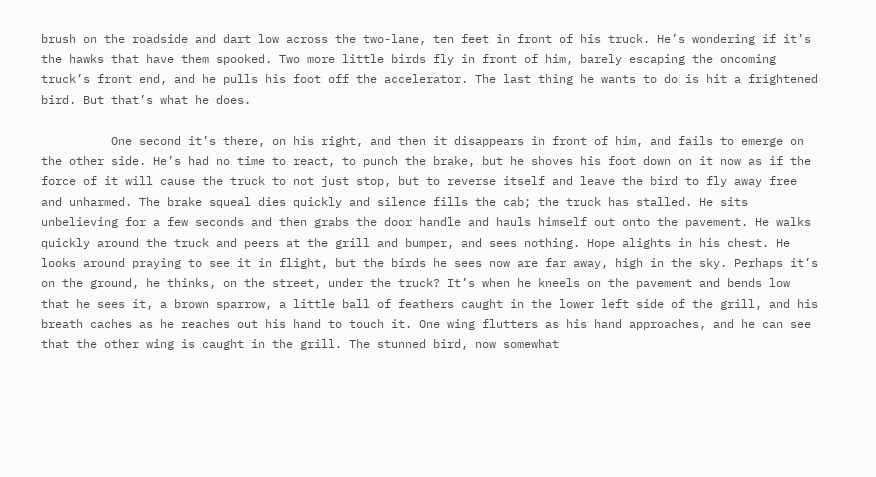brush on the roadside and dart low across the two-lane, ten feet in front of his truck. He’s wondering if it’s the hawks that have them spooked. Two more little birds fly in front of him, barely escaping the oncoming truck’s front end, and he pulls his foot off the accelerator. The last thing he wants to do is hit a frightened bird. But that’s what he does.

          One second it’s there, on his right, and then it disappears in front of him, and fails to emerge on the other side. He’s had no time to react, to punch the brake, but he shoves his foot down on it now as if the force of it will cause the truck to not just stop, but to reverse itself and leave the bird to fly away free and unharmed. The brake squeal dies quickly and silence fills the cab; the truck has stalled. He sits unbelieving for a few seconds and then grabs the door handle and hauls himself out onto the pavement. He walks quickly around the truck and peers at the grill and bumper, and sees nothing. Hope alights in his chest. He looks around praying to see it in flight, but the birds he sees now are far away, high in the sky. Perhaps it’s on the ground, he thinks, on the street, under the truck? It’s when he kneels on the pavement and bends low that he sees it, a brown sparrow, a little ball of feathers caught in the lower left side of the grill, and his breath caches as he reaches out his hand to touch it. One wing flutters as his hand approaches, and he can see that the other wing is caught in the grill. The stunned bird, now somewhat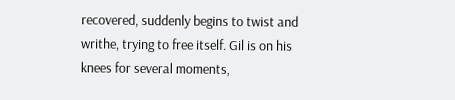recovered, suddenly begins to twist and writhe, trying to free itself. Gil is on his knees for several moments,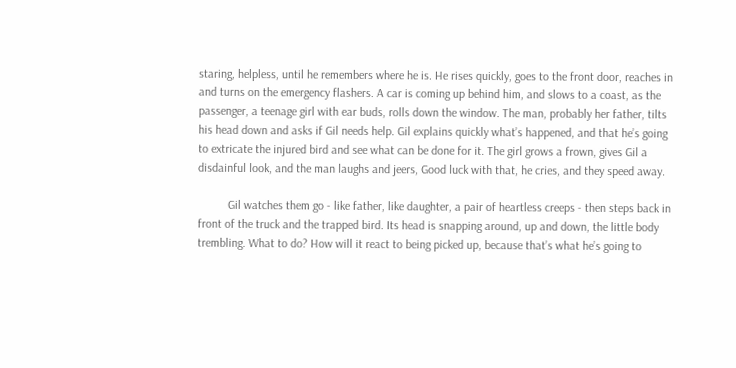staring, helpless, until he remembers where he is. He rises quickly, goes to the front door, reaches in and turns on the emergency flashers. A car is coming up behind him, and slows to a coast, as the passenger, a teenage girl with ear buds, rolls down the window. The man, probably her father, tilts his head down and asks if Gil needs help. Gil explains quickly what’s happened, and that he’s going to extricate the injured bird and see what can be done for it. The girl grows a frown, gives Gil a disdainful look, and the man laughs and jeers, Good luck with that, he cries, and they speed away.

          Gil watches them go - like father, like daughter, a pair of heartless creeps - then steps back in front of the truck and the trapped bird. Its head is snapping around, up and down, the little body trembling. What to do? How will it react to being picked up, because that’s what he’s going to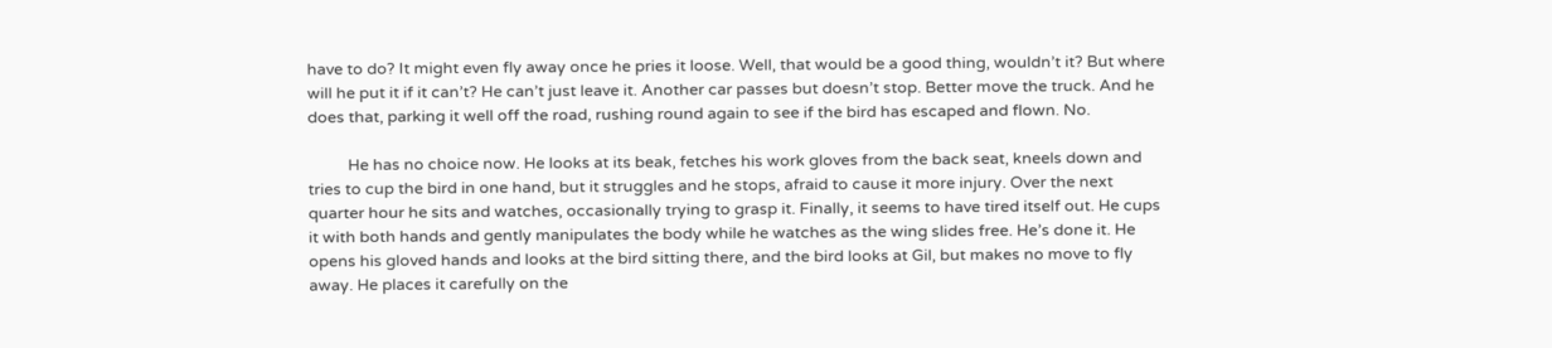have to do? It might even fly away once he pries it loose. Well, that would be a good thing, wouldn’t it? But where will he put it if it can’t? He can’t just leave it. Another car passes but doesn’t stop. Better move the truck. And he does that, parking it well off the road, rushing round again to see if the bird has escaped and flown. No.

          He has no choice now. He looks at its beak, fetches his work gloves from the back seat, kneels down and tries to cup the bird in one hand, but it struggles and he stops, afraid to cause it more injury. Over the next quarter hour he sits and watches, occasionally trying to grasp it. Finally, it seems to have tired itself out. He cups it with both hands and gently manipulates the body while he watches as the wing slides free. He’s done it. He opens his gloved hands and looks at the bird sitting there, and the bird looks at Gil, but makes no move to fly away. He places it carefully on the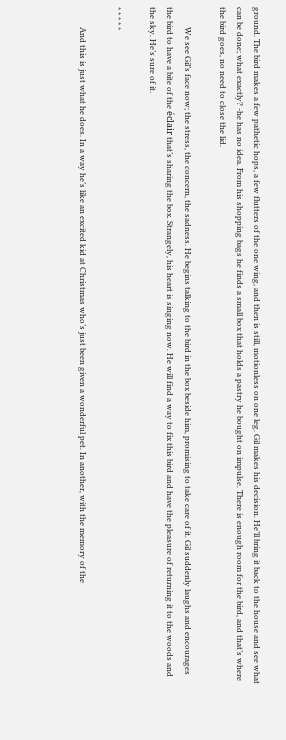ground. The bird makes a few pathetic hops, a few flutters of the one wing, and then is still, motionless on one leg. Gil makes his decision. He’ll bring it back to the house and see what can be done; what exactly? -he has no idea. From his shopping bags he finds a small box that holds a pastry he bought on impulse. There is enough room for the bird, and that’s where the bird goes, no need to close the lid.

          We see Gil’s face now; the stress, the concern, the sadness. He begins talking to the bird in the box beside him, promising to take care of it. Gil suddenly laughs and encourages the bird to have a bite of the éclair that’s sharing the box. Strangely, his heart is singing now. He will find a way to fix this bird and have the pleasure of returning it to the woods and the sky. He’s sure of it.

* * * * *

          And this is just what he does. In a way he’s like an excited kid at Christmas who’s just been given a wonderful pet. In another, with the memory of the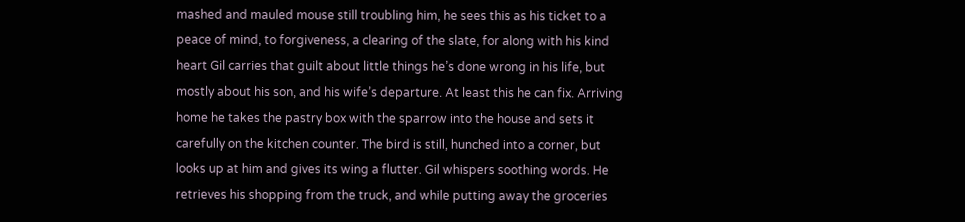mashed and mauled mouse still troubling him, he sees this as his ticket to a peace of mind, to forgiveness, a clearing of the slate, for along with his kind heart Gil carries that guilt about little things he’s done wrong in his life, but mostly about his son, and his wife’s departure. At least this he can fix. Arriving home he takes the pastry box with the sparrow into the house and sets it carefully on the kitchen counter. The bird is still, hunched into a corner, but looks up at him and gives its wing a flutter. Gil whispers soothing words. He retrieves his shopping from the truck, and while putting away the groceries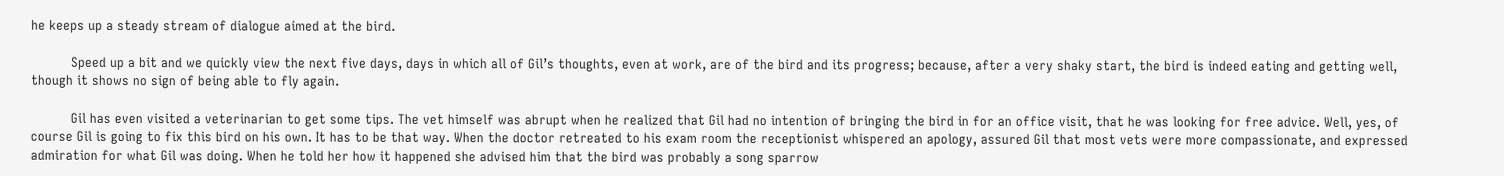he keeps up a steady stream of dialogue aimed at the bird.

          Speed up a bit and we quickly view the next five days, days in which all of Gil’s thoughts, even at work, are of the bird and its progress; because, after a very shaky start, the bird is indeed eating and getting well, though it shows no sign of being able to fly again.

          Gil has even visited a veterinarian to get some tips. The vet himself was abrupt when he realized that Gil had no intention of bringing the bird in for an office visit, that he was looking for free advice. Well, yes, of course Gil is going to fix this bird on his own. It has to be that way. When the doctor retreated to his exam room the receptionist whispered an apology, assured Gil that most vets were more compassionate, and expressed admiration for what Gil was doing. When he told her how it happened she advised him that the bird was probably a song sparrow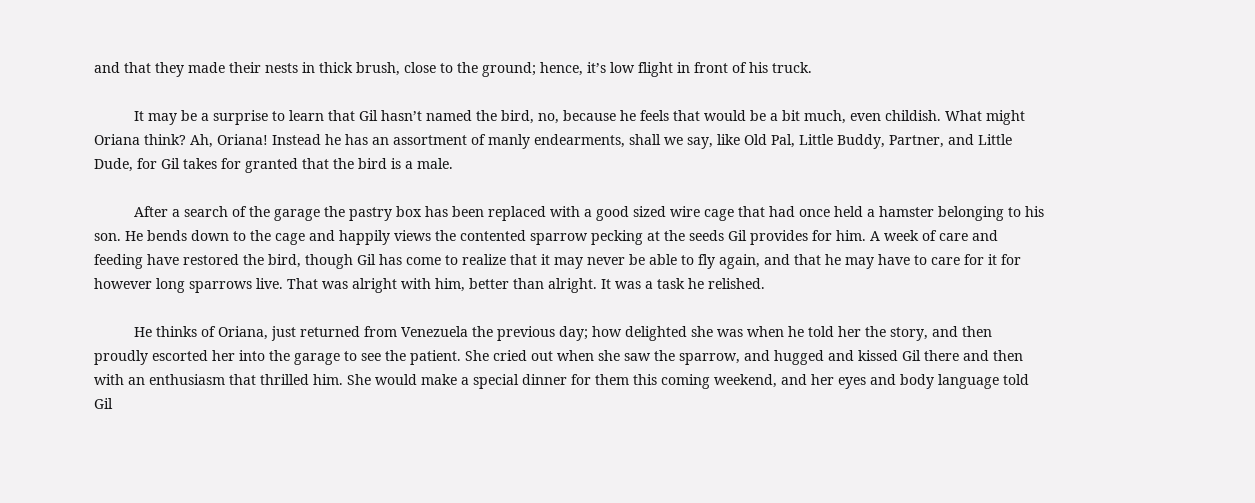and that they made their nests in thick brush, close to the ground; hence, it’s low flight in front of his truck.

          It may be a surprise to learn that Gil hasn’t named the bird, no, because he feels that would be a bit much, even childish. What might Oriana think? Ah, Oriana! Instead he has an assortment of manly endearments, shall we say, like Old Pal, Little Buddy, Partner, and Little Dude, for Gil takes for granted that the bird is a male.

          After a search of the garage the pastry box has been replaced with a good sized wire cage that had once held a hamster belonging to his son. He bends down to the cage and happily views the contented sparrow pecking at the seeds Gil provides for him. A week of care and feeding have restored the bird, though Gil has come to realize that it may never be able to fly again, and that he may have to care for it for however long sparrows live. That was alright with him, better than alright. It was a task he relished.

          He thinks of Oriana, just returned from Venezuela the previous day; how delighted she was when he told her the story, and then proudly escorted her into the garage to see the patient. She cried out when she saw the sparrow, and hugged and kissed Gil there and then with an enthusiasm that thrilled him. She would make a special dinner for them this coming weekend, and her eyes and body language told Gil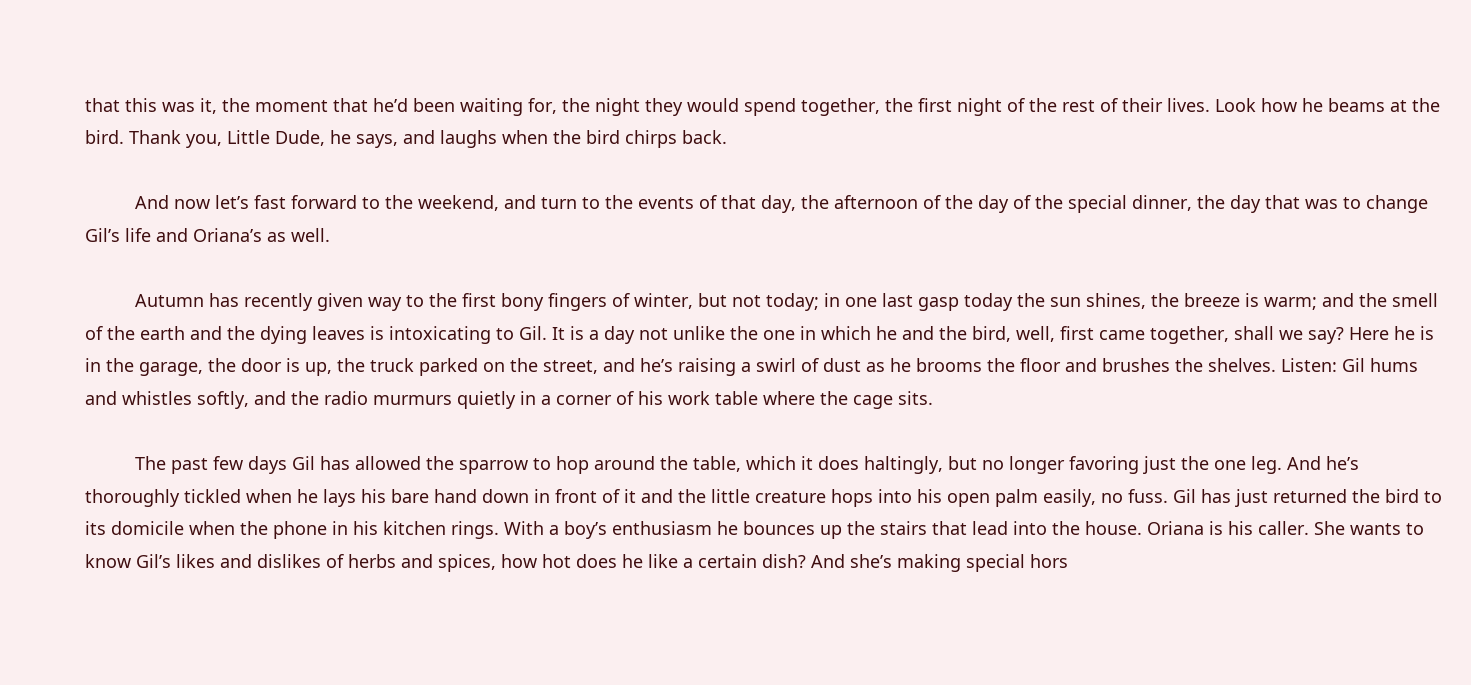that this was it, the moment that he’d been waiting for, the night they would spend together, the first night of the rest of their lives. Look how he beams at the bird. Thank you, Little Dude, he says, and laughs when the bird chirps back.

          And now let’s fast forward to the weekend, and turn to the events of that day, the afternoon of the day of the special dinner, the day that was to change Gil’s life and Oriana’s as well.

          Autumn has recently given way to the first bony fingers of winter, but not today; in one last gasp today the sun shines, the breeze is warm; and the smell of the earth and the dying leaves is intoxicating to Gil. It is a day not unlike the one in which he and the bird, well, first came together, shall we say? Here he is in the garage, the door is up, the truck parked on the street, and he’s raising a swirl of dust as he brooms the floor and brushes the shelves. Listen: Gil hums and whistles softly, and the radio murmurs quietly in a corner of his work table where the cage sits.

          The past few days Gil has allowed the sparrow to hop around the table, which it does haltingly, but no longer favoring just the one leg. And he’s thoroughly tickled when he lays his bare hand down in front of it and the little creature hops into his open palm easily, no fuss. Gil has just returned the bird to its domicile when the phone in his kitchen rings. With a boy’s enthusiasm he bounces up the stairs that lead into the house. Oriana is his caller. She wants to know Gil’s likes and dislikes of herbs and spices, how hot does he like a certain dish? And she’s making special hors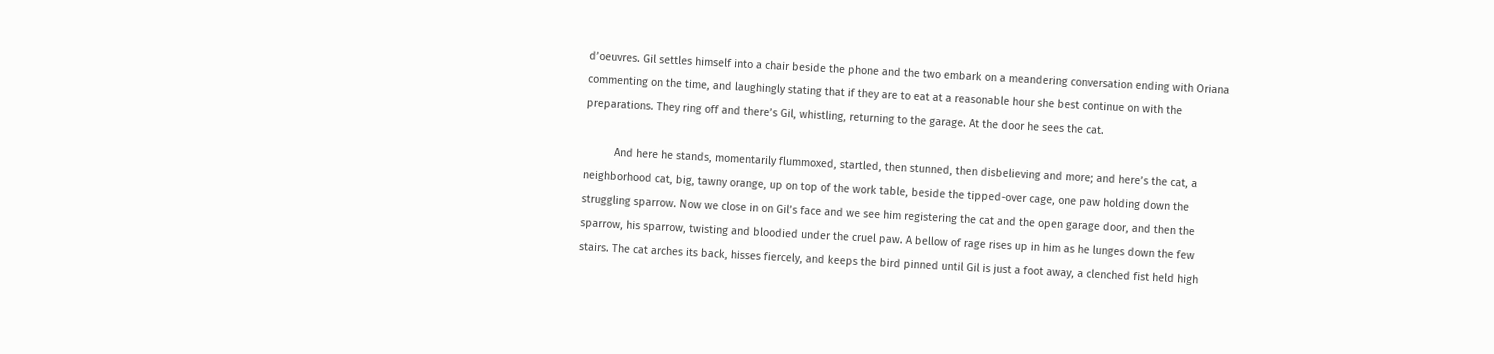d’oeuvres. Gil settles himself into a chair beside the phone and the two embark on a meandering conversation ending with Oriana commenting on the time, and laughingly stating that if they are to eat at a reasonable hour she best continue on with the preparations. They ring off and there’s Gil, whistling, returning to the garage. At the door he sees the cat.

          And here he stands, momentarily flummoxed, startled, then stunned, then disbelieving and more; and here’s the cat, a neighborhood cat, big, tawny orange, up on top of the work table, beside the tipped-over cage, one paw holding down the struggling sparrow. Now we close in on Gil’s face and we see him registering the cat and the open garage door, and then the sparrow, his sparrow, twisting and bloodied under the cruel paw. A bellow of rage rises up in him as he lunges down the few stairs. The cat arches its back, hisses fiercely, and keeps the bird pinned until Gil is just a foot away, a clenched fist held high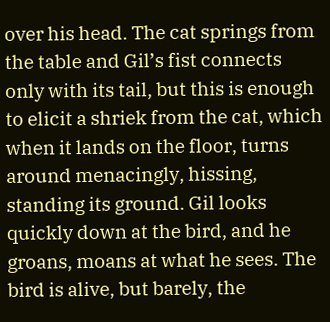over his head. The cat springs from the table and Gil’s fist connects only with its tail, but this is enough to elicit a shriek from the cat, which when it lands on the floor, turns around menacingly, hissing, standing its ground. Gil looks quickly down at the bird, and he groans, moans at what he sees. The bird is alive, but barely, the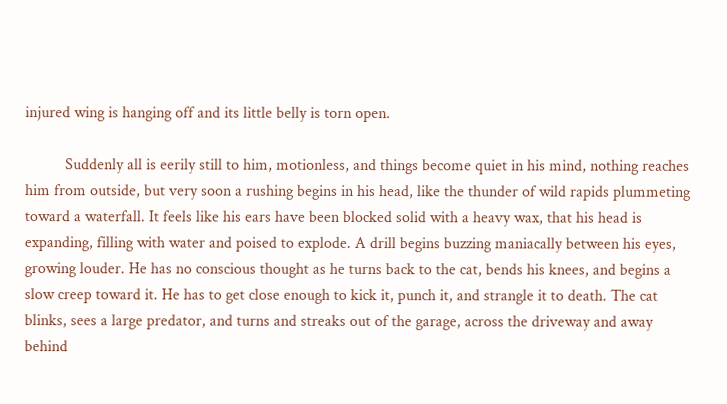injured wing is hanging off and its little belly is torn open.

          Suddenly all is eerily still to him, motionless, and things become quiet in his mind, nothing reaches him from outside, but very soon a rushing begins in his head, like the thunder of wild rapids plummeting toward a waterfall. It feels like his ears have been blocked solid with a heavy wax, that his head is expanding, filling with water and poised to explode. A drill begins buzzing maniacally between his eyes, growing louder. He has no conscious thought as he turns back to the cat, bends his knees, and begins a slow creep toward it. He has to get close enough to kick it, punch it, and strangle it to death. The cat blinks, sees a large predator, and turns and streaks out of the garage, across the driveway and away behind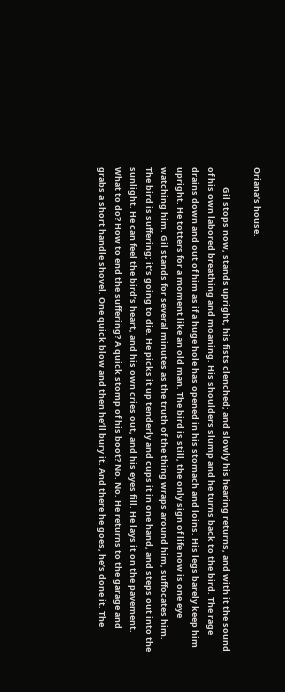Oriana’s house.

          Gil stops now, stands upright, his fists clenched; and slowly his hearing returns, and with it the sound of his own labored breathing and moaning. His shoulders slump and he turns back to the bird. The rage drains down and out of him as if a huge hole has opened in his stomach and loins. His legs barely keep him upright. He totters for a moment like an old man. The bird is still, the only sign of life now is one eye watching him. Gil stands for several minutes as the truth of the thing wraps around him, suffocates him. The bird is suffering; it’s going to die. He picks it up tenderly and cups it in one hand, and steps out into the sunlight. He can feel the bird’s heart, and his own cries out, and his eyes fill. He lays it on the pavement. What to do? How to end the suffering? A quick stomp of his boot? No. No. He returns to the garage and grabs a short handle shovel. One quick blow and then he’ll bury it. And there he goes, he’s done it. The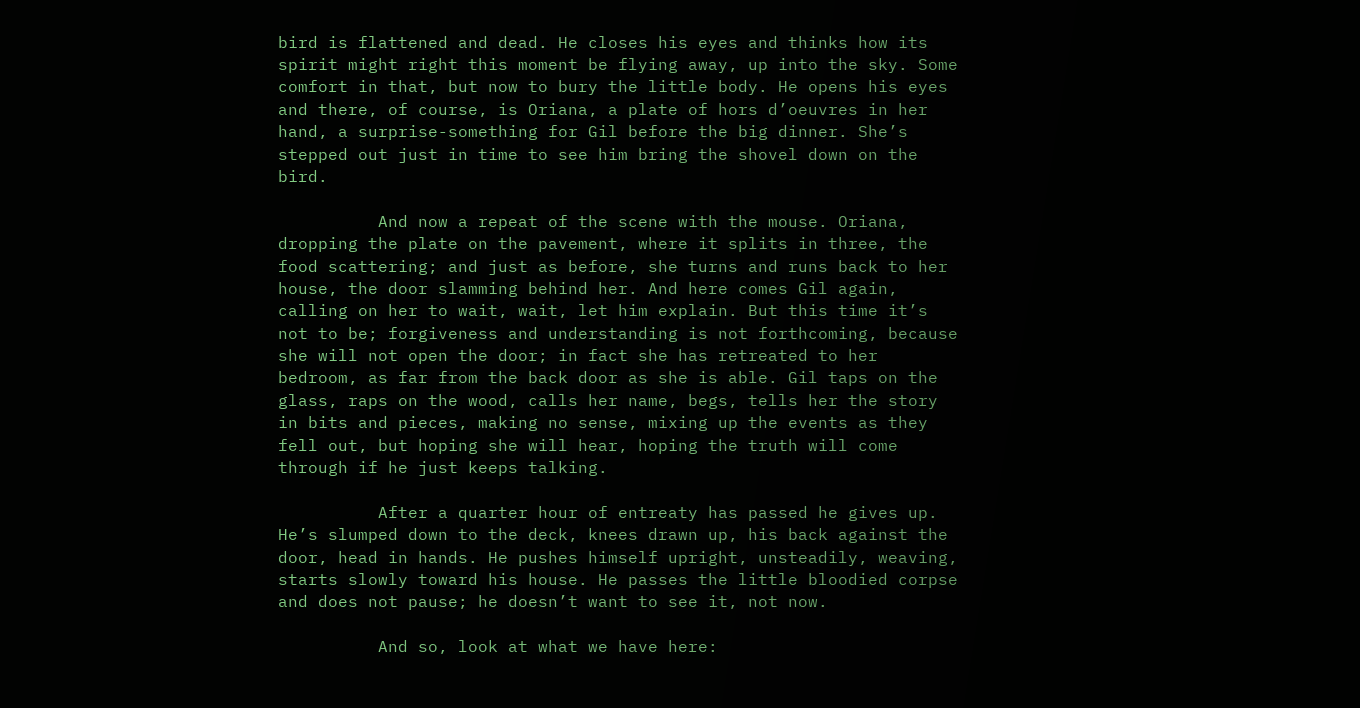bird is flattened and dead. He closes his eyes and thinks how its spirit might right this moment be flying away, up into the sky. Some comfort in that, but now to bury the little body. He opens his eyes and there, of course, is Oriana, a plate of hors d’oeuvres in her hand, a surprise-something for Gil before the big dinner. She’s stepped out just in time to see him bring the shovel down on the bird.

          And now a repeat of the scene with the mouse. Oriana, dropping the plate on the pavement, where it splits in three, the food scattering; and just as before, she turns and runs back to her house, the door slamming behind her. And here comes Gil again, calling on her to wait, wait, let him explain. But this time it’s not to be; forgiveness and understanding is not forthcoming, because she will not open the door; in fact she has retreated to her bedroom, as far from the back door as she is able. Gil taps on the glass, raps on the wood, calls her name, begs, tells her the story in bits and pieces, making no sense, mixing up the events as they fell out, but hoping she will hear, hoping the truth will come through if he just keeps talking.

          After a quarter hour of entreaty has passed he gives up. He’s slumped down to the deck, knees drawn up, his back against the door, head in hands. He pushes himself upright, unsteadily, weaving, starts slowly toward his house. He passes the little bloodied corpse and does not pause; he doesn’t want to see it, not now.

          And so, look at what we have here: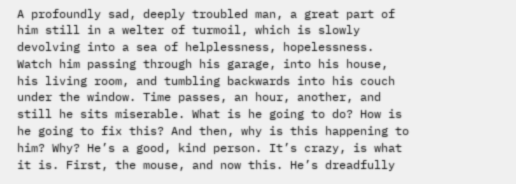A profoundly sad, deeply troubled man, a great part of him still in a welter of turmoil, which is slowly devolving into a sea of helplessness, hopelessness. Watch him passing through his garage, into his house, his living room, and tumbling backwards into his couch under the window. Time passes, an hour, another, and still he sits miserable. What is he going to do? How is he going to fix this? And then, why is this happening to him? Why? He’s a good, kind person. It’s crazy, is what it is. First, the mouse, and now this. He’s dreadfully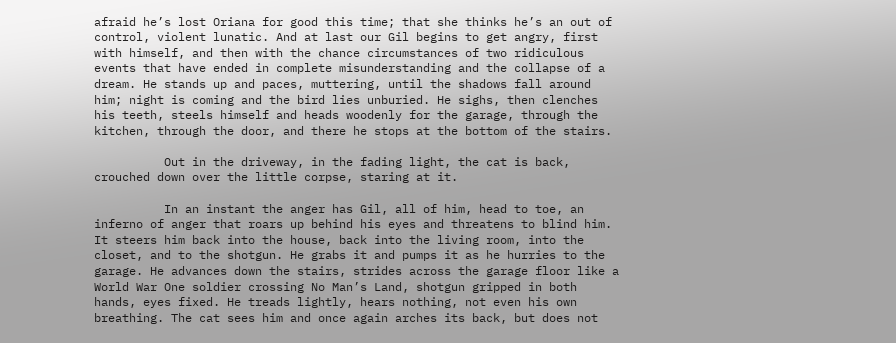afraid he’s lost Oriana for good this time; that she thinks he’s an out of control, violent lunatic. And at last our Gil begins to get angry, first with himself, and then with the chance circumstances of two ridiculous events that have ended in complete misunderstanding and the collapse of a dream. He stands up and paces, muttering, until the shadows fall around him; night is coming and the bird lies unburied. He sighs, then clenches his teeth, steels himself and heads woodenly for the garage, through the kitchen, through the door, and there he stops at the bottom of the stairs.

          Out in the driveway, in the fading light, the cat is back, crouched down over the little corpse, staring at it.

          In an instant the anger has Gil, all of him, head to toe, an inferno of anger that roars up behind his eyes and threatens to blind him. It steers him back into the house, back into the living room, into the closet, and to the shotgun. He grabs it and pumps it as he hurries to the garage. He advances down the stairs, strides across the garage floor like a World War One soldier crossing No Man’s Land, shotgun gripped in both hands, eyes fixed. He treads lightly, hears nothing, not even his own breathing. The cat sees him and once again arches its back, but does not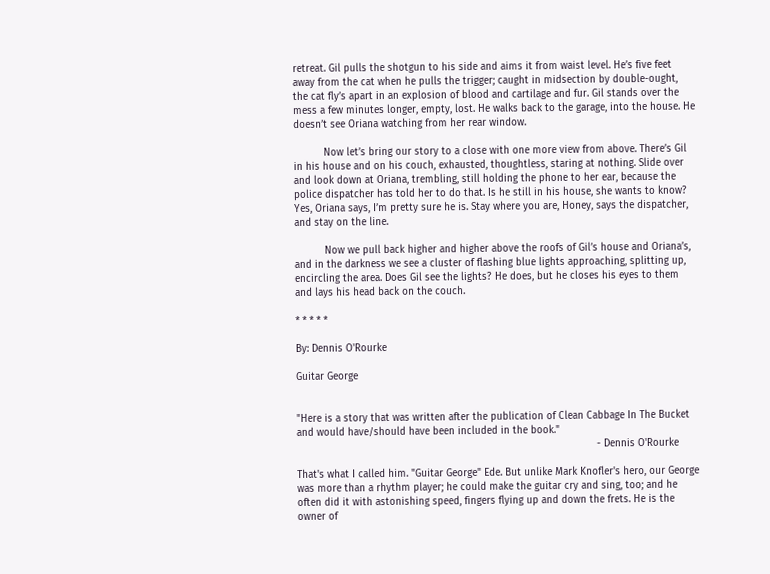retreat. Gil pulls the shotgun to his side and aims it from waist level. He’s five feet away from the cat when he pulls the trigger; caught in midsection by double-ought, the cat fly’s apart in an explosion of blood and cartilage and fur. Gil stands over the mess a few minutes longer, empty, lost. He walks back to the garage, into the house. He doesn’t see Oriana watching from her rear window.

          Now let’s bring our story to a close with one more view from above. There’s Gil in his house and on his couch, exhausted, thoughtless, staring at nothing. Slide over and look down at Oriana, trembling, still holding the phone to her ear, because the police dispatcher has told her to do that. Is he still in his house, she wants to know? Yes, Oriana says, I’m pretty sure he is. Stay where you are, Honey, says the dispatcher, and stay on the line.

          Now we pull back higher and higher above the roofs of Gil’s house and Oriana’s, and in the darkness we see a cluster of flashing blue lights approaching, splitting up, encircling the area. Does Gil see the lights? He does, but he closes his eyes to them and lays his head back on the couch.

* * * * *

By: Dennis O'Rourke

Guitar George


"Here is a story that was written after the publication of Clean Cabbage In The Bucket and would have/should have been included in the book."
                                                                                                    - Dennis O'Rourke

That's what I called him. "Guitar George" Ede. But unlike Mark Knofler's hero, our George was more than a rhythm player; he could make the guitar cry and sing, too; and he often did it with astonishing speed, fingers flying up and down the frets. He is the owner of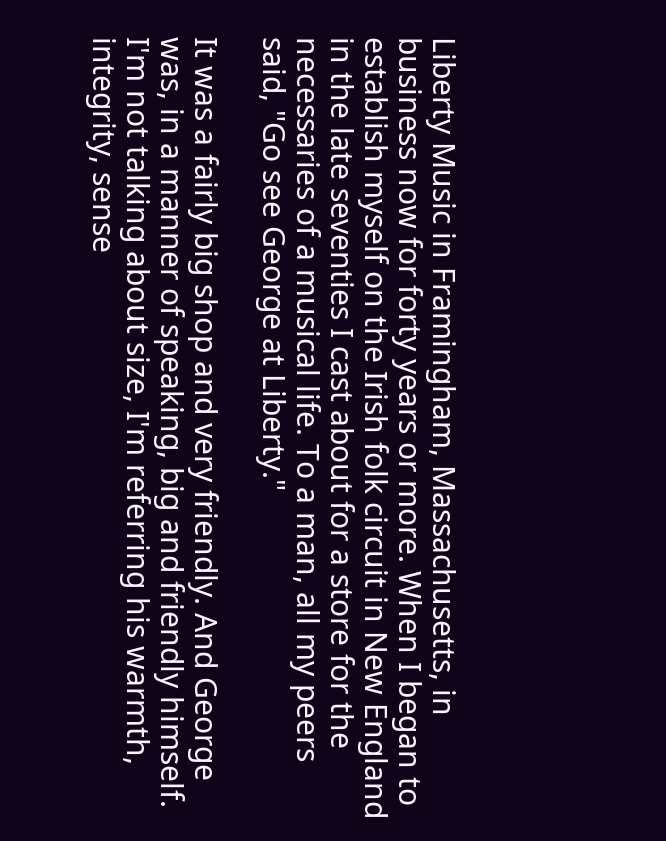Liberty Music in Framingham, Massachusetts, in business now for forty years or more. When I began to establish myself on the Irish folk circuit in New England in the late seventies I cast about for a store for the necessaries of a musical life. To a man, all my peers said, "Go see George at Liberty."

It was a fairly big shop and very friendly. And George was, in a manner of speaking, big and friendly himself. I'm not talking about size, I'm referring his warmth, integrity, sense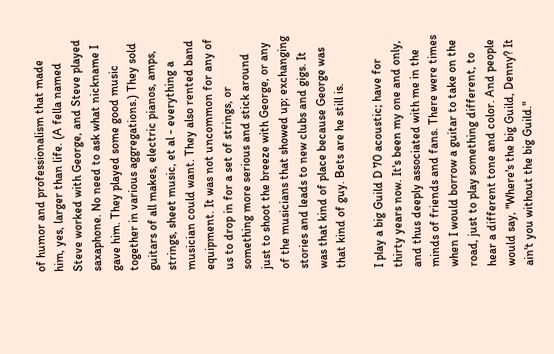of humor and professionalism that made him, yes, larger than life. (A fella named Steve worked with George, and Steve played saxaphone. No need to ask what nickname I gave him. They played some good music together in various aggregations.) They sold guitars of all makes, electric pianos, amps, strings, sheet music, et al - everything a musician could want. They also rented band equipment. It was not uncommon for any of us to drop in for a set of strings, or something more serious and stick around just to shoot the breeze with George, or any of the musicians that showed up; exchanging stories and leads to new clubs and gigs. It was that kind of place because George was that kind of guy. Bets are he still is.

I play a big Guild D 70 acoustic; have for thirty years now. It's been my one and only, and thus deeply associated with me in the minds of friends and fans. There were times when I would borrow a guitar to take on the road, just to play something different, to hear a different tone and color. And people would say, "Where's the big Guild, Denny? It ain't you without the big Guild."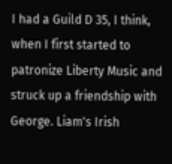I had a Guild D 35, I think, when I first started to patronize Liberty Music and struck up a friendship with George. Liam's Irish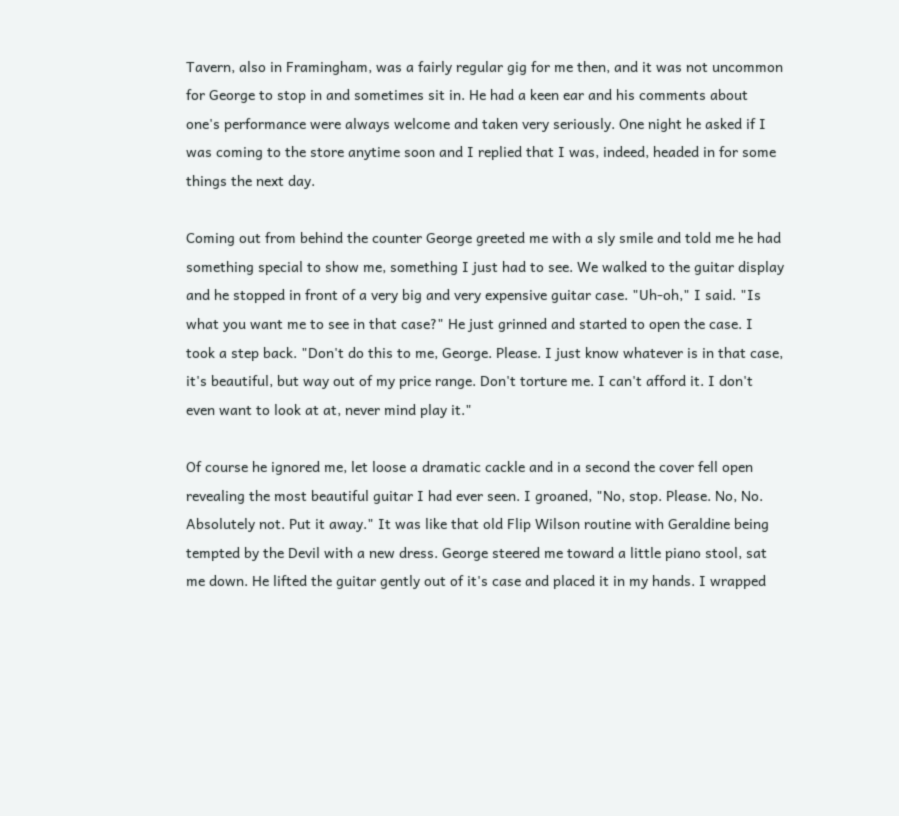Tavern, also in Framingham, was a fairly regular gig for me then, and it was not uncommon for George to stop in and sometimes sit in. He had a keen ear and his comments about one's performance were always welcome and taken very seriously. One night he asked if I was coming to the store anytime soon and I replied that I was, indeed, headed in for some things the next day.

Coming out from behind the counter George greeted me with a sly smile and told me he had something special to show me, something I just had to see. We walked to the guitar display and he stopped in front of a very big and very expensive guitar case. "Uh-oh," I said. "Is what you want me to see in that case?" He just grinned and started to open the case. I took a step back. "Don't do this to me, George. Please. I just know whatever is in that case, it's beautiful, but way out of my price range. Don't torture me. I can't afford it. I don't even want to look at at, never mind play it."

Of course he ignored me, let loose a dramatic cackle and in a second the cover fell open revealing the most beautiful guitar I had ever seen. I groaned, "No, stop. Please. No, No. Absolutely not. Put it away." It was like that old Flip Wilson routine with Geraldine being tempted by the Devil with a new dress. George steered me toward a little piano stool, sat me down. He lifted the guitar gently out of it's case and placed it in my hands. I wrapped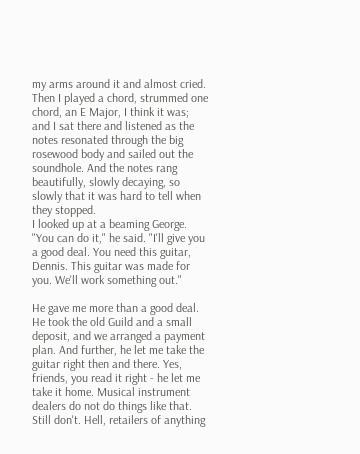my arms around it and almost cried. Then I played a chord, strummed one chord, an E Major, I think it was; and I sat there and listened as the notes resonated through the big rosewood body and sailed out the soundhole. And the notes rang beautifully, slowly decaying, so slowly that it was hard to tell when they stopped.
I looked up at a beaming George. "You can do it," he said. "I'll give you a good deal. You need this guitar, Dennis. This guitar was made for you. We'll work something out."

He gave me more than a good deal. He took the old Guild and a small deposit, and we arranged a payment plan. And further, he let me take the guitar right then and there. Yes, friends, you read it right - he let me take it home. Musical instrument dealers do not do things like that. Still don't. Hell, retailers of anything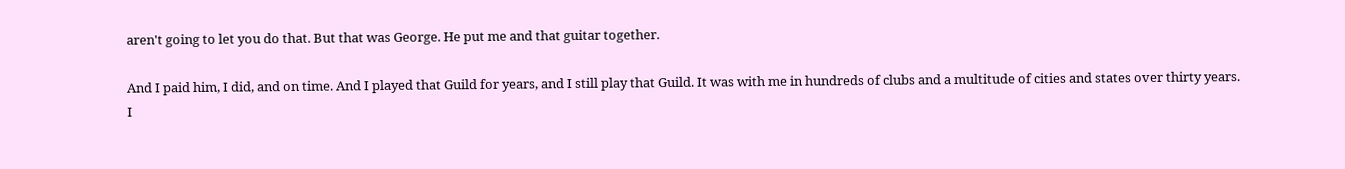aren't going to let you do that. But that was George. He put me and that guitar together.

And I paid him, I did, and on time. And I played that Guild for years, and I still play that Guild. It was with me in hundreds of clubs and a multitude of cities and states over thirty years. I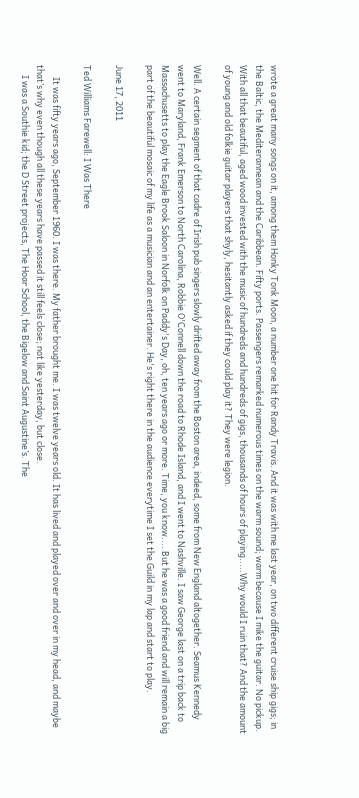wrote a great many songs on it, among them Honky Tonk Moon, a number one hit for Randy Travis. And it was with me last year, on two different cruise ship gigs; in the Baltic, the Mediterannean and the Caribbean. Fifty ports. Passengers remarked numerous times on the warm sound; warm because I mike the guitar. No pickup. With all that beautiful, aged wood invested with the music of hundreds and hundreds of gigs, thousands of hours of playing.....Why would I ruin that? And the amount of young and old folkie guitar players that shyly, hesitantly asked if they could play it? They were legion.

Well. A certain segment of that cadre of Irish pub singers slowly drifted away from the Boston area, indeed, some from New England altogether. Seamus Kennedy went to Maryland, Frank Emerson to North Carolina, Robbie O'Connell down the road to Rhode Island, and I went to Nashville. I saw George last on a trip back to Massachusetts to play the Eagle Brook Saloon in Norfolk on Paddy's Day, oh, ten years ago or more. Time, you know.... But he was a good friend and will remain a big part of the beautiful mosaic of my life as a musician and an entertainer. He's right there in the audience everytime I set the Guild in my lap and start to play.

June 17, 2011

Ted Williams Farewell: I Was There

      It was fifty years ago, September 1960. I was there. My father brought me. I was twelve years old. It has lived and played over and over in my head, and maybe that’s why even though all these years have passed it still feels close; not like yesterday, but close.
     I was a Southie kid; the D Street projects, The Hoar School, the Bigelow and Saint Augustine’s. The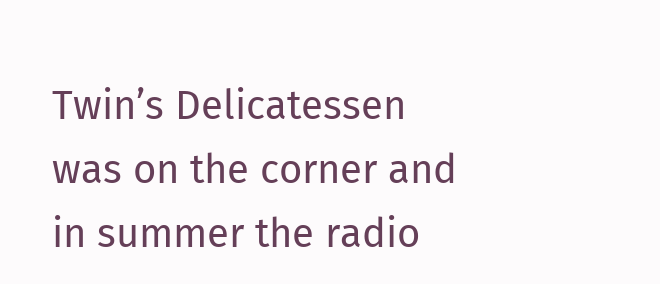Twin’s Delicatessen was on the corner and in summer the radio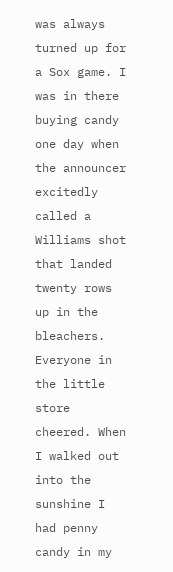was always turned up for a Sox game. I was in there buying candy one day when the announcer excitedly called a Williams shot that landed twenty rows up in the bleachers. Everyone in the little store cheered. When I walked out into the sunshine I had penny candy in my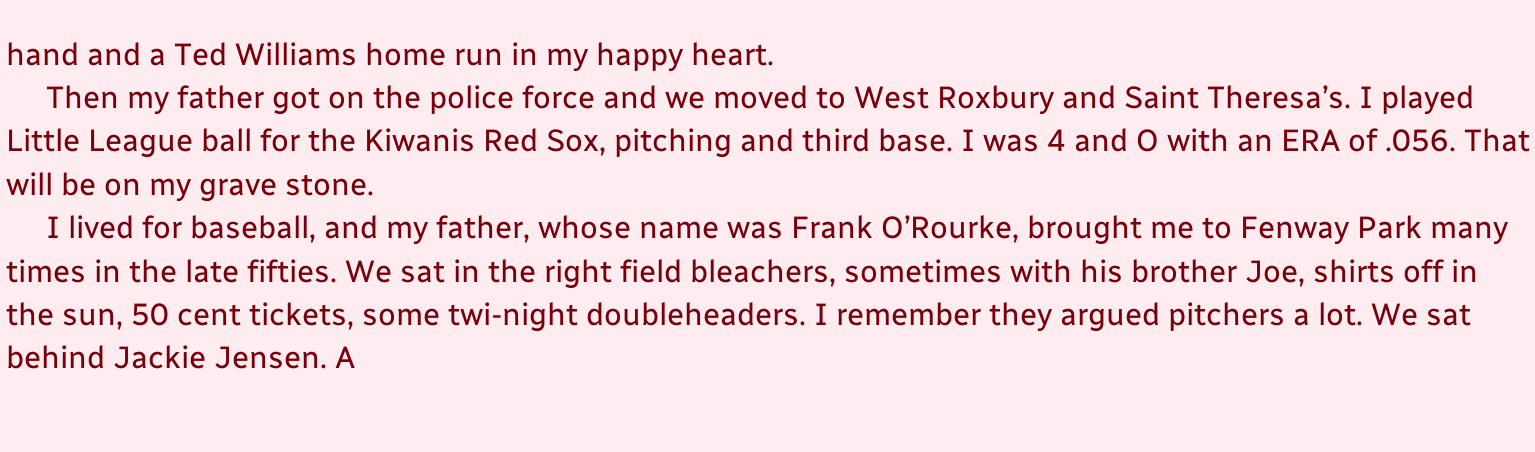hand and a Ted Williams home run in my happy heart.
     Then my father got on the police force and we moved to West Roxbury and Saint Theresa’s. I played Little League ball for the Kiwanis Red Sox, pitching and third base. I was 4 and O with an ERA of .056. That will be on my grave stone.
     I lived for baseball, and my father, whose name was Frank O’Rourke, brought me to Fenway Park many times in the late fifties. We sat in the right field bleachers, sometimes with his brother Joe, shirts off in the sun, 50 cent tickets, some twi-night doubleheaders. I remember they argued pitchers a lot. We sat behind Jackie Jensen. A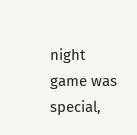night game was special,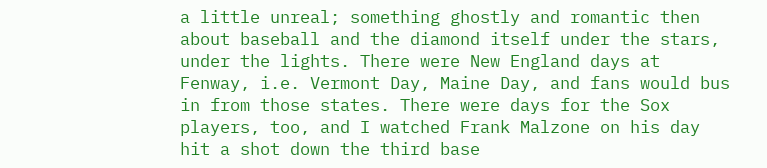a little unreal; something ghostly and romantic then about baseball and the diamond itself under the stars, under the lights. There were New England days at Fenway, i.e. Vermont Day, Maine Day, and fans would bus in from those states. There were days for the Sox players, too, and I watched Frank Malzone on his day hit a shot down the third base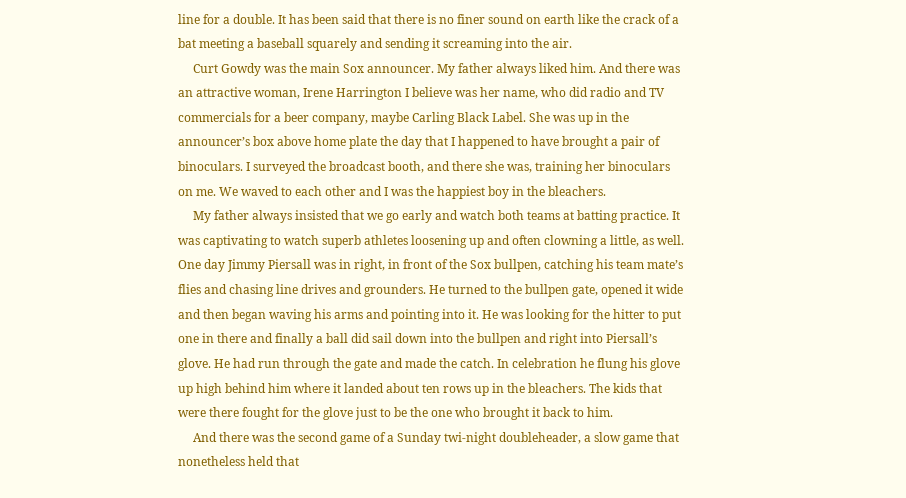line for a double. It has been said that there is no finer sound on earth like the crack of a bat meeting a baseball squarely and sending it screaming into the air.
     Curt Gowdy was the main Sox announcer. My father always liked him. And there was an attractive woman, Irene Harrington I believe was her name, who did radio and TV commercials for a beer company, maybe Carling Black Label. She was up in the announcer’s box above home plate the day that I happened to have brought a pair of binoculars. I surveyed the broadcast booth, and there she was, training her binoculars on me. We waved to each other and I was the happiest boy in the bleachers.
     My father always insisted that we go early and watch both teams at batting practice. It was captivating to watch superb athletes loosening up and often clowning a little, as well. One day Jimmy Piersall was in right, in front of the Sox bullpen, catching his team mate’s flies and chasing line drives and grounders. He turned to the bullpen gate, opened it wide and then began waving his arms and pointing into it. He was looking for the hitter to put one in there and finally a ball did sail down into the bullpen and right into Piersall’s glove. He had run through the gate and made the catch. In celebration he flung his glove up high behind him where it landed about ten rows up in the bleachers. The kids that were there fought for the glove just to be the one who brought it back to him.
     And there was the second game of a Sunday twi-night doubleheader, a slow game that nonetheless held that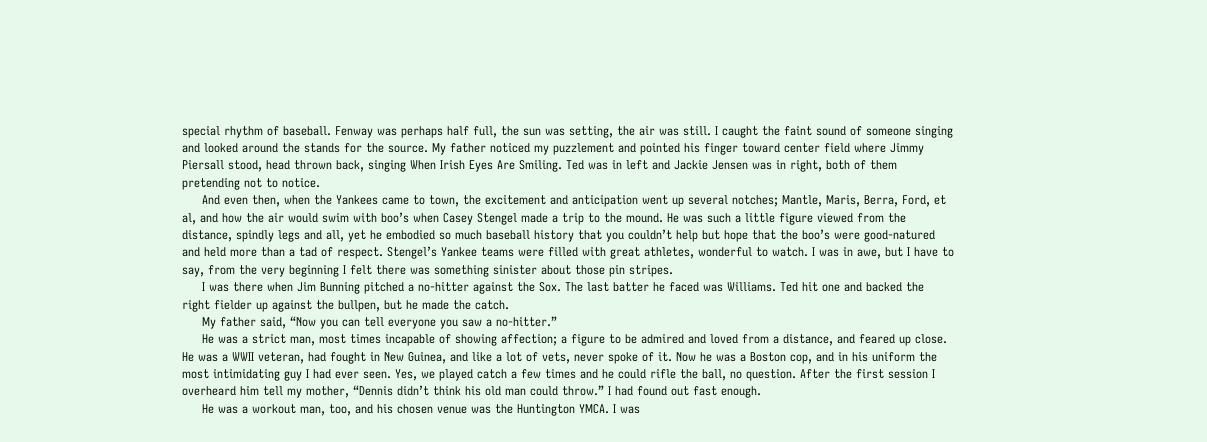special rhythm of baseball. Fenway was perhaps half full, the sun was setting, the air was still. I caught the faint sound of someone singing and looked around the stands for the source. My father noticed my puzzlement and pointed his finger toward center field where Jimmy Piersall stood, head thrown back, singing When Irish Eyes Are Smiling. Ted was in left and Jackie Jensen was in right, both of them pretending not to notice.
     And even then, when the Yankees came to town, the excitement and anticipation went up several notches; Mantle, Maris, Berra, Ford, et al, and how the air would swim with boo’s when Casey Stengel made a trip to the mound. He was such a little figure viewed from the distance, spindly legs and all, yet he embodied so much baseball history that you couldn’t help but hope that the boo’s were good-natured and held more than a tad of respect. Stengel’s Yankee teams were filled with great athletes, wonderful to watch. I was in awe, but I have to say, from the very beginning I felt there was something sinister about those pin stripes.
     I was there when Jim Bunning pitched a no-hitter against the Sox. The last batter he faced was Williams. Ted hit one and backed the right fielder up against the bullpen, but he made the catch.
     My father said, “Now you can tell everyone you saw a no-hitter.”
     He was a strict man, most times incapable of showing affection; a figure to be admired and loved from a distance, and feared up close. He was a WWII veteran, had fought in New Guinea, and like a lot of vets, never spoke of it. Now he was a Boston cop, and in his uniform the most intimidating guy I had ever seen. Yes, we played catch a few times and he could rifle the ball, no question. After the first session I overheard him tell my mother, “Dennis didn’t think his old man could throw.” I had found out fast enough.
     He was a workout man, too, and his chosen venue was the Huntington YMCA. I was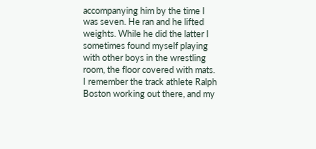accompanying him by the time I was seven. He ran and he lifted weights. While he did the latter I sometimes found myself playing with other boys in the wrestling room, the floor covered with mats. I remember the track athlete Ralph Boston working out there, and my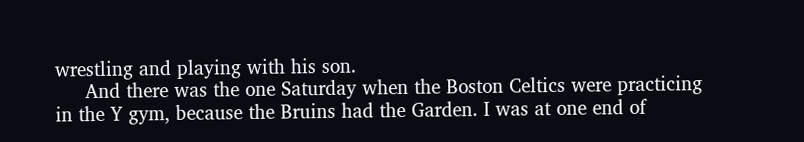wrestling and playing with his son.
     And there was the one Saturday when the Boston Celtics were practicing in the Y gym, because the Bruins had the Garden. I was at one end of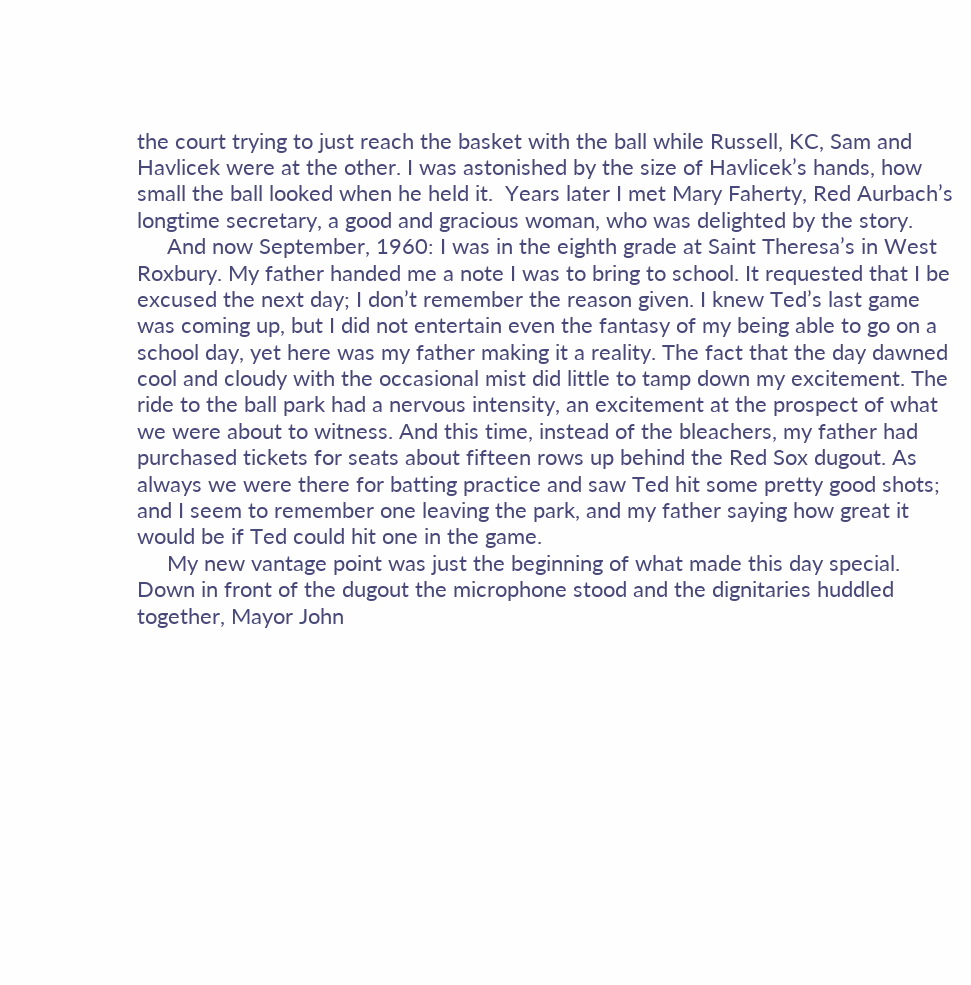the court trying to just reach the basket with the ball while Russell, KC, Sam and Havlicek were at the other. I was astonished by the size of Havlicek’s hands, how small the ball looked when he held it.  Years later I met Mary Faherty, Red Aurbach’s longtime secretary, a good and gracious woman, who was delighted by the story.
     And now September, 1960: I was in the eighth grade at Saint Theresa’s in West Roxbury. My father handed me a note I was to bring to school. It requested that I be excused the next day; I don’t remember the reason given. I knew Ted’s last game was coming up, but I did not entertain even the fantasy of my being able to go on a school day, yet here was my father making it a reality. The fact that the day dawned cool and cloudy with the occasional mist did little to tamp down my excitement. The ride to the ball park had a nervous intensity, an excitement at the prospect of what we were about to witness. And this time, instead of the bleachers, my father had purchased tickets for seats about fifteen rows up behind the Red Sox dugout. As always we were there for batting practice and saw Ted hit some pretty good shots; and I seem to remember one leaving the park, and my father saying how great it would be if Ted could hit one in the game.
     My new vantage point was just the beginning of what made this day special. Down in front of the dugout the microphone stood and the dignitaries huddled together, Mayor John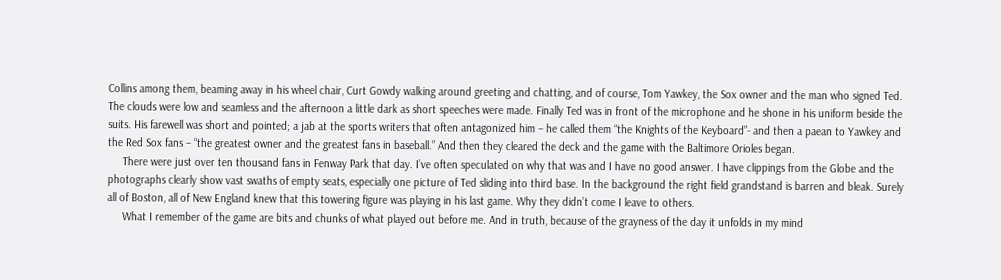Collins among them, beaming away in his wheel chair, Curt Gowdy walking around greeting and chatting, and of course, Tom Yawkey, the Sox owner and the man who signed Ted. The clouds were low and seamless and the afternoon a little dark as short speeches were made. Finally Ted was in front of the microphone and he shone in his uniform beside the suits. His farewell was short and pointed; a jab at the sports writers that often antagonized him – he called them “the Knights of the Keyboard”- and then a paean to Yawkey and the Red Sox fans – “the greatest owner and the greatest fans in baseball.” And then they cleared the deck and the game with the Baltimore Orioles began.
     There were just over ten thousand fans in Fenway Park that day. I’ve often speculated on why that was and I have no good answer. I have clippings from the Globe and the photographs clearly show vast swaths of empty seats, especially one picture of Ted sliding into third base. In the background the right field grandstand is barren and bleak. Surely all of Boston, all of New England knew that this towering figure was playing in his last game. Why they didn’t come I leave to others.
     What I remember of the game are bits and chunks of what played out before me. And in truth, because of the grayness of the day it unfolds in my mind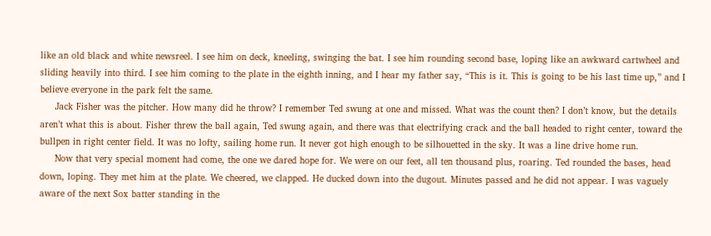like an old black and white newsreel. I see him on deck, kneeling, swinging the bat. I see him rounding second base, loping like an awkward cartwheel and sliding heavily into third. I see him coming to the plate in the eighth inning, and I hear my father say, “This is it. This is going to be his last time up,” and I believe everyone in the park felt the same.
     Jack Fisher was the pitcher. How many did he throw? I remember Ted swung at one and missed. What was the count then? I don’t know, but the details aren’t what this is about. Fisher threw the ball again, Ted swung again, and there was that electrifying crack and the ball headed to right center, toward the bullpen in right center field. It was no lofty, sailing home run. It never got high enough to be silhouetted in the sky. It was a line drive home run.
     Now that very special moment had come, the one we dared hope for. We were on our feet, all ten thousand plus, roaring. Ted rounded the bases, head down, loping. They met him at the plate. We cheered, we clapped. He ducked down into the dugout. Minutes passed and he did not appear. I was vaguely aware of the next Sox batter standing in the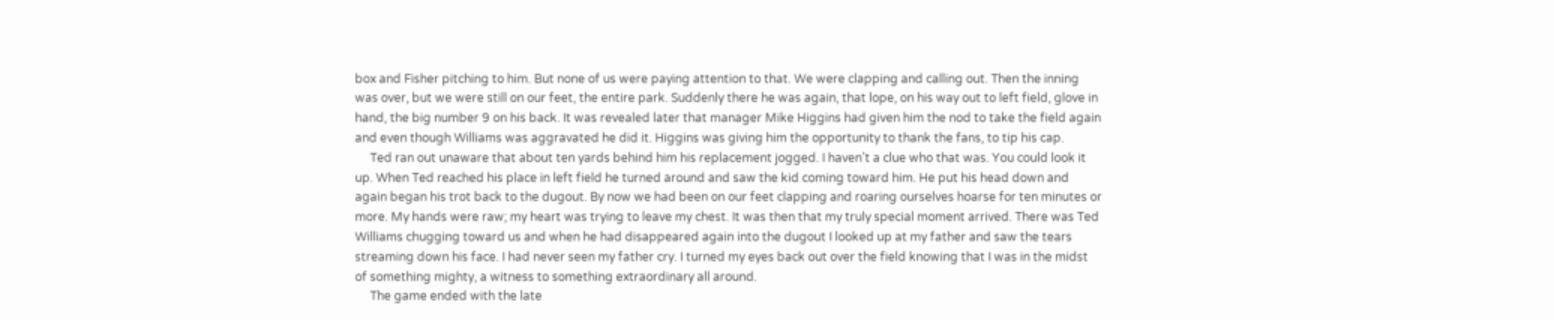box and Fisher pitching to him. But none of us were paying attention to that. We were clapping and calling out. Then the inning was over, but we were still on our feet, the entire park. Suddenly there he was again, that lope, on his way out to left field, glove in hand, the big number 9 on his back. It was revealed later that manager Mike Higgins had given him the nod to take the field again and even though Williams was aggravated he did it. Higgins was giving him the opportunity to thank the fans, to tip his cap.
     Ted ran out unaware that about ten yards behind him his replacement jogged. I haven’t a clue who that was. You could look it up. When Ted reached his place in left field he turned around and saw the kid coming toward him. He put his head down and again began his trot back to the dugout. By now we had been on our feet clapping and roaring ourselves hoarse for ten minutes or more. My hands were raw; my heart was trying to leave my chest. It was then that my truly special moment arrived. There was Ted Williams chugging toward us and when he had disappeared again into the dugout I looked up at my father and saw the tears streaming down his face. I had never seen my father cry. I turned my eyes back out over the field knowing that I was in the midst of something mighty, a witness to something extraordinary all around.
     The game ended with the late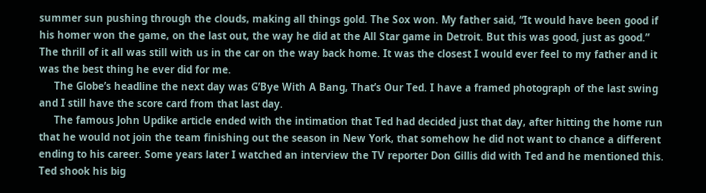summer sun pushing through the clouds, making all things gold. The Sox won. My father said, “It would have been good if his homer won the game, on the last out, the way he did at the All Star game in Detroit. But this was good, just as good.” The thrill of it all was still with us in the car on the way back home. It was the closest I would ever feel to my father and it was the best thing he ever did for me.
     The Globe’s headline the next day was G’Bye With A Bang, That’s Our Ted. I have a framed photograph of the last swing and I still have the score card from that last day.
     The famous John Updike article ended with the intimation that Ted had decided just that day, after hitting the home run that he would not join the team finishing out the season in New York, that somehow he did not want to chance a different ending to his career. Some years later I watched an interview the TV reporter Don Gillis did with Ted and he mentioned this. Ted shook his big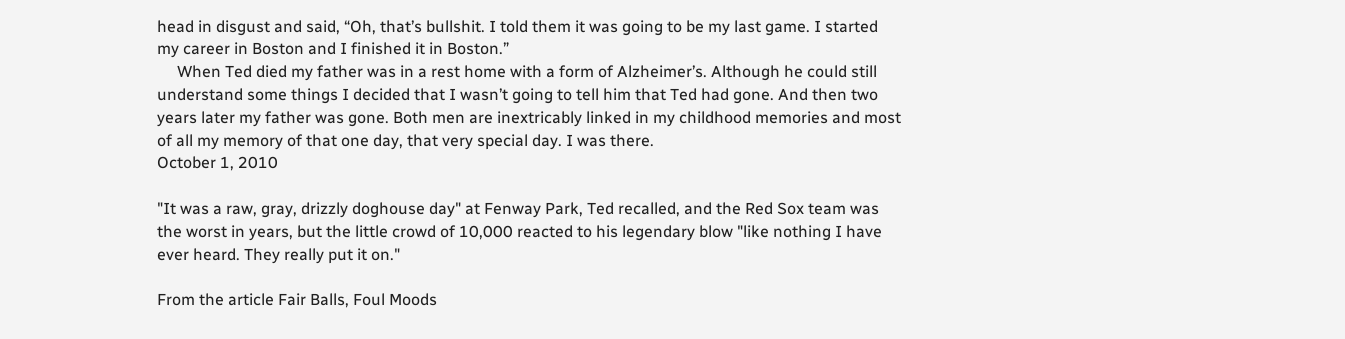head in disgust and said, “Oh, that’s bullshit. I told them it was going to be my last game. I started my career in Boston and I finished it in Boston.”
     When Ted died my father was in a rest home with a form of Alzheimer’s. Although he could still understand some things I decided that I wasn’t going to tell him that Ted had gone. And then two years later my father was gone. Both men are inextricably linked in my childhood memories and most of all my memory of that one day, that very special day. I was there.
October 1, 2010

"It was a raw, gray, drizzly doghouse day" at Fenway Park, Ted recalled, and the Red Sox team was the worst in years, but the little crowd of 10,000 reacted to his legendary blow "like nothing I have ever heard. They really put it on."

From the article Fair Balls, Foul Moods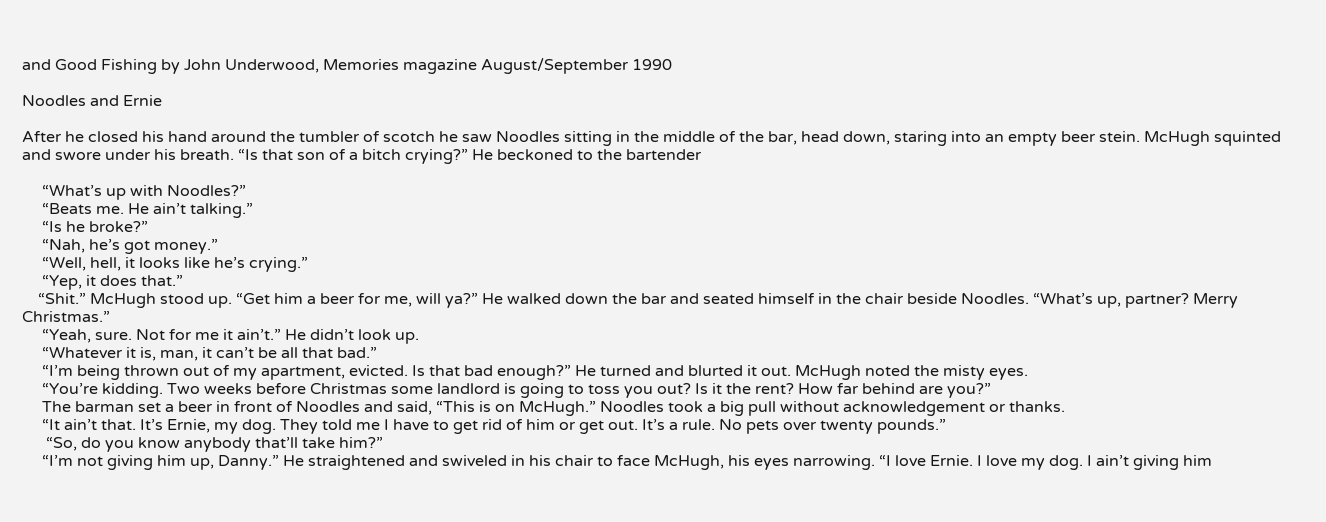and Good Fishing by John Underwood, Memories magazine August/September 1990

Noodles and Ernie

After he closed his hand around the tumbler of scotch he saw Noodles sitting in the middle of the bar, head down, staring into an empty beer stein. McHugh squinted and swore under his breath. “Is that son of a bitch crying?” He beckoned to the bartender

     “What’s up with Noodles?”
     “Beats me. He ain’t talking.”
     “Is he broke?”
     “Nah, he’s got money.”
     “Well, hell, it looks like he’s crying.”
     “Yep, it does that.”
    “Shit.” McHugh stood up. “Get him a beer for me, will ya?” He walked down the bar and seated himself in the chair beside Noodles. “What’s up, partner? Merry Christmas.”
     “Yeah, sure. Not for me it ain’t.” He didn’t look up.
     “Whatever it is, man, it can’t be all that bad.”
     “I’m being thrown out of my apartment, evicted. Is that bad enough?” He turned and blurted it out. McHugh noted the misty eyes.
     “You’re kidding. Two weeks before Christmas some landlord is going to toss you out? Is it the rent? How far behind are you?”
     The barman set a beer in front of Noodles and said, “This is on McHugh.” Noodles took a big pull without acknowledgement or thanks.
     “It ain’t that. It’s Ernie, my dog. They told me I have to get rid of him or get out. It’s a rule. No pets over twenty pounds.”
      “So, do you know anybody that’ll take him?”
     “I’m not giving him up, Danny.” He straightened and swiveled in his chair to face McHugh, his eyes narrowing. “I love Ernie. I love my dog. I ain’t giving him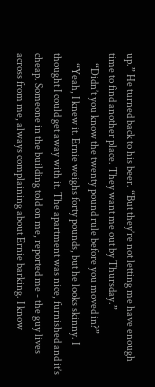up.” He turned back to his beer. “But they’re not letting me have enough time to find another place. They want me out by Thursday.”
     “Didn’t you know the twenty pound rule before you moved in?”
     “Yeah, I knew it. Ernie weighs forty pounds, but he looks skinny. I thought I could get away with it. The apartment was nice, furnished and it’s cheap. Someone in the building told on me, reported me - the guy lives across from me, always complaining about Ernie barking. I know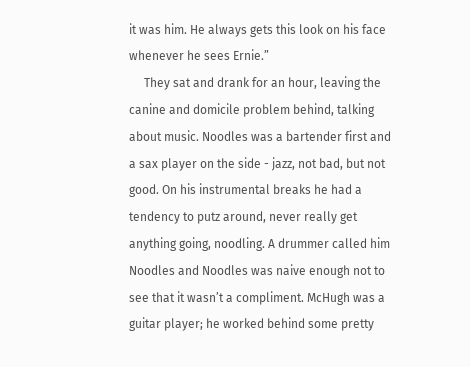it was him. He always gets this look on his face whenever he sees Ernie.”
     They sat and drank for an hour, leaving the canine and domicile problem behind, talking about music. Noodles was a bartender first and a sax player on the side - jazz, not bad, but not good. On his instrumental breaks he had a tendency to putz around, never really get anything going, noodling. A drummer called him Noodles and Noodles was naive enough not to see that it wasn’t a compliment. McHugh was a guitar player; he worked behind some pretty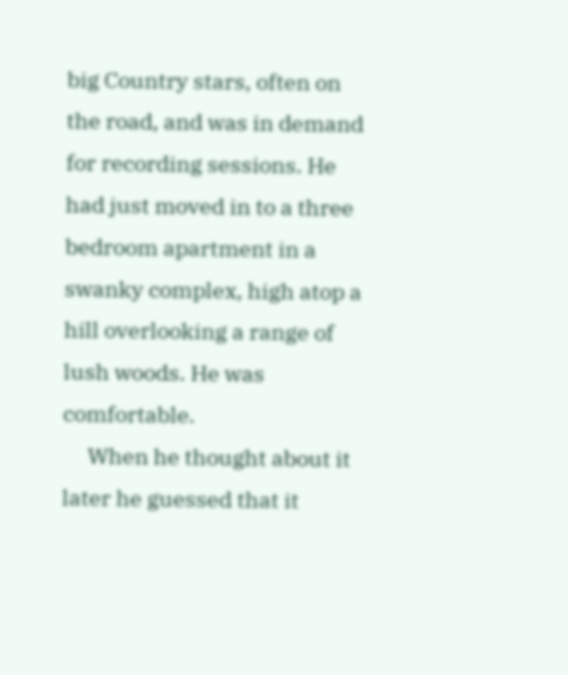big Country stars, often on the road, and was in demand for recording sessions. He had just moved in to a three bedroom apartment in a swanky complex, high atop a hill overlooking a range of lush woods. He was comfortable.
     When he thought about it later he guessed that it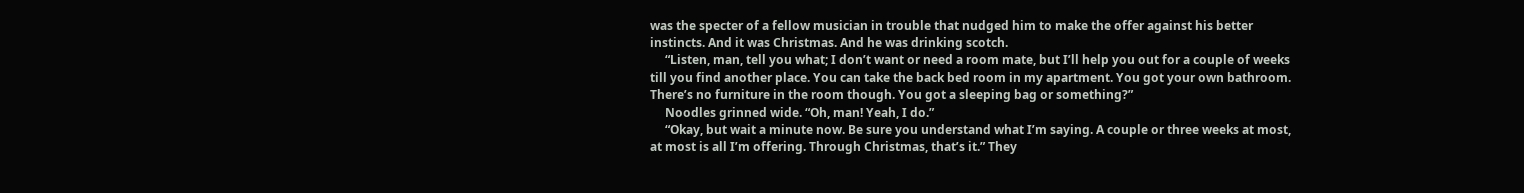was the specter of a fellow musician in trouble that nudged him to make the offer against his better instincts. And it was Christmas. And he was drinking scotch.
     “Listen, man, tell you what; I don’t want or need a room mate, but I’ll help you out for a couple of weeks till you find another place. You can take the back bed room in my apartment. You got your own bathroom. There’s no furniture in the room though. You got a sleeping bag or something?”
     Noodles grinned wide. “Oh, man! Yeah, I do.”
     “Okay, but wait a minute now. Be sure you understand what I’m saying. A couple or three weeks at most, at most is all I’m offering. Through Christmas, that’s it.” They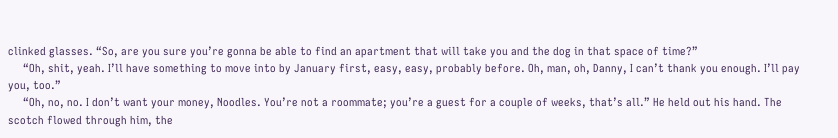clinked glasses. “So, are you sure you’re gonna be able to find an apartment that will take you and the dog in that space of time?”
     “Oh, shit, yeah. I’ll have something to move into by January first, easy, easy, probably before. Oh, man, oh, Danny, I can’t thank you enough. I’ll pay you, too.”
     “Oh, no, no. I don’t want your money, Noodles. You’re not a roommate; you’re a guest for a couple of weeks, that’s all.” He held out his hand. The scotch flowed through him, the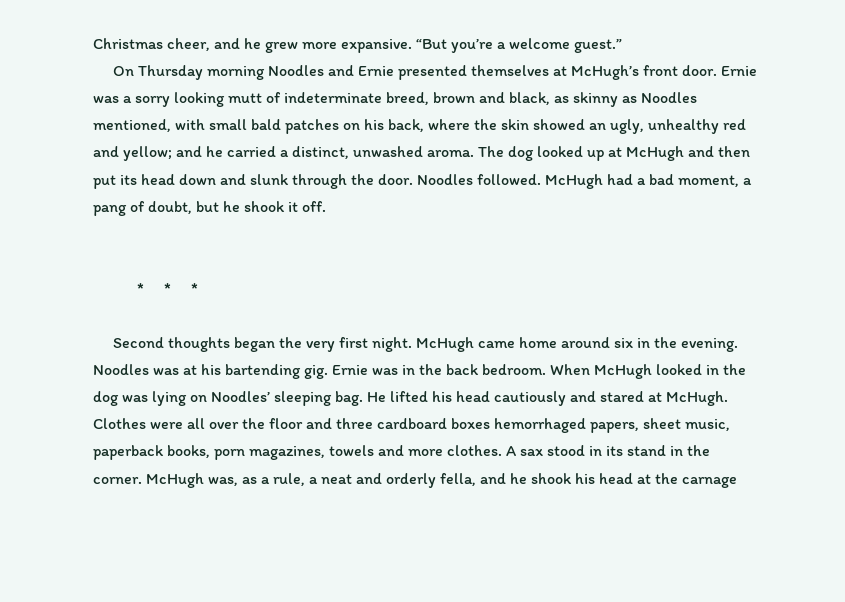Christmas cheer, and he grew more expansive. “But you’re a welcome guest.”
     On Thursday morning Noodles and Ernie presented themselves at McHugh’s front door. Ernie was a sorry looking mutt of indeterminate breed, brown and black, as skinny as Noodles mentioned, with small bald patches on his back, where the skin showed an ugly, unhealthy red and yellow; and he carried a distinct, unwashed aroma. The dog looked up at McHugh and then put its head down and slunk through the door. Noodles followed. McHugh had a bad moment, a pang of doubt, but he shook it off.


           *     *     *

     Second thoughts began the very first night. McHugh came home around six in the evening. Noodles was at his bartending gig. Ernie was in the back bedroom. When McHugh looked in the dog was lying on Noodles’ sleeping bag. He lifted his head cautiously and stared at McHugh. Clothes were all over the floor and three cardboard boxes hemorrhaged papers, sheet music, paperback books, porn magazines, towels and more clothes. A sax stood in its stand in the corner. McHugh was, as a rule, a neat and orderly fella, and he shook his head at the carnage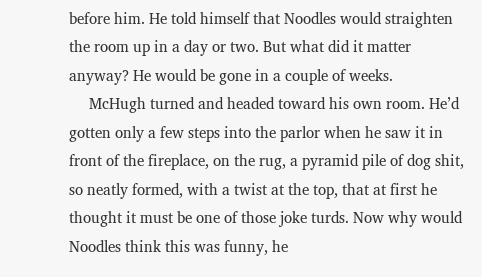before him. He told himself that Noodles would straighten the room up in a day or two. But what did it matter anyway? He would be gone in a couple of weeks.
     McHugh turned and headed toward his own room. He’d gotten only a few steps into the parlor when he saw it in front of the fireplace, on the rug, a pyramid pile of dog shit, so neatly formed, with a twist at the top, that at first he thought it must be one of those joke turds. Now why would Noodles think this was funny, he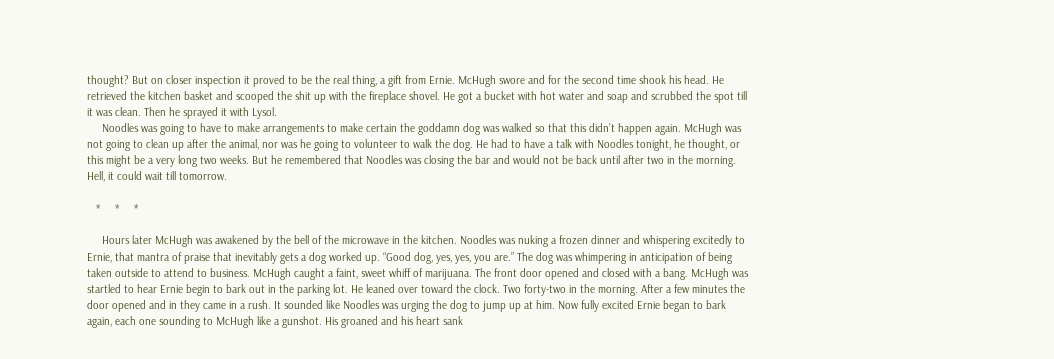thought? But on closer inspection it proved to be the real thing, a gift from Ernie. McHugh swore and for the second time shook his head. He retrieved the kitchen basket and scooped the shit up with the fireplace shovel. He got a bucket with hot water and soap and scrubbed the spot till it was clean. Then he sprayed it with Lysol.
     Noodles was going to have to make arrangements to make certain the goddamn dog was walked so that this didn’t happen again. McHugh was not going to clean up after the animal, nor was he going to volunteer to walk the dog. He had to have a talk with Noodles tonight, he thought, or this might be a very long two weeks. But he remembered that Noodles was closing the bar and would not be back until after two in the morning. Hell, it could wait till tomorrow.

   *     *     *

     Hours later McHugh was awakened by the bell of the microwave in the kitchen. Noodles was nuking a frozen dinner and whispering excitedly to Ernie, that mantra of praise that inevitably gets a dog worked up. “Good dog, yes, yes, you are.” The dog was whimpering in anticipation of being taken outside to attend to business. McHugh caught a faint, sweet whiff of marijuana. The front door opened and closed with a bang. McHugh was startled to hear Ernie begin to bark out in the parking lot. He leaned over toward the clock. Two forty-two in the morning. After a few minutes the door opened and in they came in a rush. It sounded like Noodles was urging the dog to jump up at him. Now fully excited Ernie began to bark again, each one sounding to McHugh like a gunshot. His groaned and his heart sank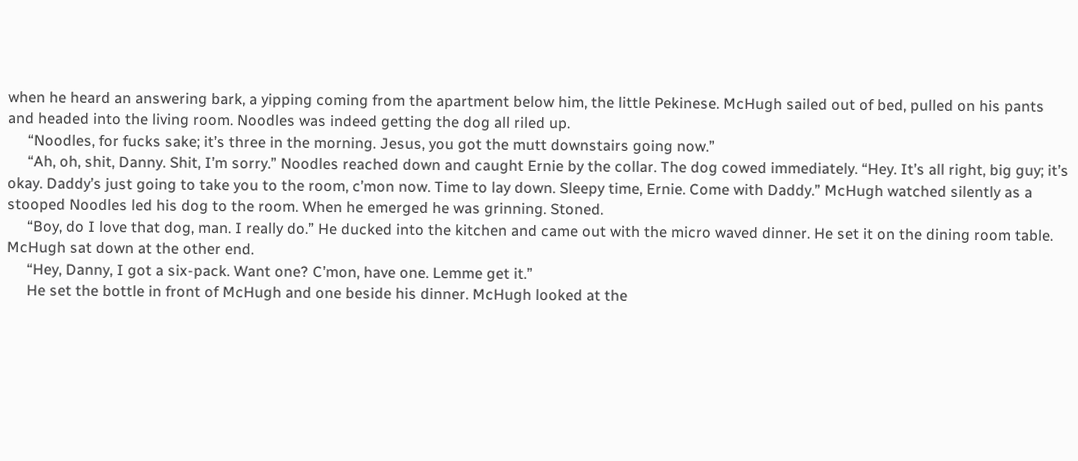when he heard an answering bark, a yipping coming from the apartment below him, the little Pekinese. McHugh sailed out of bed, pulled on his pants and headed into the living room. Noodles was indeed getting the dog all riled up.
     “Noodles, for fucks sake; it’s three in the morning. Jesus, you got the mutt downstairs going now.”
     “Ah, oh, shit, Danny. Shit, I’m sorry.” Noodles reached down and caught Ernie by the collar. The dog cowed immediately. “Hey. It’s all right, big guy; it’s okay. Daddy’s just going to take you to the room, c’mon now. Time to lay down. Sleepy time, Ernie. Come with Daddy.” McHugh watched silently as a stooped Noodles led his dog to the room. When he emerged he was grinning. Stoned.
     “Boy, do I love that dog, man. I really do.” He ducked into the kitchen and came out with the micro waved dinner. He set it on the dining room table. McHugh sat down at the other end.
     “Hey, Danny, I got a six-pack. Want one? C’mon, have one. Lemme get it.”
     He set the bottle in front of McHugh and one beside his dinner. McHugh looked at the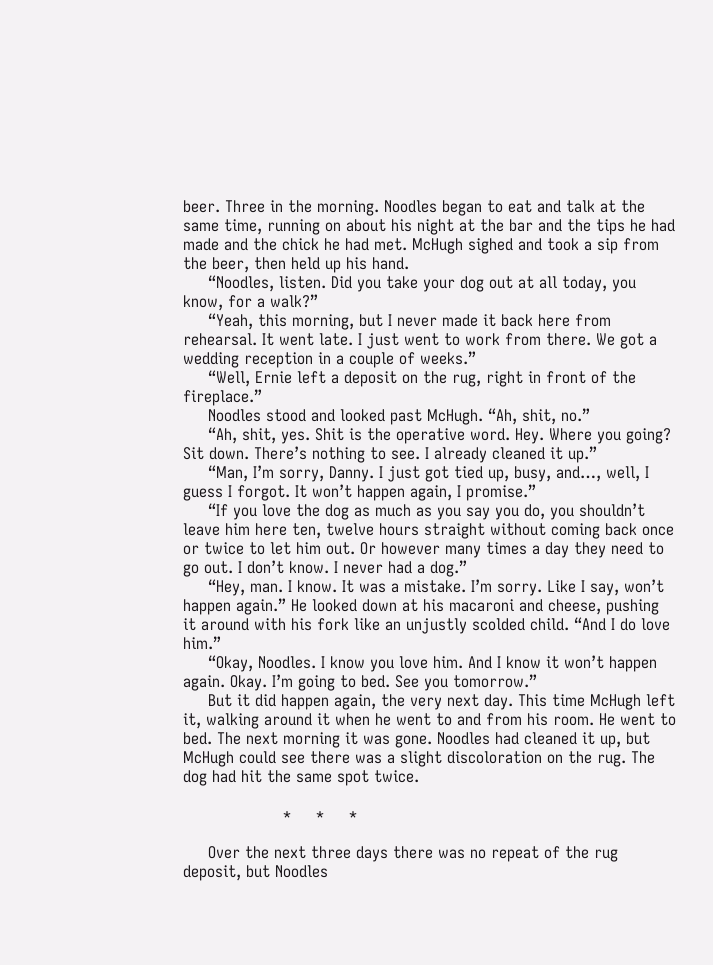beer. Three in the morning. Noodles began to eat and talk at the same time, running on about his night at the bar and the tips he had made and the chick he had met. McHugh sighed and took a sip from the beer, then held up his hand.
     “Noodles, listen. Did you take your dog out at all today, you know, for a walk?”
     “Yeah, this morning, but I never made it back here from rehearsal. It went late. I just went to work from there. We got a wedding reception in a couple of weeks.”
     “Well, Ernie left a deposit on the rug, right in front of the fireplace.”
     Noodles stood and looked past McHugh. “Ah, shit, no.”
     “Ah, shit, yes. Shit is the operative word. Hey. Where you going? Sit down. There’s nothing to see. I already cleaned it up.”
     “Man, I’m sorry, Danny. I just got tied up, busy, and…, well, I guess I forgot. It won’t happen again, I promise.”
     “If you love the dog as much as you say you do, you shouldn’t leave him here ten, twelve hours straight without coming back once or twice to let him out. Or however many times a day they need to go out. I don’t know. I never had a dog.”
     “Hey, man. I know. It was a mistake. I’m sorry. Like I say, won’t happen again.” He looked down at his macaroni and cheese, pushing it around with his fork like an unjustly scolded child. “And I do love him.”
     “Okay, Noodles. I know you love him. And I know it won’t happen again. Okay. I’m going to bed. See you tomorrow.”
     But it did happen again, the very next day. This time McHugh left it, walking around it when he went to and from his room. He went to bed. The next morning it was gone. Noodles had cleaned it up, but McHugh could see there was a slight discoloration on the rug. The dog had hit the same spot twice.

                    *     *     *

     Over the next three days there was no repeat of the rug deposit, but Noodles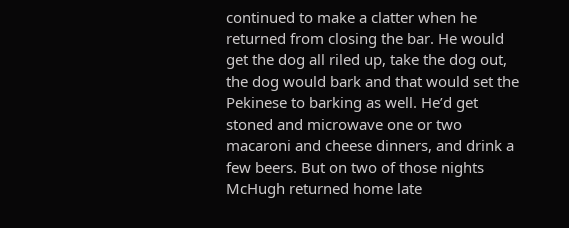continued to make a clatter when he returned from closing the bar. He would get the dog all riled up, take the dog out, the dog would bark and that would set the Pekinese to barking as well. He’d get stoned and microwave one or two macaroni and cheese dinners, and drink a few beers. But on two of those nights McHugh returned home late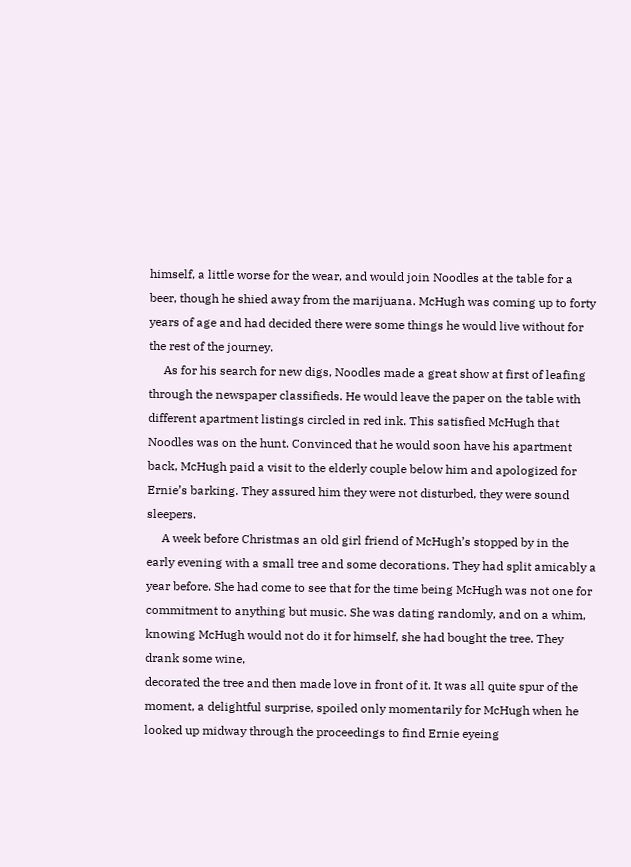himself, a little worse for the wear, and would join Noodles at the table for a beer, though he shied away from the marijuana. McHugh was coming up to forty years of age and had decided there were some things he would live without for the rest of the journey.
     As for his search for new digs, Noodles made a great show at first of leafing through the newspaper classifieds. He would leave the paper on the table with different apartment listings circled in red ink. This satisfied McHugh that Noodles was on the hunt. Convinced that he would soon have his apartment back, McHugh paid a visit to the elderly couple below him and apologized for Ernie’s barking. They assured him they were not disturbed, they were sound sleepers.
     A week before Christmas an old girl friend of McHugh’s stopped by in the early evening with a small tree and some decorations. They had split amicably a year before. She had come to see that for the time being McHugh was not one for commitment to anything but music. She was dating randomly, and on a whim, knowing McHugh would not do it for himself, she had bought the tree. They drank some wine,
decorated the tree and then made love in front of it. It was all quite spur of the moment, a delightful surprise, spoiled only momentarily for McHugh when he looked up midway through the proceedings to find Ernie eyeing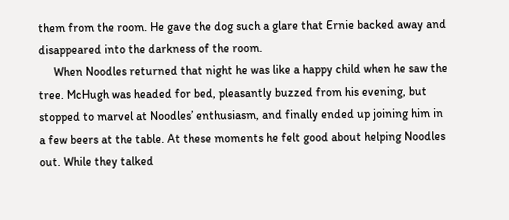them from the room. He gave the dog such a glare that Ernie backed away and disappeared into the darkness of the room.
     When Noodles returned that night he was like a happy child when he saw the tree. McHugh was headed for bed, pleasantly buzzed from his evening, but stopped to marvel at Noodles’ enthusiasm, and finally ended up joining him in a few beers at the table. At these moments he felt good about helping Noodles out. While they talked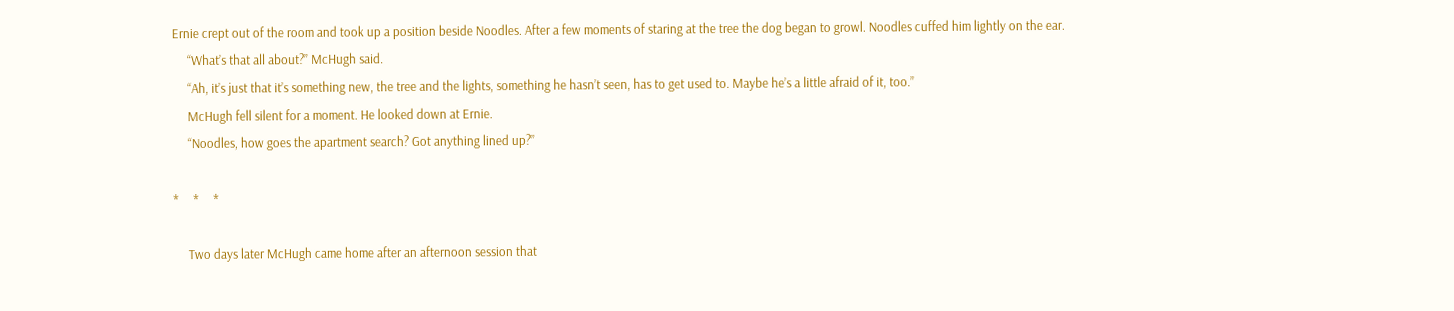Ernie crept out of the room and took up a position beside Noodles. After a few moments of staring at the tree the dog began to growl. Noodles cuffed him lightly on the ear.
     “What’s that all about?” McHugh said.
     “Ah, it’s just that it’s something new, the tree and the lights, something he hasn’t seen, has to get used to. Maybe he’s a little afraid of it, too.”
     McHugh fell silent for a moment. He looked down at Ernie.
     “Noodles, how goes the apartment search? Got anything lined up?”

*     *     *

     Two days later McHugh came home after an afternoon session that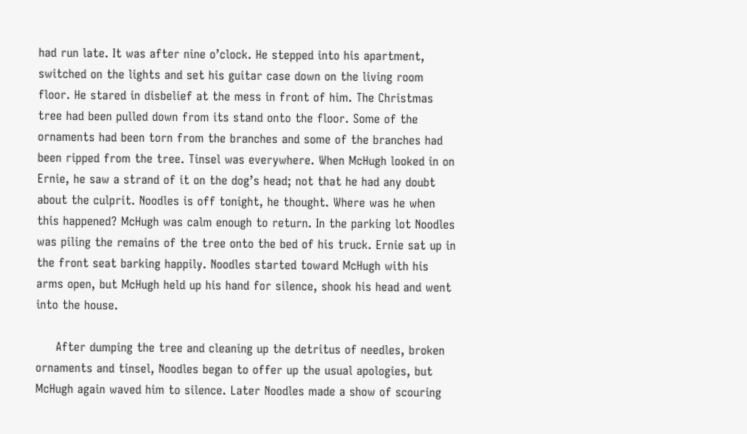had run late. It was after nine o’clock. He stepped into his apartment, switched on the lights and set his guitar case down on the living room floor. He stared in disbelief at the mess in front of him. The Christmas tree had been pulled down from its stand onto the floor. Some of the ornaments had been torn from the branches and some of the branches had been ripped from the tree. Tinsel was everywhere. When McHugh looked in on Ernie, he saw a strand of it on the dog’s head; not that he had any doubt about the culprit. Noodles is off tonight, he thought. Where was he when this happened? McHugh was calm enough to return. In the parking lot Noodles was piling the remains of the tree onto the bed of his truck. Ernie sat up in the front seat barking happily. Noodles started toward McHugh with his arms open, but McHugh held up his hand for silence, shook his head and went into the house.

     After dumping the tree and cleaning up the detritus of needles, broken ornaments and tinsel, Noodles began to offer up the usual apologies, but McHugh again waved him to silence. Later Noodles made a show of scouring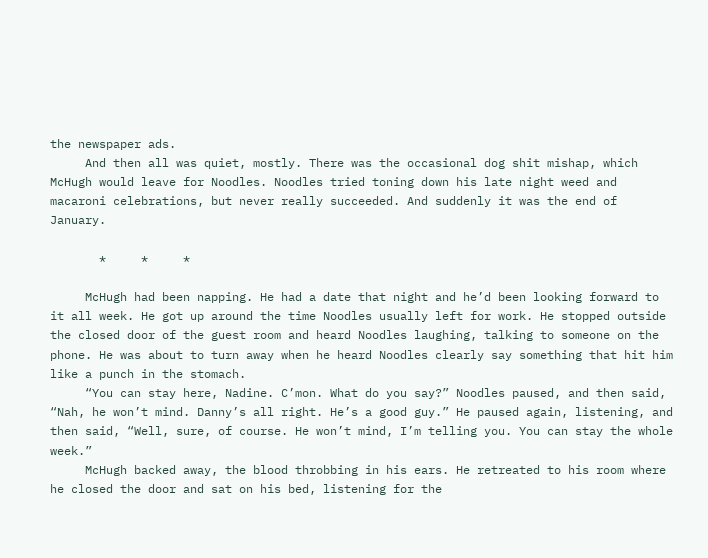the newspaper ads.
     And then all was quiet, mostly. There was the occasional dog shit mishap, which McHugh would leave for Noodles. Noodles tried toning down his late night weed and macaroni celebrations, but never really succeeded. And suddenly it was the end of January.

       *     *     *

     McHugh had been napping. He had a date that night and he’d been looking forward to it all week. He got up around the time Noodles usually left for work. He stopped outside the closed door of the guest room and heard Noodles laughing, talking to someone on the phone. He was about to turn away when he heard Noodles clearly say something that hit him like a punch in the stomach.
     “You can stay here, Nadine. C’mon. What do you say?” Noodles paused, and then said, “Nah, he won’t mind. Danny’s all right. He’s a good guy.” He paused again, listening, and then said, “Well, sure, of course. He won’t mind, I’m telling you. You can stay the whole week.”
     McHugh backed away, the blood throbbing in his ears. He retreated to his room where he closed the door and sat on his bed, listening for the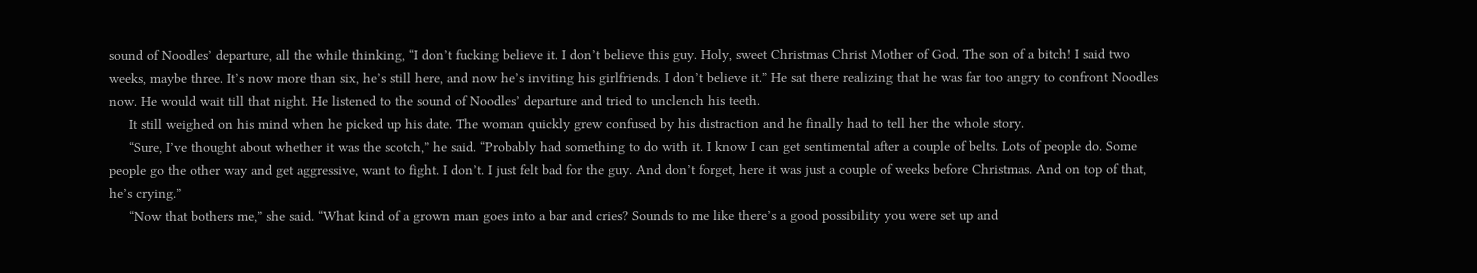sound of Noodles’ departure, all the while thinking, “I don’t fucking believe it. I don’t believe this guy. Holy, sweet Christmas Christ Mother of God. The son of a bitch! I said two weeks, maybe three. It’s now more than six, he’s still here, and now he’s inviting his girlfriends. I don’t believe it.” He sat there realizing that he was far too angry to confront Noodles now. He would wait till that night. He listened to the sound of Noodles’ departure and tried to unclench his teeth.
     It still weighed on his mind when he picked up his date. The woman quickly grew confused by his distraction and he finally had to tell her the whole story.
     “Sure, I’ve thought about whether it was the scotch,” he said. “Probably had something to do with it. I know I can get sentimental after a couple of belts. Lots of people do. Some people go the other way and get aggressive, want to fight. I don’t. I just felt bad for the guy. And don’t forget, here it was just a couple of weeks before Christmas. And on top of that, he’s crying.”
     “Now that bothers me,” she said. “What kind of a grown man goes into a bar and cries? Sounds to me like there’s a good possibility you were set up and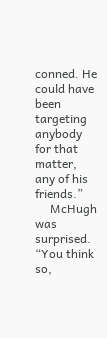conned. He could have been targeting anybody for that matter, any of his friends.”
     McHugh was surprised. “You think so,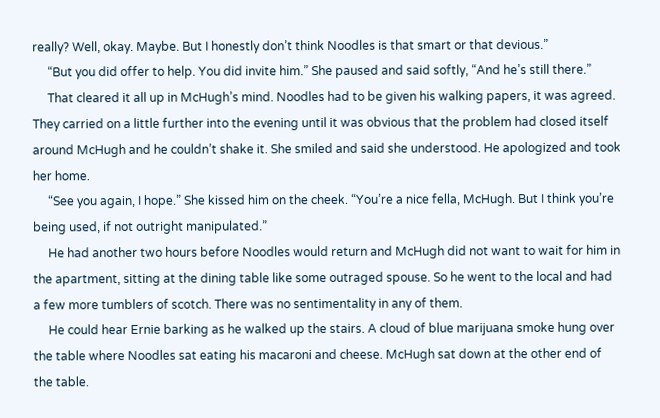really? Well, okay. Maybe. But I honestly don’t think Noodles is that smart or that devious.”
     “But you did offer to help. You did invite him.” She paused and said softly, “And he’s still there.”
     That cleared it all up in McHugh’s mind. Noodles had to be given his walking papers, it was agreed. They carried on a little further into the evening until it was obvious that the problem had closed itself around McHugh and he couldn’t shake it. She smiled and said she understood. He apologized and took her home.
     “See you again, I hope.” She kissed him on the cheek. “You’re a nice fella, McHugh. But I think you’re being used, if not outright manipulated.”
     He had another two hours before Noodles would return and McHugh did not want to wait for him in the apartment, sitting at the dining table like some outraged spouse. So he went to the local and had a few more tumblers of scotch. There was no sentimentality in any of them.
     He could hear Ernie barking as he walked up the stairs. A cloud of blue marijuana smoke hung over the table where Noodles sat eating his macaroni and cheese. McHugh sat down at the other end of the table.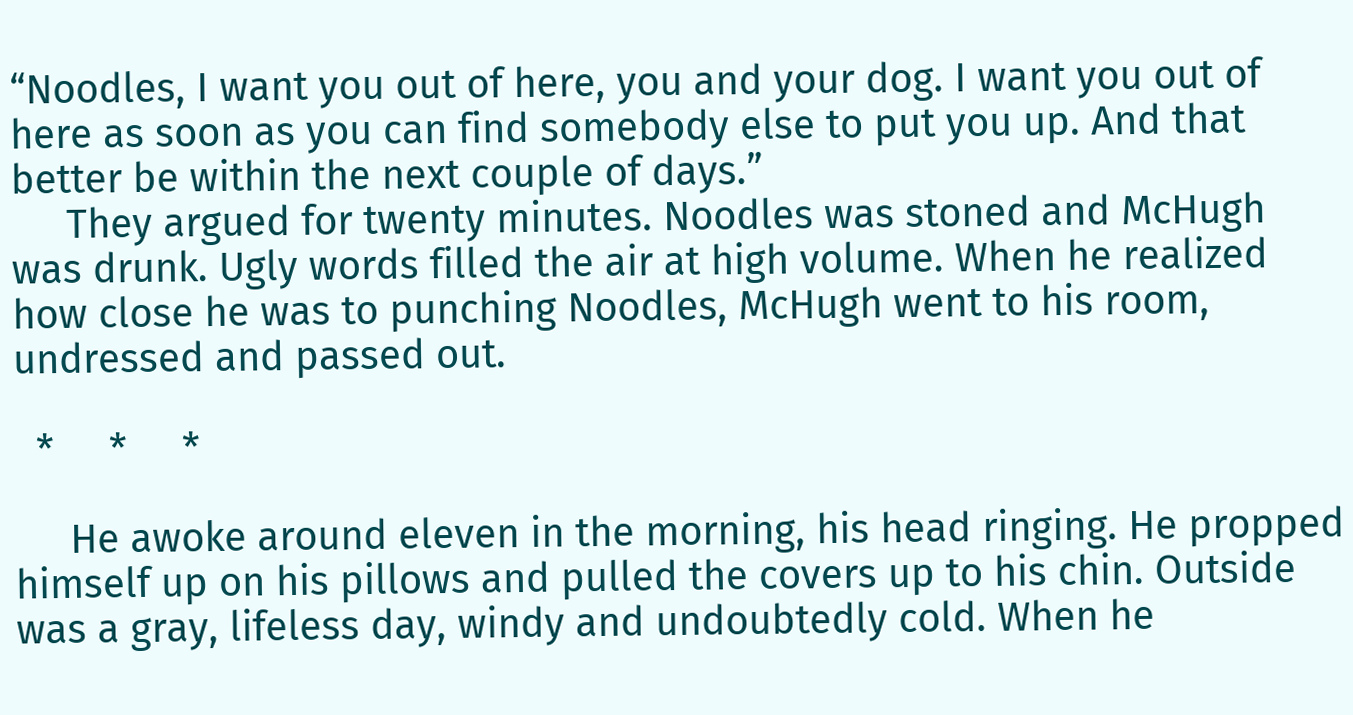“Noodles, I want you out of here, you and your dog. I want you out of here as soon as you can find somebody else to put you up. And that better be within the next couple of days.”
     They argued for twenty minutes. Noodles was stoned and McHugh was drunk. Ugly words filled the air at high volume. When he realized how close he was to punching Noodles, McHugh went to his room, undressed and passed out.

  *     *     *

     He awoke around eleven in the morning, his head ringing. He propped himself up on his pillows and pulled the covers up to his chin. Outside was a gray, lifeless day, windy and undoubtedly cold. When he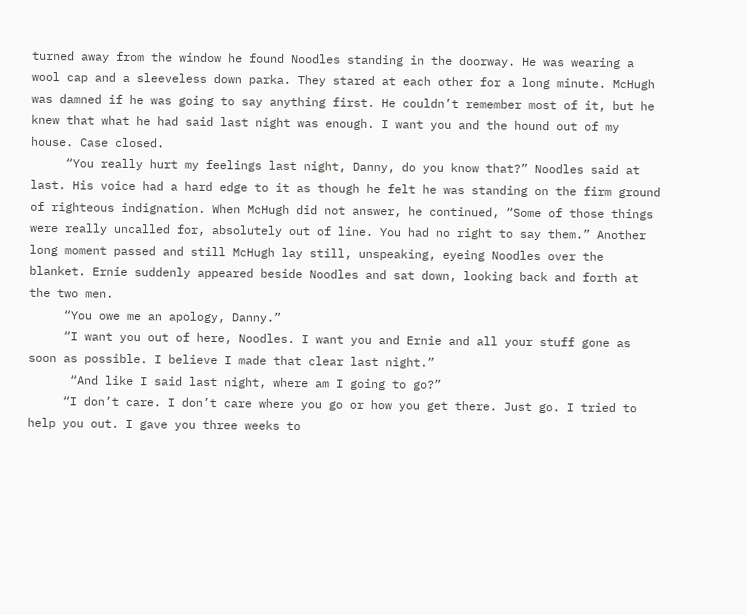turned away from the window he found Noodles standing in the doorway. He was wearing a wool cap and a sleeveless down parka. They stared at each other for a long minute. McHugh was damned if he was going to say anything first. He couldn’t remember most of it, but he knew that what he had said last night was enough. I want you and the hound out of my house. Case closed.
     “You really hurt my feelings last night, Danny, do you know that?” Noodles said at last. His voice had a hard edge to it as though he felt he was standing on the firm ground of righteous indignation. When McHugh did not answer, he continued, “Some of those things were really uncalled for, absolutely out of line. You had no right to say them.” Another long moment passed and still McHugh lay still, unspeaking, eyeing Noodles over the blanket. Ernie suddenly appeared beside Noodles and sat down, looking back and forth at the two men.
     “You owe me an apology, Danny.”
     “I want you out of here, Noodles. I want you and Ernie and all your stuff gone as soon as possible. I believe I made that clear last night.”
      “And like I said last night, where am I going to go?”
     “I don’t care. I don’t care where you go or how you get there. Just go. I tried to help you out. I gave you three weeks to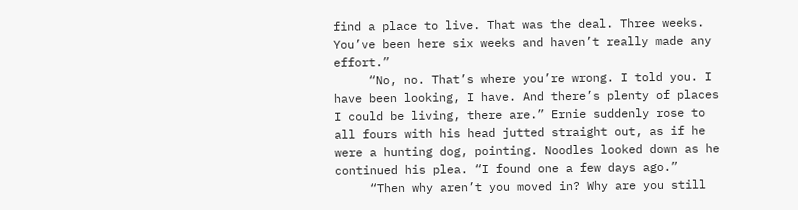find a place to live. That was the deal. Three weeks. You’ve been here six weeks and haven’t really made any effort.”
     “No, no. That’s where you’re wrong. I told you. I have been looking, I have. And there’s plenty of places I could be living, there are.” Ernie suddenly rose to all fours with his head jutted straight out, as if he were a hunting dog, pointing. Noodles looked down as he continued his plea. “I found one a few days ago.”
     “Then why aren’t you moved in? Why are you still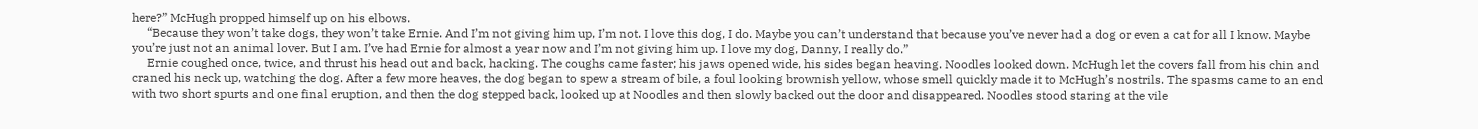here?” McHugh propped himself up on his elbows.
     “Because they won’t take dogs, they won’t take Ernie. And I’m not giving him up, I’m not. I love this dog, I do. Maybe you can’t understand that because you’ve never had a dog or even a cat for all I know. Maybe you’re just not an animal lover. But I am. I’ve had Ernie for almost a year now and I’m not giving him up. I love my dog, Danny, I really do.”
     Ernie coughed once, twice, and thrust his head out and back, hacking. The coughs came faster; his jaws opened wide, his sides began heaving. Noodles looked down. McHugh let the covers fall from his chin and craned his neck up, watching the dog. After a few more heaves, the dog began to spew a stream of bile, a foul looking brownish yellow, whose smell quickly made it to McHugh’s nostrils. The spasms came to an end with two short spurts and one final eruption, and then the dog stepped back, looked up at Noodles and then slowly backed out the door and disappeared. Noodles stood staring at the vile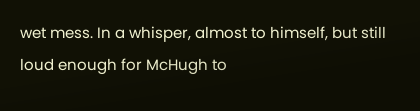wet mess. In a whisper, almost to himself, but still loud enough for McHugh to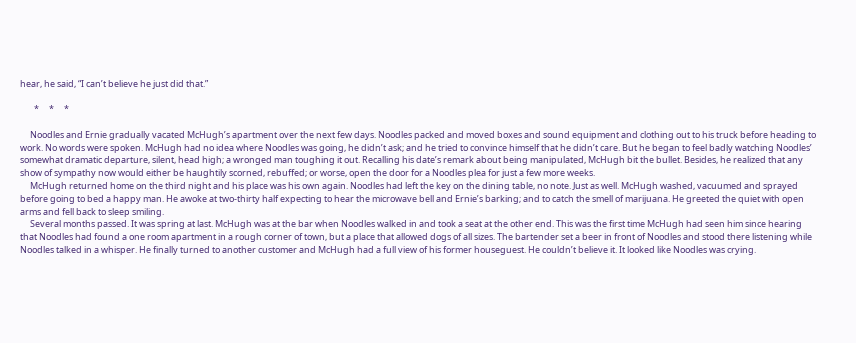hear, he said, “I can’t believe he just did that.”

       *     *     *

     Noodles and Ernie gradually vacated McHugh’s apartment over the next few days. Noodles packed and moved boxes and sound equipment and clothing out to his truck before heading to work. No words were spoken. McHugh had no idea where Noodles was going, he didn’t ask; and he tried to convince himself that he didn’t care. But he began to feel badly watching Noodles’ somewhat dramatic departure, silent, head high; a wronged man toughing it out. Recalling his date’s remark about being manipulated, McHugh bit the bullet. Besides, he realized that any show of sympathy now would either be haughtily scorned, rebuffed; or worse, open the door for a Noodles plea for just a few more weeks.
     McHugh returned home on the third night and his place was his own again. Noodles had left the key on the dining table, no note. Just as well. McHugh washed, vacuumed and sprayed before going to bed a happy man. He awoke at two-thirty half expecting to hear the microwave bell and Ernie’s barking; and to catch the smell of marijuana. He greeted the quiet with open arms and fell back to sleep smiling.
     Several months passed. It was spring at last. McHugh was at the bar when Noodles walked in and took a seat at the other end. This was the first time McHugh had seen him since hearing that Noodles had found a one room apartment in a rough corner of town, but a place that allowed dogs of all sizes. The bartender set a beer in front of Noodles and stood there listening while Noodles talked in a whisper. He finally turned to another customer and McHugh had a full view of his former houseguest. He couldn’t believe it. It looked like Noodles was crying.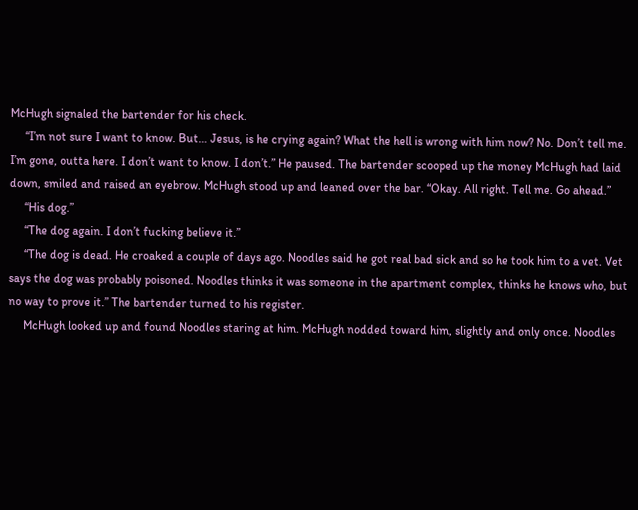McHugh signaled the bartender for his check.
     “I’m not sure I want to know. But… Jesus, is he crying again? What the hell is wrong with him now? No. Don’t tell me. I’m gone, outta here. I don’t want to know. I don’t.” He paused. The bartender scooped up the money McHugh had laid down, smiled and raised an eyebrow. McHugh stood up and leaned over the bar. “Okay. All right. Tell me. Go ahead.”
     “His dog.”
     “The dog again. I don’t fucking believe it.”
     “The dog is dead. He croaked a couple of days ago. Noodles said he got real bad sick and so he took him to a vet. Vet says the dog was probably poisoned. Noodles thinks it was someone in the apartment complex, thinks he knows who, but no way to prove it.” The bartender turned to his register.
     McHugh looked up and found Noodles staring at him. McHugh nodded toward him, slightly and only once. Noodles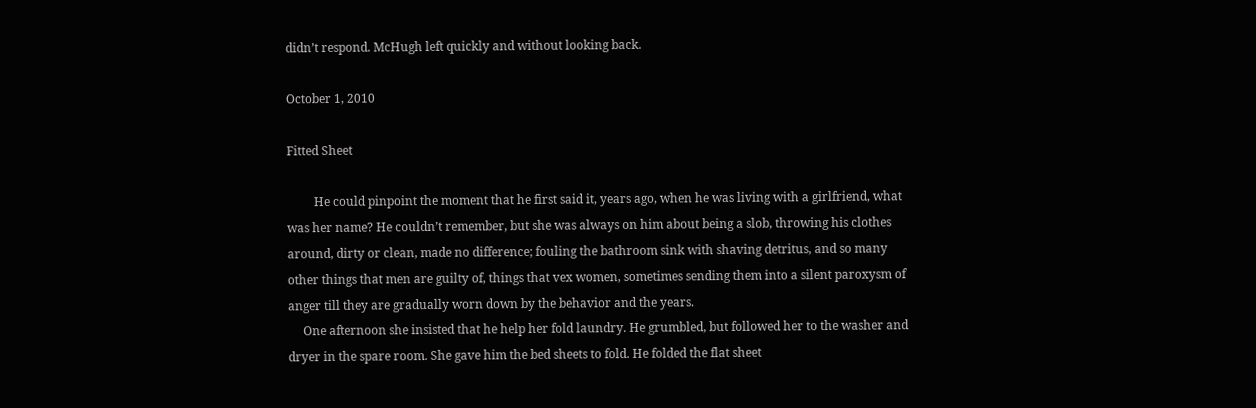didn’t respond. McHugh left quickly and without looking back.

October 1, 2010

Fitted Sheet

         He could pinpoint the moment that he first said it, years ago, when he was living with a girlfriend, what was her name? He couldn’t remember, but she was always on him about being a slob, throwing his clothes around, dirty or clean, made no difference; fouling the bathroom sink with shaving detritus, and so many other things that men are guilty of, things that vex women, sometimes sending them into a silent paroxysm of anger till they are gradually worn down by the behavior and the years.
     One afternoon she insisted that he help her fold laundry. He grumbled, but followed her to the washer and dryer in the spare room. She gave him the bed sheets to fold. He folded the flat sheet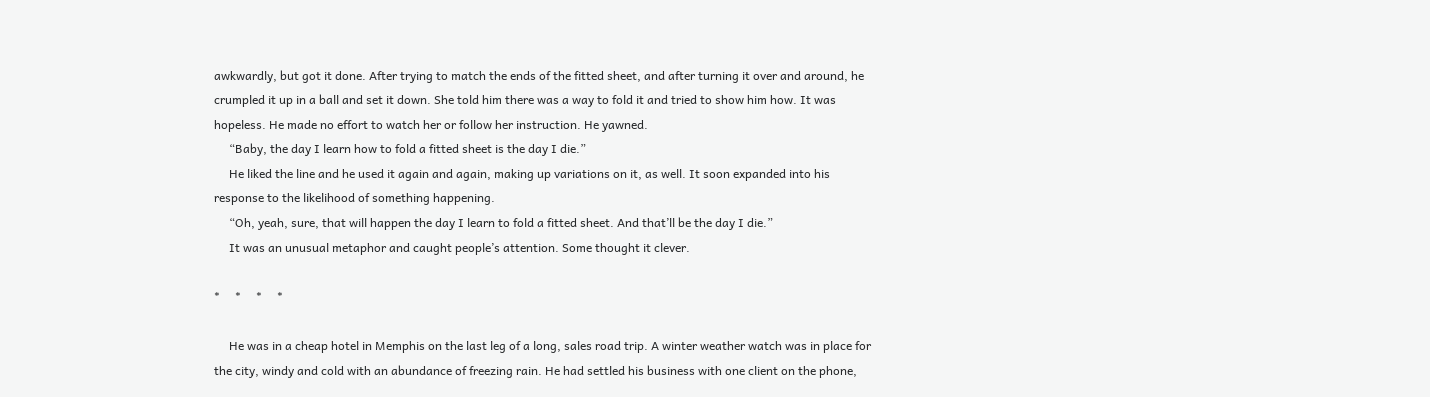awkwardly, but got it done. After trying to match the ends of the fitted sheet, and after turning it over and around, he crumpled it up in a ball and set it down. She told him there was a way to fold it and tried to show him how. It was hopeless. He made no effort to watch her or follow her instruction. He yawned.
     “Baby, the day I learn how to fold a fitted sheet is the day I die.”
     He liked the line and he used it again and again, making up variations on it, as well. It soon expanded into his response to the likelihood of something happening.
     “Oh, yeah, sure, that will happen the day I learn to fold a fitted sheet. And that’ll be the day I die.”
     It was an unusual metaphor and caught people’s attention. Some thought it clever.

*     *     *     *

     He was in a cheap hotel in Memphis on the last leg of a long, sales road trip. A winter weather watch was in place for the city, windy and cold with an abundance of freezing rain. He had settled his business with one client on the phone,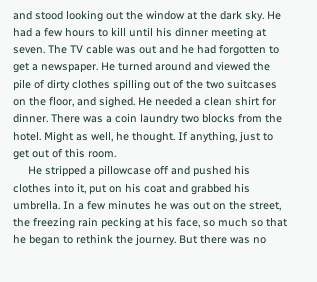and stood looking out the window at the dark sky. He had a few hours to kill until his dinner meeting at seven. The TV cable was out and he had forgotten to get a newspaper. He turned around and viewed the pile of dirty clothes spilling out of the two suitcases on the floor, and sighed. He needed a clean shirt for dinner. There was a coin laundry two blocks from the hotel. Might as well, he thought. If anything, just to get out of this room.
     He stripped a pillowcase off and pushed his clothes into it, put on his coat and grabbed his umbrella. In a few minutes he was out on the street, the freezing rain pecking at his face, so much so that he began to rethink the journey. But there was no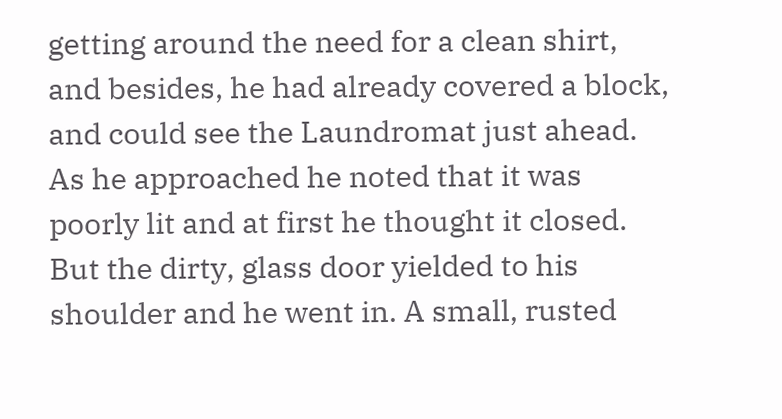getting around the need for a clean shirt, and besides, he had already covered a block, and could see the Laundromat just ahead. As he approached he noted that it was poorly lit and at first he thought it closed. But the dirty, glass door yielded to his shoulder and he went in. A small, rusted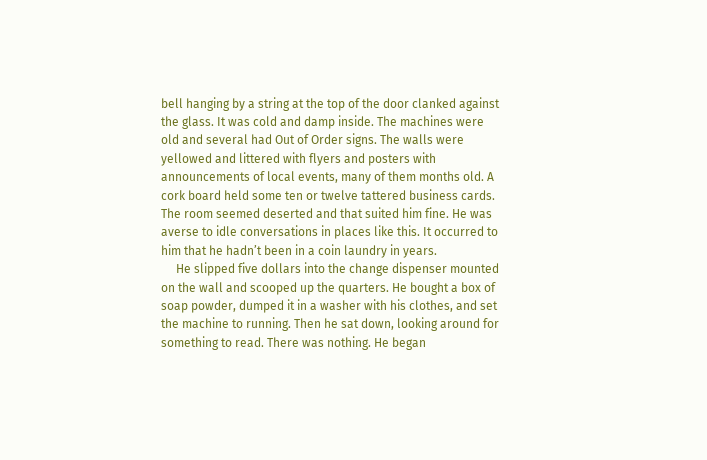bell hanging by a string at the top of the door clanked against the glass. It was cold and damp inside. The machines were old and several had Out of Order signs. The walls were yellowed and littered with flyers and posters with announcements of local events, many of them months old. A cork board held some ten or twelve tattered business cards. The room seemed deserted and that suited him fine. He was averse to idle conversations in places like this. It occurred to him that he hadn’t been in a coin laundry in years.
     He slipped five dollars into the change dispenser mounted on the wall and scooped up the quarters. He bought a box of soap powder, dumped it in a washer with his clothes, and set the machine to running. Then he sat down, looking around for something to read. There was nothing. He began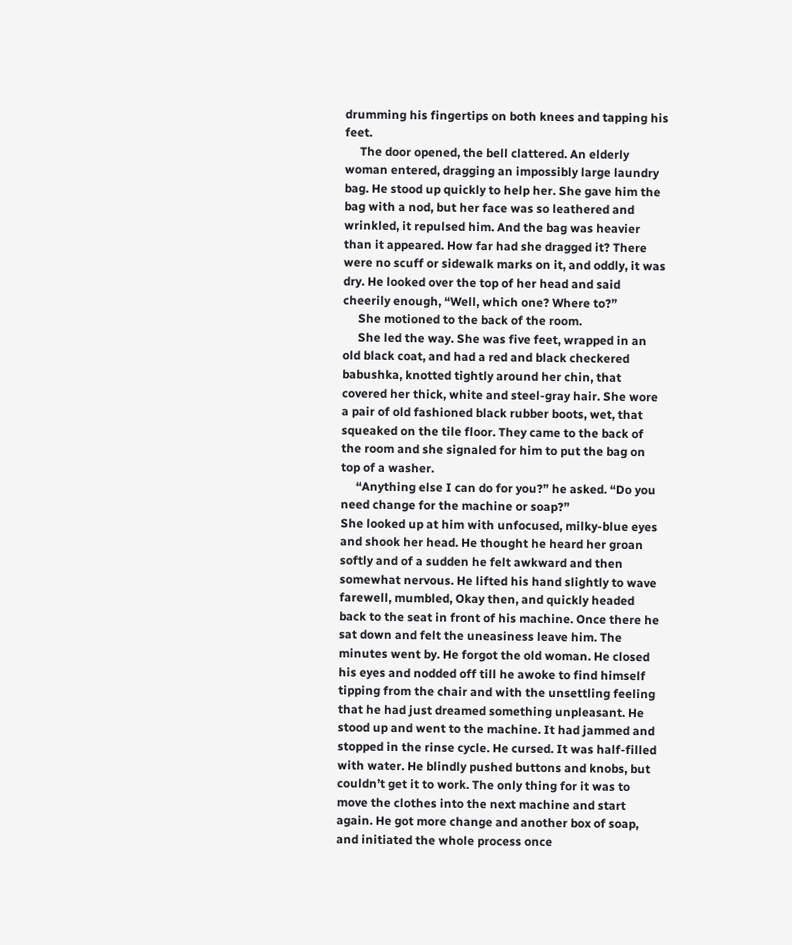drumming his fingertips on both knees and tapping his feet.
     The door opened, the bell clattered. An elderly woman entered, dragging an impossibly large laundry bag. He stood up quickly to help her. She gave him the bag with a nod, but her face was so leathered and wrinkled, it repulsed him. And the bag was heavier than it appeared. How far had she dragged it? There were no scuff or sidewalk marks on it, and oddly, it was dry. He looked over the top of her head and said cheerily enough, “Well, which one? Where to?”
     She motioned to the back of the room.
     She led the way. She was five feet, wrapped in an old black coat, and had a red and black checkered babushka, knotted tightly around her chin, that covered her thick, white and steel-gray hair. She wore a pair of old fashioned black rubber boots, wet, that squeaked on the tile floor. They came to the back of the room and she signaled for him to put the bag on top of a washer.
     “Anything else I can do for you?” he asked. “Do you need change for the machine or soap?”
She looked up at him with unfocused, milky-blue eyes and shook her head. He thought he heard her groan softly and of a sudden he felt awkward and then somewhat nervous. He lifted his hand slightly to wave farewell, mumbled, Okay then, and quickly headed back to the seat in front of his machine. Once there he sat down and felt the uneasiness leave him. The minutes went by. He forgot the old woman. He closed his eyes and nodded off till he awoke to find himself tipping from the chair and with the unsettling feeling that he had just dreamed something unpleasant. He stood up and went to the machine. It had jammed and stopped in the rinse cycle. He cursed. It was half-filled with water. He blindly pushed buttons and knobs, but couldn’t get it to work. The only thing for it was to move the clothes into the next machine and start again. He got more change and another box of soap, and initiated the whole process once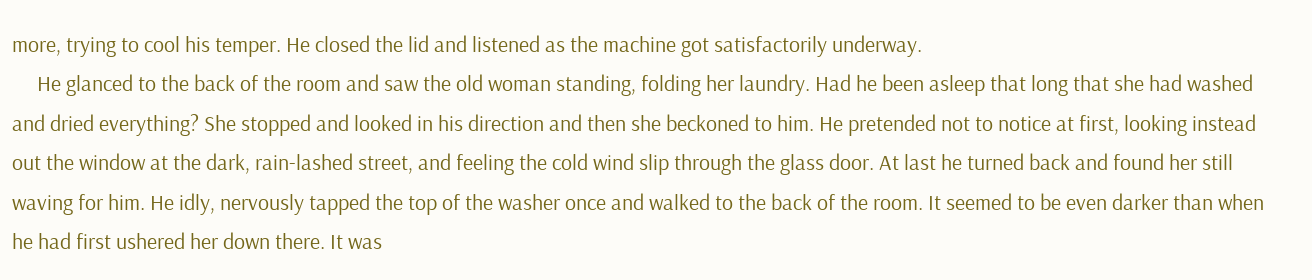more, trying to cool his temper. He closed the lid and listened as the machine got satisfactorily underway.
     He glanced to the back of the room and saw the old woman standing, folding her laundry. Had he been asleep that long that she had washed and dried everything? She stopped and looked in his direction and then she beckoned to him. He pretended not to notice at first, looking instead out the window at the dark, rain-lashed street, and feeling the cold wind slip through the glass door. At last he turned back and found her still waving for him. He idly, nervously tapped the top of the washer once and walked to the back of the room. It seemed to be even darker than when he had first ushered her down there. It was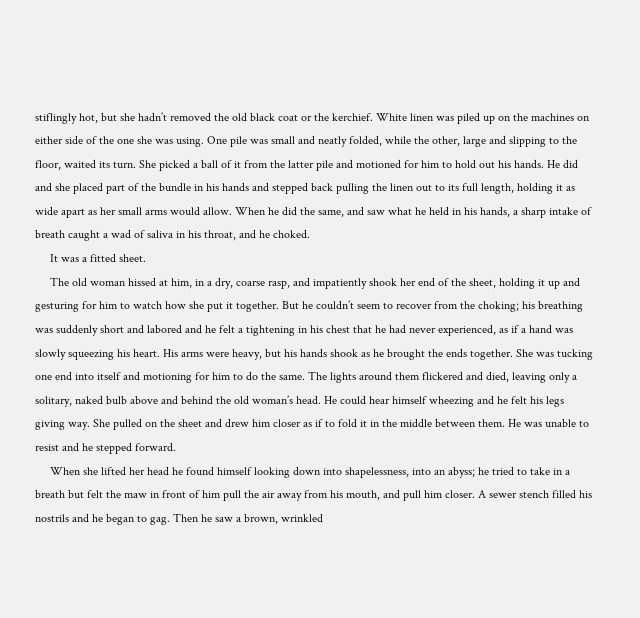stiflingly hot, but she hadn’t removed the old black coat or the kerchief. White linen was piled up on the machines on either side of the one she was using. One pile was small and neatly folded, while the other, large and slipping to the floor, waited its turn. She picked a ball of it from the latter pile and motioned for him to hold out his hands. He did and she placed part of the bundle in his hands and stepped back pulling the linen out to its full length, holding it as wide apart as her small arms would allow. When he did the same, and saw what he held in his hands, a sharp intake of breath caught a wad of saliva in his throat, and he choked.
     It was a fitted sheet.
     The old woman hissed at him, in a dry, coarse rasp, and impatiently shook her end of the sheet, holding it up and gesturing for him to watch how she put it together. But he couldn’t seem to recover from the choking; his breathing was suddenly short and labored and he felt a tightening in his chest that he had never experienced, as if a hand was slowly squeezing his heart. His arms were heavy, but his hands shook as he brought the ends together. She was tucking one end into itself and motioning for him to do the same. The lights around them flickered and died, leaving only a solitary, naked bulb above and behind the old woman’s head. He could hear himself wheezing and he felt his legs giving way. She pulled on the sheet and drew him closer as if to fold it in the middle between them. He was unable to resist and he stepped forward.
     When she lifted her head he found himself looking down into shapelessness, into an abyss; he tried to take in a breath but felt the maw in front of him pull the air away from his mouth, and pull him closer. A sewer stench filled his nostrils and he began to gag. Then he saw a brown, wrinkled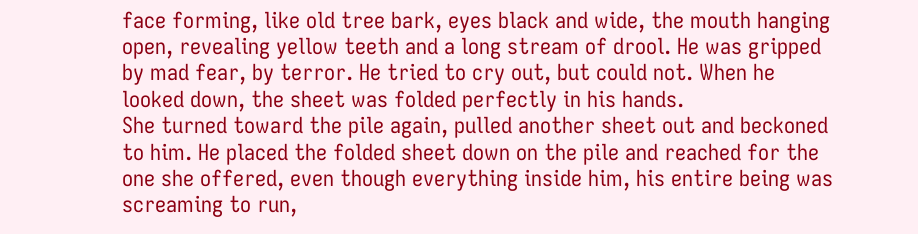face forming, like old tree bark, eyes black and wide, the mouth hanging open, revealing yellow teeth and a long stream of drool. He was gripped by mad fear, by terror. He tried to cry out, but could not. When he looked down, the sheet was folded perfectly in his hands.
She turned toward the pile again, pulled another sheet out and beckoned to him. He placed the folded sheet down on the pile and reached for the one she offered, even though everything inside him, his entire being was screaming to run,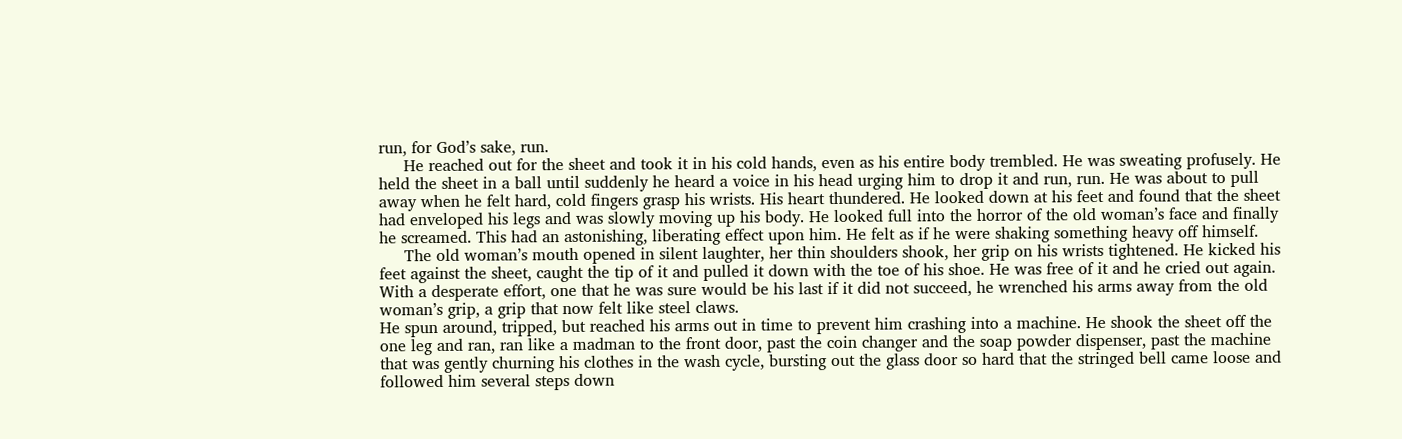run, for God’s sake, run.
     He reached out for the sheet and took it in his cold hands, even as his entire body trembled. He was sweating profusely. He held the sheet in a ball until suddenly he heard a voice in his head urging him to drop it and run, run. He was about to pull away when he felt hard, cold fingers grasp his wrists. His heart thundered. He looked down at his feet and found that the sheet had enveloped his legs and was slowly moving up his body. He looked full into the horror of the old woman’s face and finally he screamed. This had an astonishing, liberating effect upon him. He felt as if he were shaking something heavy off himself.
     The old woman’s mouth opened in silent laughter, her thin shoulders shook, her grip on his wrists tightened. He kicked his feet against the sheet, caught the tip of it and pulled it down with the toe of his shoe. He was free of it and he cried out again. With a desperate effort, one that he was sure would be his last if it did not succeed, he wrenched his arms away from the old woman’s grip, a grip that now felt like steel claws.
He spun around, tripped, but reached his arms out in time to prevent him crashing into a machine. He shook the sheet off the one leg and ran, ran like a madman to the front door, past the coin changer and the soap powder dispenser, past the machine that was gently churning his clothes in the wash cycle, bursting out the glass door so hard that the stringed bell came loose and followed him several steps down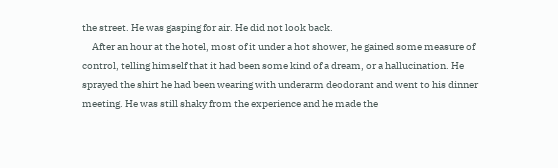the street. He was gasping for air. He did not look back.
     After an hour at the hotel, most of it under a hot shower, he gained some measure of control, telling himself that it had been some kind of a dream, or a hallucination. He sprayed the shirt he had been wearing with underarm deodorant and went to his dinner meeting. He was still shaky from the experience and he made the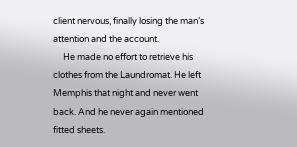client nervous, finally losing the man’s attention and the account.
     He made no effort to retrieve his clothes from the Laundromat. He left Memphis that night and never went back. And he never again mentioned fitted sheets.